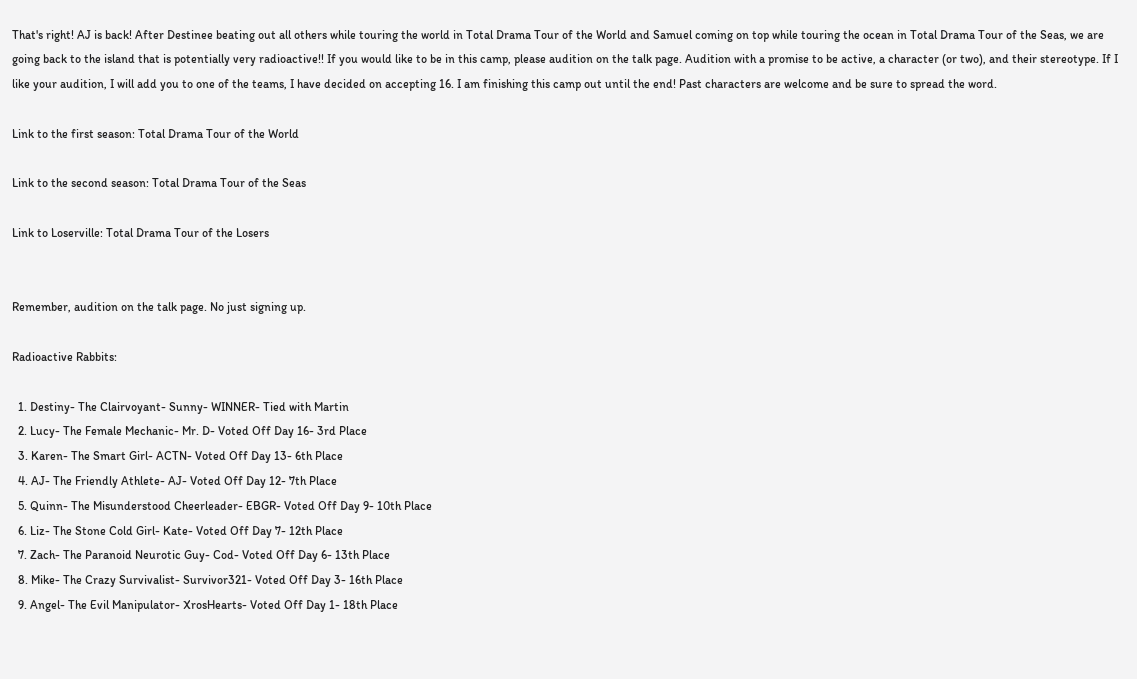That's right! AJ is back! After Destinee beating out all others while touring the world in Total Drama Tour of the World and Samuel coming on top while touring the ocean in Total Drama Tour of the Seas, we are going back to the island that is potentially very radioactive!! If you would like to be in this camp, please audition on the talk page. Audition with a promise to be active, a character (or two), and their stereotype. If I like your audition, I will add you to one of the teams, I have decided on accepting 16. I am finishing this camp out until the end! Past characters are welcome and be sure to spread the word.

Link to the first season: Total Drama Tour of the World

Link to the second season: Total Drama Tour of the Seas

Link to Loserville: Total Drama Tour of the Losers


Remember, audition on the talk page. No just signing up.

Radioactive Rabbits:

  1. Destiny- The Clairvoyant- Sunny- WINNER- Tied with Martin
  2. Lucy- The Female Mechanic- Mr. D- Voted Off Day 16- 3rd Place
  3. Karen- The Smart Girl- ACTN- Voted Off Day 13- 6th Place
  4. AJ- The Friendly Athlete- AJ- Voted Off Day 12- 7th Place
  5. Quinn- The Misunderstood Cheerleader- EBGR- Voted Off Day 9- 10th Place
  6. Liz- The Stone Cold Girl- Kate- Voted Off Day 7- 12th Place
  7. Zach- The Paranoid Neurotic Guy- Cod- Voted Off Day 6- 13th Place
  8. Mike- The Crazy Survivalist- Survivor321- Voted Off Day 3- 16th Place
  9. Angel- The Evil Manipulator- XrosHearts- Voted Off Day 1- 18th Place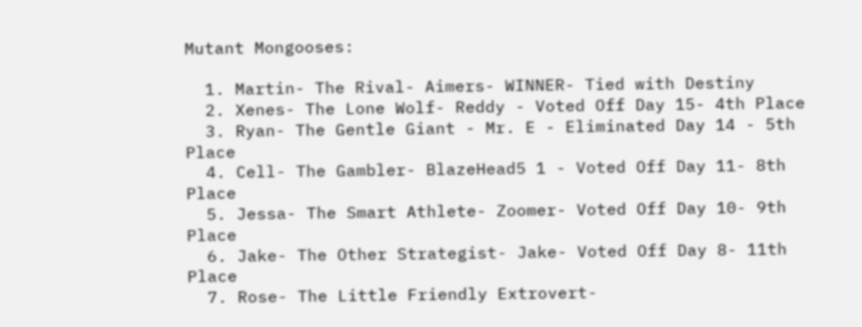Mutant Mongooses:

  1. Martin- The Rival- Aimers- WINNER- Tied with Destiny
  2. Xenes- The Lone Wolf- Reddy - Voted Off Day 15- 4th Place
  3. Ryan- The Gentle Giant - Mr. E - Eliminated Day 14 - 5th Place
  4. Cell- The Gambler- BlazeHead5 1 - Voted Off Day 11- 8th Place
  5. Jessa- The Smart Athlete- Zoomer- Voted Off Day 10- 9th Place
  6. Jake- The Other Strategist- Jake- Voted Off Day 8- 11th Place
  7. Rose- The Little Friendly Extrovert-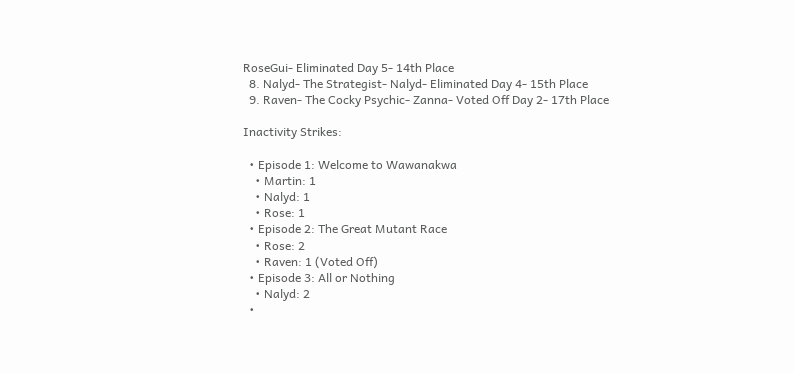RoseGui- Eliminated Day 5- 14th Place
  8. Nalyd- The Strategist- Nalyd- Eliminated Day 4- 15th Place
  9. Raven- The Cocky Psychic- Zanna- Voted Off Day 2- 17th Place

Inactivity Strikes:

  • Episode 1: Welcome to Wawanakwa
    • Martin: 1
    • Nalyd: 1
    • Rose: 1
  • Episode 2: The Great Mutant Race
    • Rose: 2
    • Raven: 1 (Voted Off)
  • Episode 3: All or Nothing
    • Nalyd: 2
  •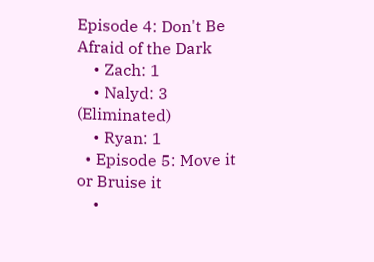Episode 4: Don't Be Afraid of the Dark
    • Zach: 1
    • Nalyd: 3 (Eliminated)
    • Ryan: 1
  • Episode 5: Move it or Bruise it
    •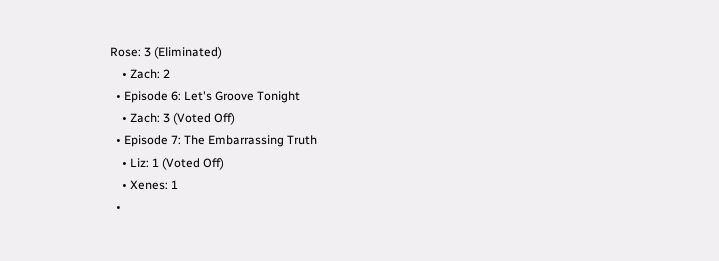Rose: 3 (Eliminated)
    • Zach: 2
  • Episode 6: Let's Groove Tonight
    • Zach: 3 (Voted Off)
  • Episode 7: The Embarrassing Truth
    • Liz: 1 (Voted Off)
    • Xenes: 1
  •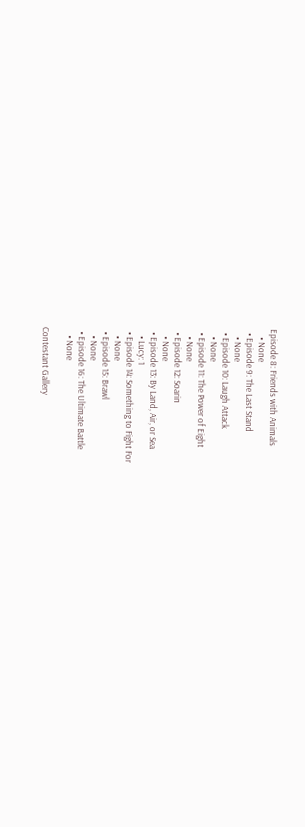Episode 8: Friends with Animals
    • None
  • Episode 9: The Last Stand
    • None
  • Episode 10: Laugh Attack
    • None
  • Episode 11: The Power of Eight
    • None
  • Episode 12: Soarin
    • None
  • Episode 13: By Land, Air, or Sea
    • Lucy: 1
  • Episode 14: Something to Fight For
    • None
  • Episode 15: Brawl
    • None
  • Episode 16: The Ultimate Battle
    • None

Contestant Gallery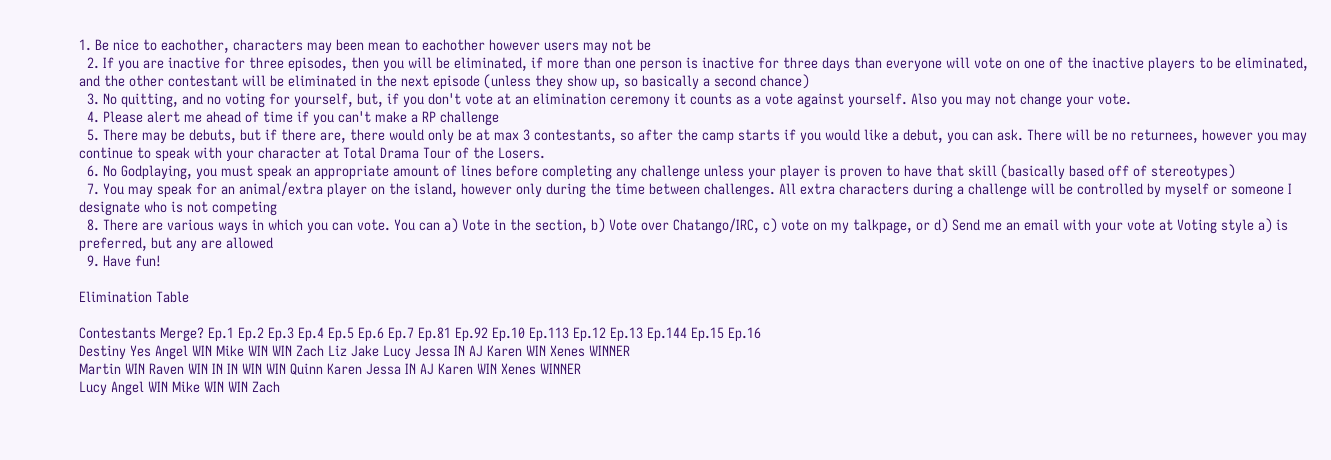1. Be nice to eachother, characters may been mean to eachother however users may not be
  2. If you are inactive for three episodes, then you will be eliminated, if more than one person is inactive for three days than everyone will vote on one of the inactive players to be eliminated, and the other contestant will be eliminated in the next episode (unless they show up, so basically a second chance)
  3. No quitting, and no voting for yourself, but, if you don't vote at an elimination ceremony it counts as a vote against yourself. Also you may not change your vote.
  4. Please alert me ahead of time if you can't make a RP challenge
  5. There may be debuts, but if there are, there would only be at max 3 contestants, so after the camp starts if you would like a debut, you can ask. There will be no returnees, however you may continue to speak with your character at Total Drama Tour of the Losers.
  6. No Godplaying, you must speak an appropriate amount of lines before completing any challenge unless your player is proven to have that skill (basically based off of stereotypes)
  7. You may speak for an animal/extra player on the island, however only during the time between challenges. All extra characters during a challenge will be controlled by myself or someone I designate who is not competing
  8. There are various ways in which you can vote. You can a) Vote in the section, b) Vote over Chatango/IRC, c) vote on my talkpage, or d) Send me an email with your vote at Voting style a) is preferred, but any are allowed
  9. Have fun!

Elimination Table

Contestants Merge? Ep.1 Ep.2 Ep.3 Ep.4 Ep.5 Ep.6 Ep.7 Ep.81 Ep.92 Ep.10 Ep.113 Ep.12 Ep.13 Ep.144 Ep.15 Ep.16
Destiny Yes Angel WIN Mike WIN WIN Zach Liz Jake Lucy Jessa IN AJ Karen WIN Xenes WINNER
Martin WIN Raven WIN IN IN WIN WIN Quinn Karen Jessa IN AJ Karen WIN Xenes WINNER
Lucy Angel WIN Mike WIN WIN Zach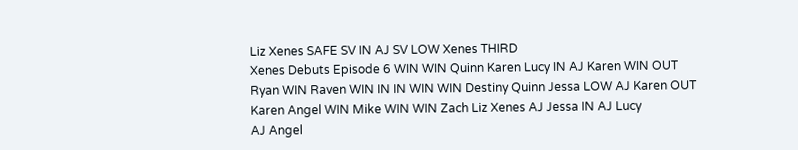Liz Xenes SAFE SV IN AJ SV LOW Xenes THIRD
Xenes Debuts Episode 6 WIN WIN Quinn Karen Lucy IN AJ Karen WIN OUT
Ryan WIN Raven WIN IN IN WIN WIN Destiny Quinn Jessa LOW AJ Karen OUT
Karen Angel WIN Mike WIN WIN Zach Liz Xenes AJ Jessa IN AJ Lucy
AJ Angel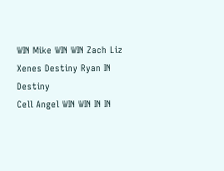WIN Mike WIN WIN Zach Liz Xenes Destiny Ryan IN Destiny
Cell Angel WIN WIN IN IN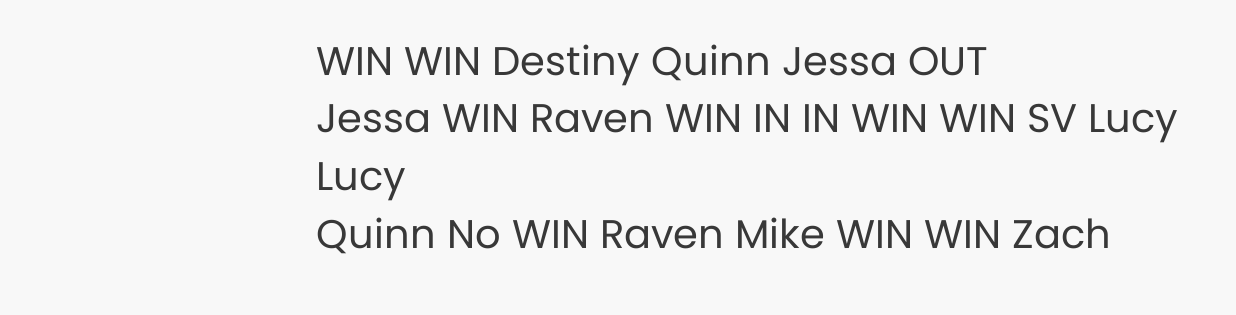WIN WIN Destiny Quinn Jessa OUT
Jessa WIN Raven WIN IN IN WIN WIN SV Lucy Lucy
Quinn No WIN Raven Mike WIN WIN Zach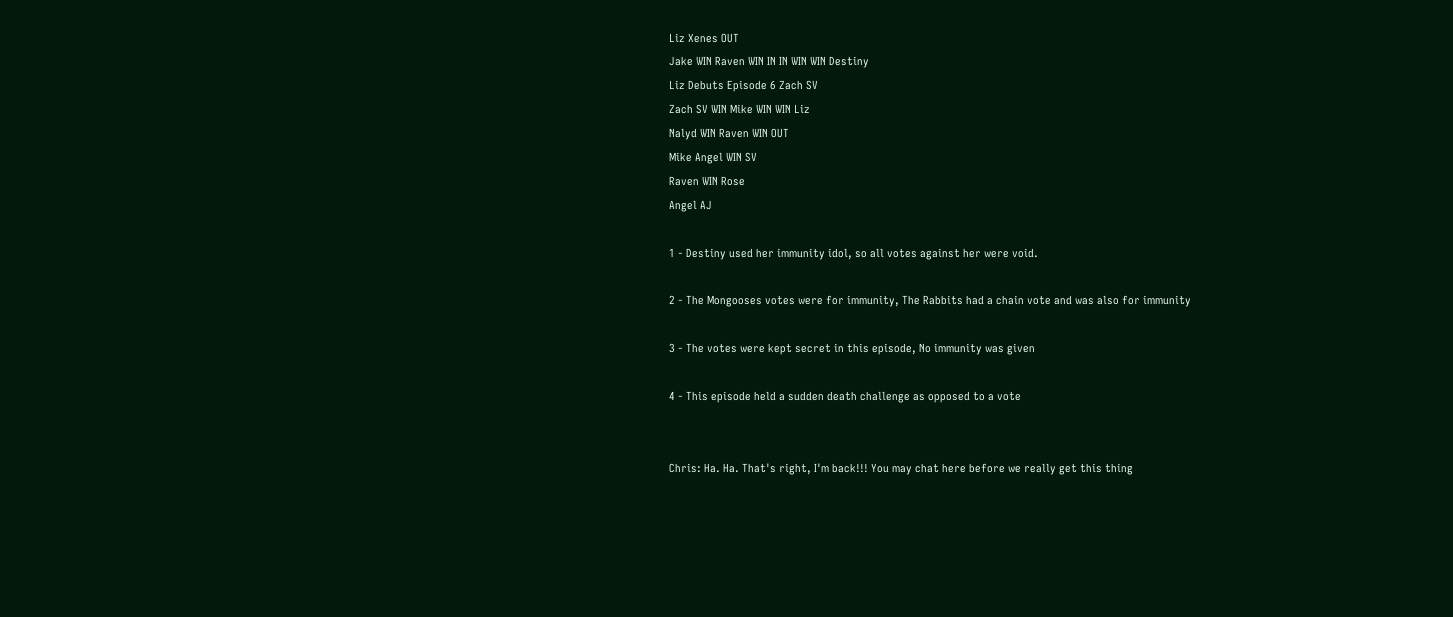Liz Xenes OUT
Jake WIN Raven WIN IN IN WIN WIN Destiny
Liz Debuts Episode 6 Zach SV
Zach SV WIN Mike WIN WIN Liz
Nalyd WIN Raven WIN OUT
Mike Angel WIN SV
Raven WIN Rose
Angel AJ

1 - Destiny used her immunity idol, so all votes against her were void.

2 - The Mongooses votes were for immunity, The Rabbits had a chain vote and was also for immunity

3 - The votes were kept secret in this episode, No immunity was given

4 - This episode held a sudden death challenge as opposed to a vote


Chris: Ha. Ha. That's right, I'm back!!! You may chat here before we really get this thing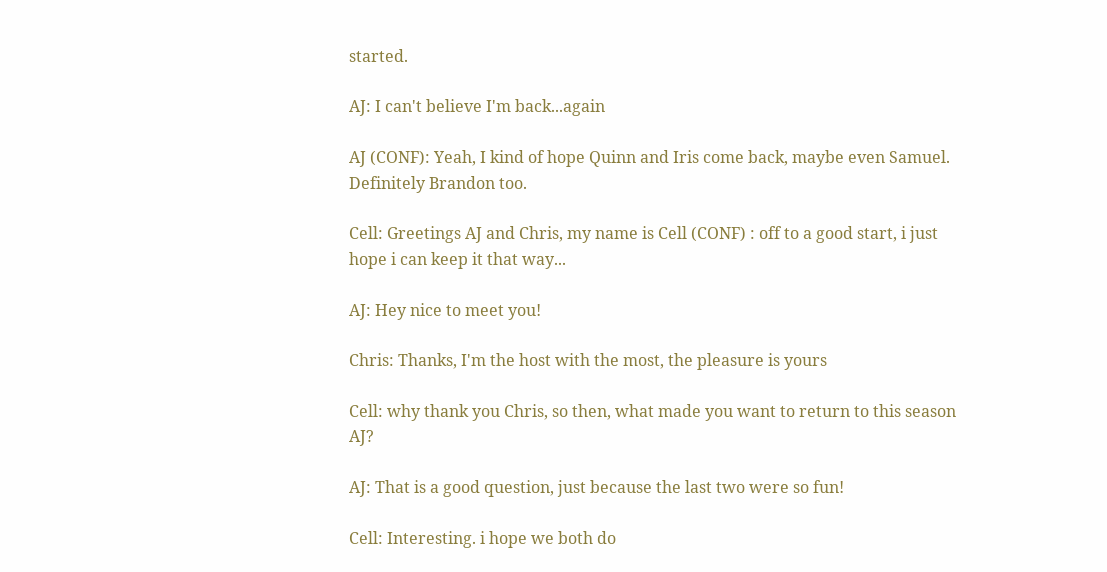started.

AJ: I can't believe I'm back...again

AJ (CONF): Yeah, I kind of hope Quinn and Iris come back, maybe even Samuel. Definitely Brandon too.

Cell: Greetings AJ and Chris, my name is Cell (CONF) : off to a good start, i just hope i can keep it that way...

AJ: Hey nice to meet you!

Chris: Thanks, I'm the host with the most, the pleasure is yours

Cell: why thank you Chris, so then, what made you want to return to this season AJ?

AJ: That is a good question, just because the last two were so fun!

Cell: Interesting. i hope we both do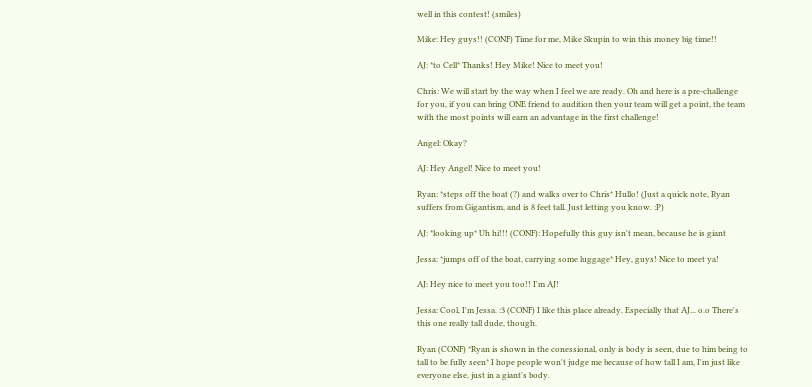well in this contest! (smiles)

Mike: Hey guys!! (CONF) Time for me, Mike Skupin to win this money big time!!

AJ: *to Cell* Thanks! Hey Mike! Nice to meet you!

Chris: We will start by the way when I feel we are ready. Oh and here is a pre-challenge for you, if you can bring ONE friend to audition then your team will get a point, the team with the most points will earn an advantage in the first challenge!

Angel: Okay?

AJ: Hey Angel! Nice to meet you!

Ryan: *steps off the boat (?) and walks over to Chris* Hullo! (Just a quick note, Ryan suffers from Gigantism, and is 8 feet tall. Just letting you know. :P)

AJ: *looking up* Uh hi!!! (CONF): Hopefully this guy isn't mean, because he is giant

Jessa: *jumps off of the boat, carrying some luggage* Hey, guys! Nice to meet ya!

AJ: Hey nice to meet you too!! I'm AJ!

Jessa: Cool, I'm Jessa. :3 (CONF) I like this place already. Especially that AJ... o.o There's this one really tall dude, though.

Ryan (CONF) *Ryan is shown in the conessional, only is body is seen, due to him being to tall to be fully seen* I hope people won't judge me because of how tall I am, I'm just like everyone else, just in a giant's body.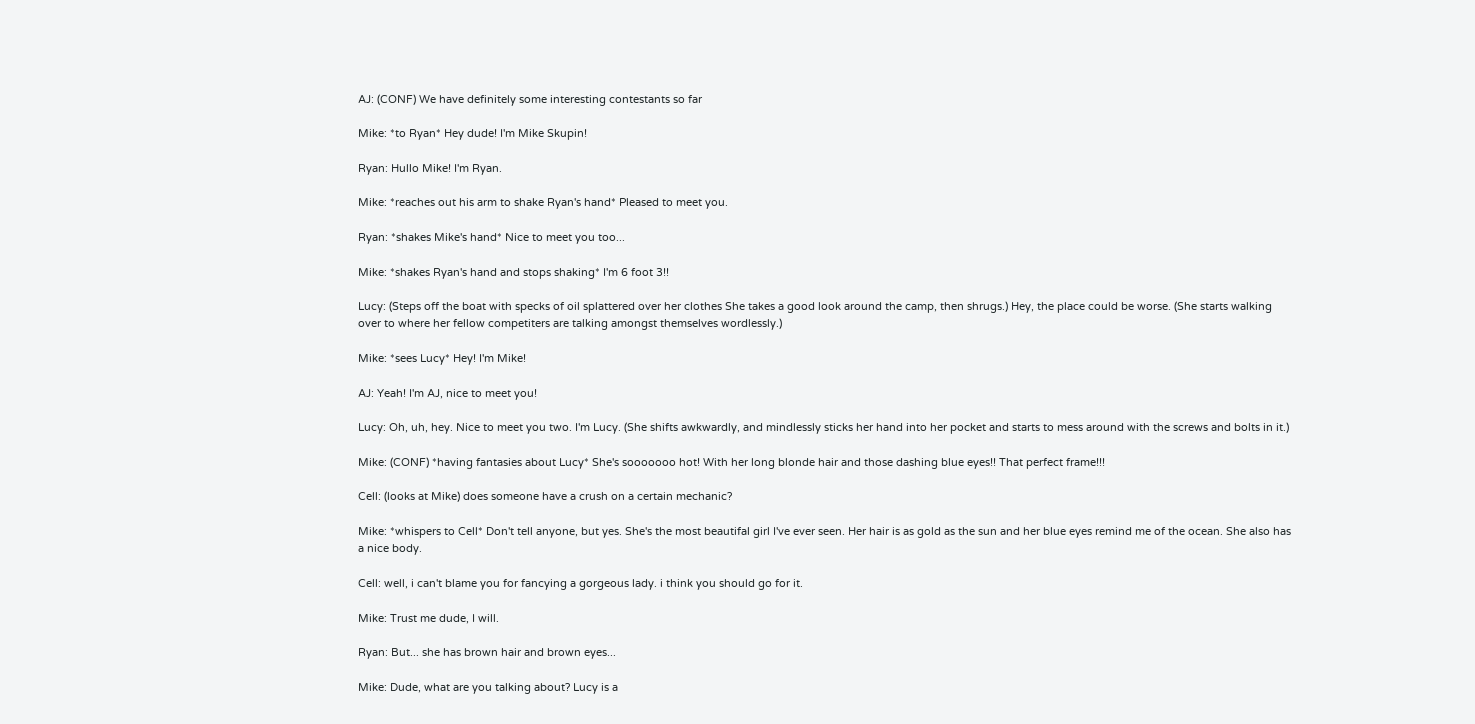AJ: (CONF) We have definitely some interesting contestants so far

Mike: *to Ryan* Hey dude! I'm Mike Skupin!

Ryan: Hullo Mike! I'm Ryan.

Mike: *reaches out his arm to shake Ryan's hand* Pleased to meet you.

Ryan: *shakes Mike's hand* Nice to meet you too...

Mike: *shakes Ryan's hand and stops shaking* I'm 6 foot 3!!

Lucy: (Steps off the boat with specks of oil splattered over her clothes She takes a good look around the camp, then shrugs.) Hey, the place could be worse. (She starts walking over to where her fellow competiters are talking amongst themselves wordlessly.)

Mike: *sees Lucy* Hey! I'm Mike!

AJ: Yeah! I'm AJ, nice to meet you!

Lucy: Oh, uh, hey. Nice to meet you two. I'm Lucy. (She shifts awkwardly, and mindlessly sticks her hand into her pocket and starts to mess around with the screws and bolts in it.)

Mike: (CONF) *having fantasies about Lucy* She's sooooooo hot! With her long blonde hair and those dashing blue eyes!! That perfect frame!!!

Cell: (looks at Mike) does someone have a crush on a certain mechanic?

Mike: *whispers to Cell* Don't tell anyone, but yes. She's the most beautifal girl I've ever seen. Her hair is as gold as the sun and her blue eyes remind me of the ocean. She also has a nice body.

Cell: well, i can't blame you for fancying a gorgeous lady. i think you should go for it.

Mike: Trust me dude, I will.

Ryan: But... she has brown hair and brown eyes...

Mike: Dude, what are you talking about? Lucy is a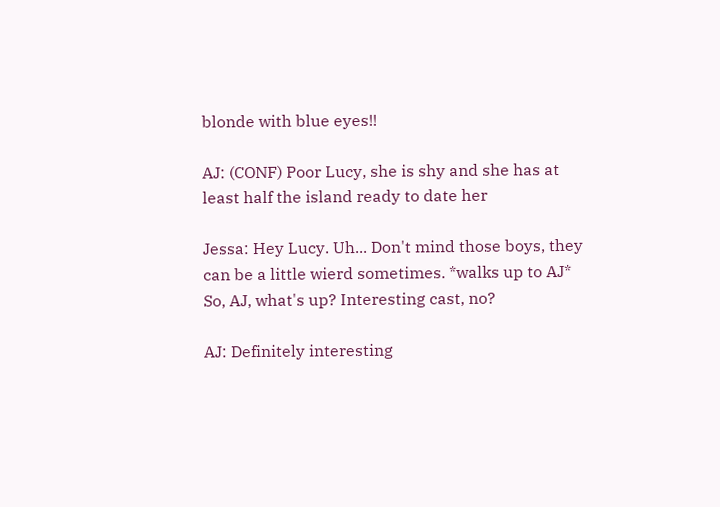blonde with blue eyes!!

AJ: (CONF) Poor Lucy, she is shy and she has at least half the island ready to date her

Jessa: Hey Lucy. Uh... Don't mind those boys, they can be a little wierd sometimes. *walks up to AJ* So, AJ, what's up? Interesting cast, no?

AJ: Definitely interesting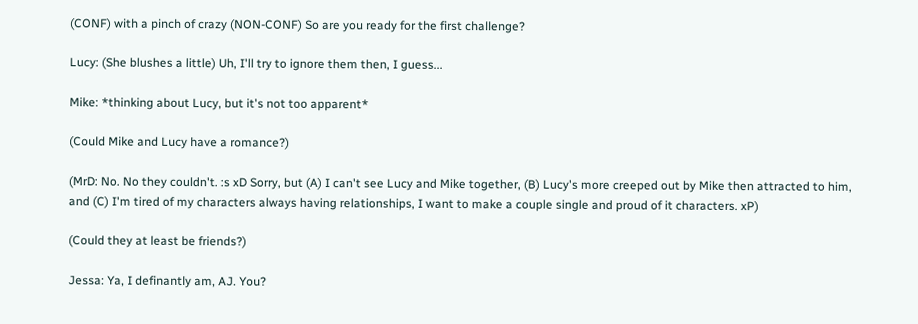(CONF) with a pinch of crazy (NON-CONF) So are you ready for the first challenge?

Lucy: (She blushes a little) Uh, I'll try to ignore them then, I guess...

Mike: *thinking about Lucy, but it's not too apparent*

(Could Mike and Lucy have a romance?)

(MrD: No. No they couldn't. :s xD Sorry, but (A) I can't see Lucy and Mike together, (B) Lucy's more creeped out by Mike then attracted to him, and (C) I'm tired of my characters always having relationships, I want to make a couple single and proud of it characters. xP)

(Could they at least be friends?)

Jessa: Ya, I definantly am, AJ. You?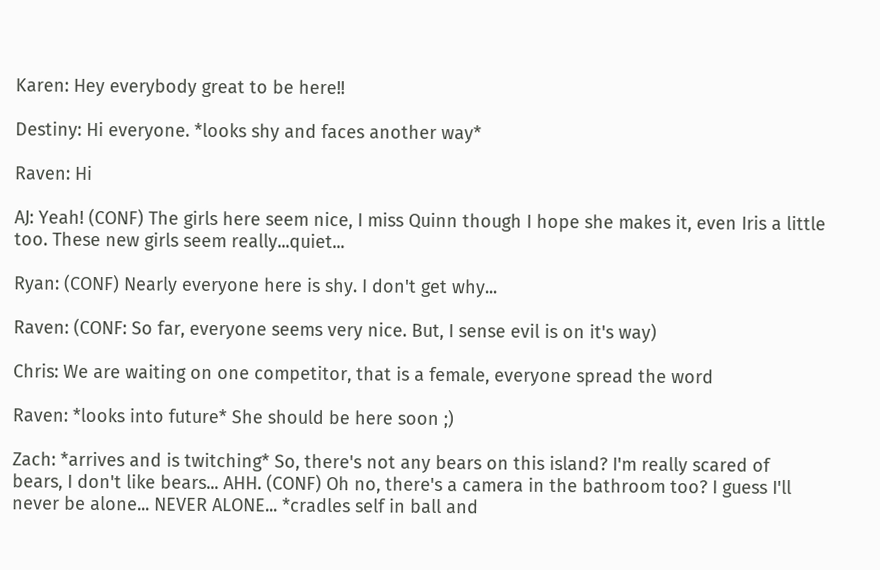Karen: Hey everybody great to be here!!

Destiny: Hi everyone. *looks shy and faces another way*

Raven: Hi

AJ: Yeah! (CONF) The girls here seem nice, I miss Quinn though I hope she makes it, even Iris a little too. These new girls seem really...quiet...

Ryan: (CONF) Nearly everyone here is shy. I don't get why...

Raven: (CONF: So far, everyone seems very nice. But, I sense evil is on it's way)

Chris: We are waiting on one competitor, that is a female, everyone spread the word

Raven: *looks into future* She should be here soon ;)

Zach: *arrives and is twitching* So, there's not any bears on this island? I'm really scared of bears, I don't like bears... AHH. (CONF) Oh no, there's a camera in the bathroom too? I guess I'll never be alone... NEVER ALONE... *cradles self in ball and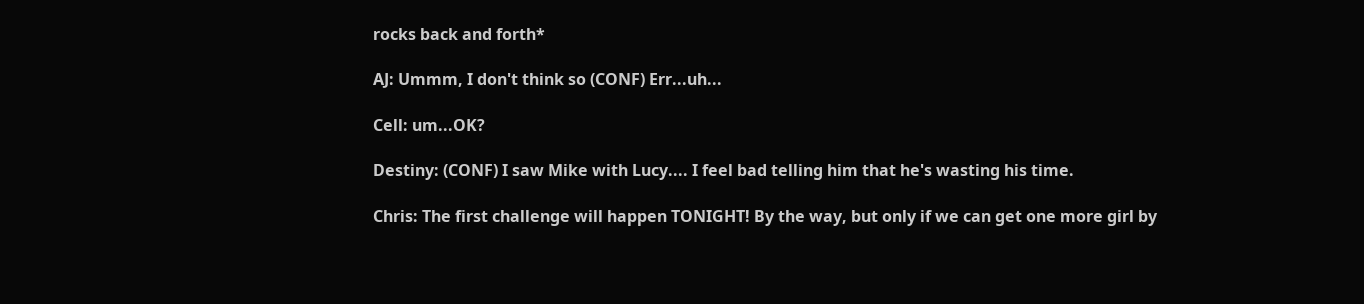rocks back and forth*

AJ: Ummm, I don't think so (CONF) Err...uh...

Cell: um...OK?

Destiny: (CONF) I saw Mike with Lucy.... I feel bad telling him that he's wasting his time.

Chris: The first challenge will happen TONIGHT! By the way, but only if we can get one more girl by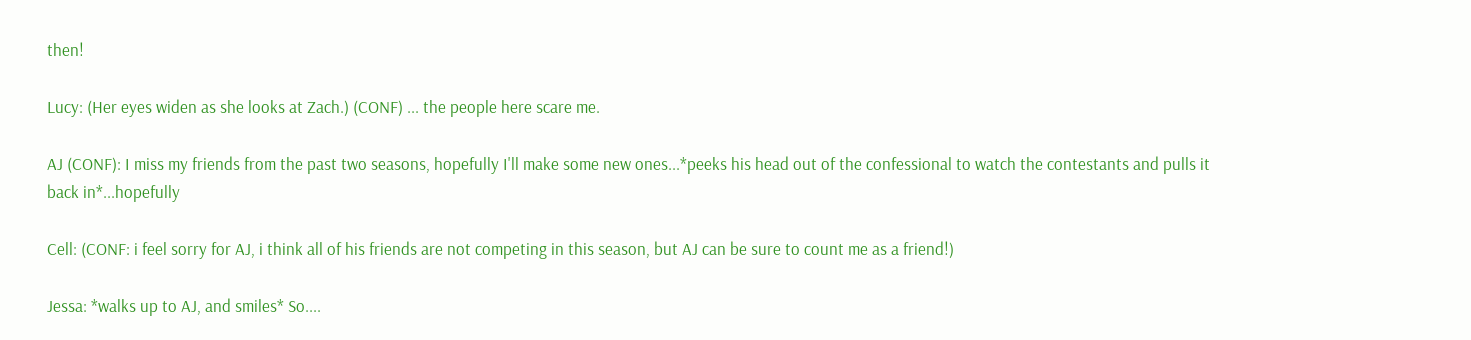then!

Lucy: (Her eyes widen as she looks at Zach.) (CONF) ... the people here scare me.

AJ (CONF): I miss my friends from the past two seasons, hopefully I'll make some new ones...*peeks his head out of the confessional to watch the contestants and pulls it back in*...hopefully

Cell: (CONF: i feel sorry for AJ, i think all of his friends are not competing in this season, but AJ can be sure to count me as a friend!)

Jessa: *walks up to AJ, and smiles* So....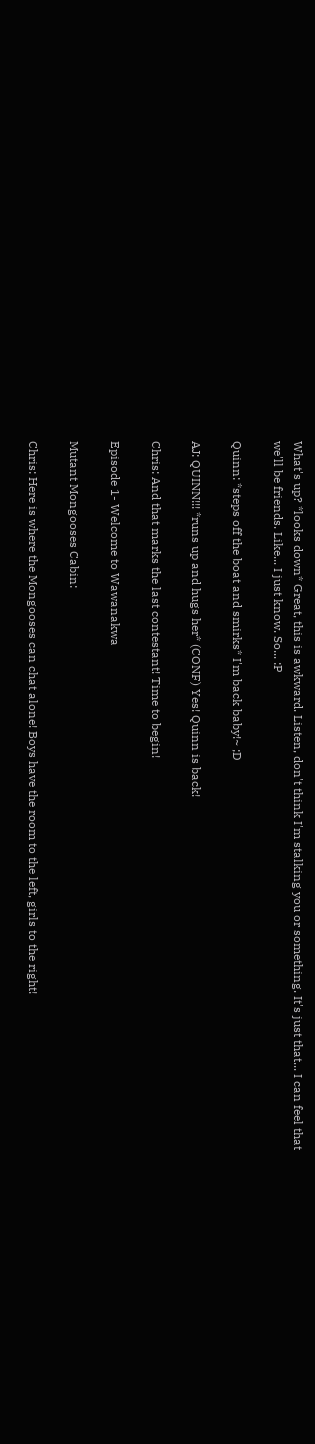What's up? *looks down* Great, this is awkward. Listen, don't think I'm stalking you or something. It's just that... I can feel that we'll be friends. Like... I just know. So... :P

Quinn: *steps off the boat and smirks* I'm back baby!~ ;D

AJ: QUINN!!! *runs up and hugs her* (CONF) Yes! Quinn is back!

Chris: And that marks the last contestant! Time to begin!

Episode 1- Welcome to Wawanakwa

Mutant Mongooses Cabin:

Chris: Here is where the Mongooses can chat alone! Boys have the room to the left, girls to the right!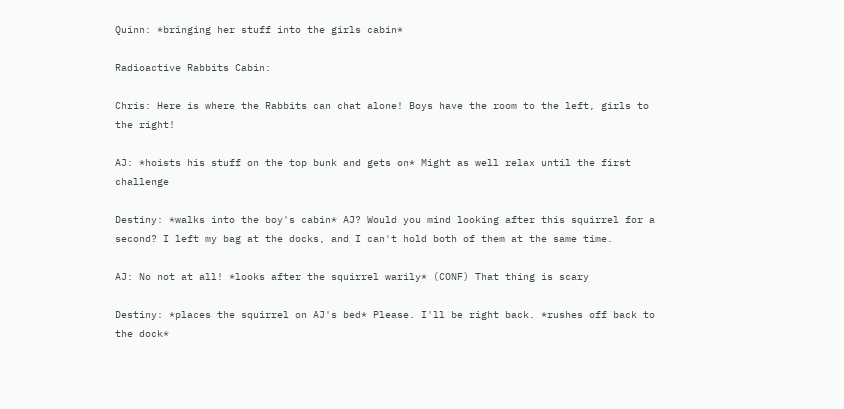Quinn: *bringing her stuff into the girls cabin*

Radioactive Rabbits Cabin:

Chris: Here is where the Rabbits can chat alone! Boys have the room to the left, girls to the right!

AJ: *hoists his stuff on the top bunk and gets on* Might as well relax until the first challenge

Destiny: *walks into the boy's cabin* AJ? Would you mind looking after this squirrel for a second? I left my bag at the docks, and I can't hold both of them at the same time.

AJ: No not at all! *looks after the squirrel warily* (CONF) That thing is scary

Destiny: *places the squirrel on AJ's bed* Please. I'll be right back. *rushes off back to the dock*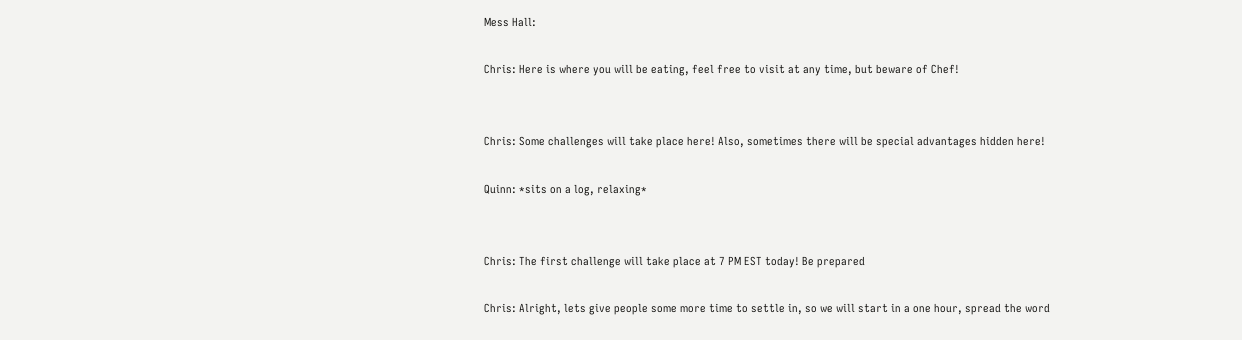Mess Hall:

Chris: Here is where you will be eating, feel free to visit at any time, but beware of Chef!


Chris: Some challenges will take place here! Also, sometimes there will be special advantages hidden here!

Quinn: *sits on a log, relaxing*


Chris: The first challenge will take place at 7 PM EST today! Be prepared

Chris: Alright, lets give people some more time to settle in, so we will start in a one hour, spread the word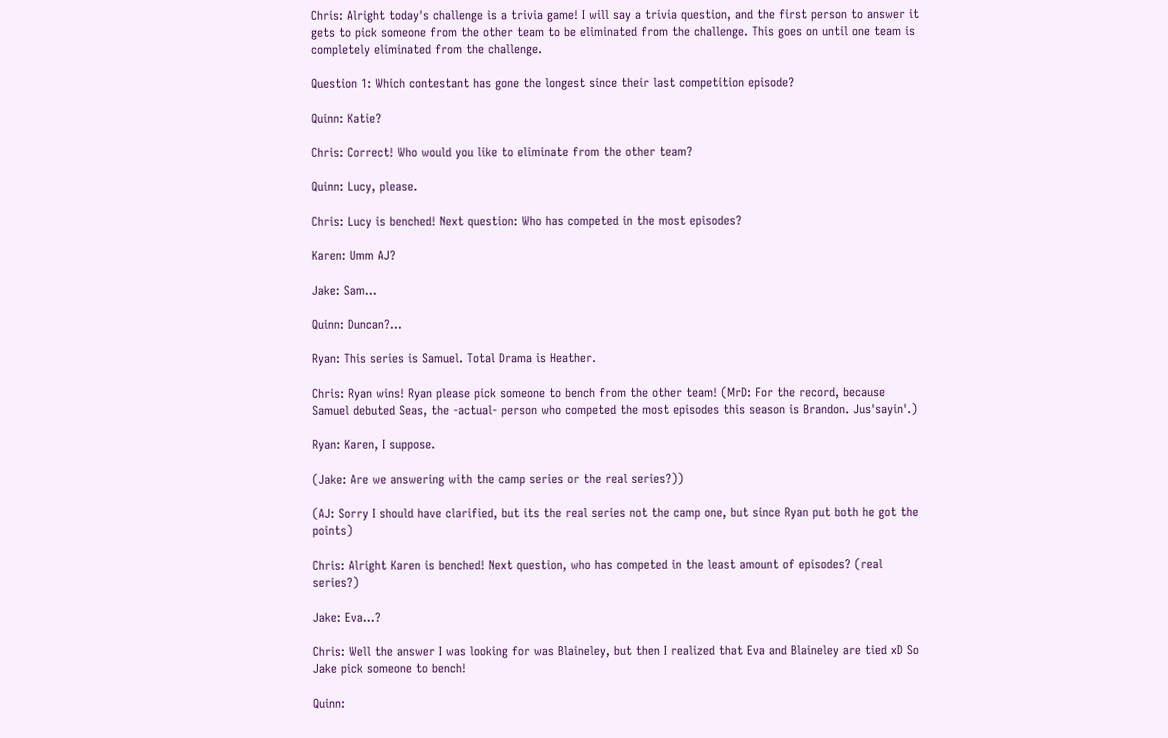Chris: Alright today's challenge is a trivia game! I will say a trivia question, and the first person to answer it gets to pick someone from the other team to be eliminated from the challenge. This goes on until one team is completely eliminated from the challenge.

Question 1: Which contestant has gone the longest since their last competition episode?

Quinn: Katie?

Chris: Correct! Who would you like to eliminate from the other team?

Quinn: Lucy, please.

Chris: Lucy is benched! Next question: Who has competed in the most episodes?

Karen: Umm AJ?

Jake: Sam...

Quinn: Duncan?...

Ryan: This series is Samuel. Total Drama is Heather.

Chris: Ryan wins! Ryan please pick someone to bench from the other team! (MrD: For the record, because Samuel debuted Seas, the -actual- person who competed the most episodes this season is Brandon. Jus'sayin'.)

Ryan: Karen, I suppose.

(Jake: Are we answering with the camp series or the real series?))

(AJ: Sorry I should have clarified, but its the real series not the camp one, but since Ryan put both he got the points)

Chris: Alright Karen is benched! Next question, who has competed in the least amount of episodes? (real series?)

Jake: Eva...?

Chris: Well the answer I was looking for was Blaineley, but then I realized that Eva and Blaineley are tied xD So Jake pick someone to bench!

Quinn: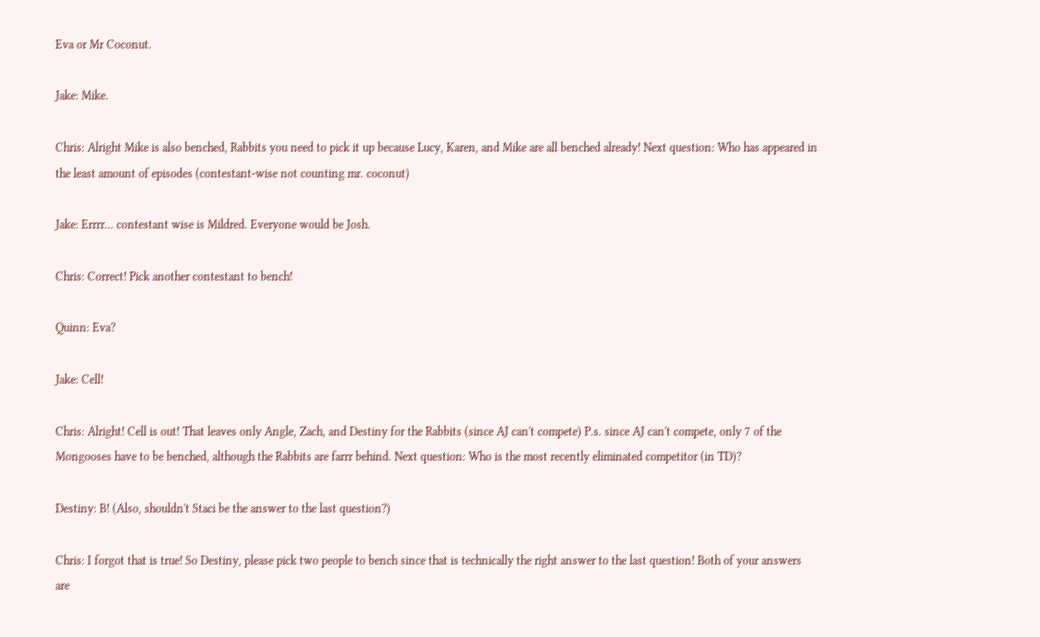Eva or Mr Coconut.

Jake: Mike.

Chris: Alright Mike is also benched, Rabbits you need to pick it up because Lucy, Karen, and Mike are all benched already! Next question: Who has appeared in the least amount of episodes (contestant-wise not counting mr. coconut)

Jake: Errrr... contestant wise is Mildred. Everyone would be Josh.

Chris: Correct! Pick another contestant to bench!

Quinn: Eva?

Jake: Cell!

Chris: Alright! Cell is out! That leaves only Angle, Zach, and Destiny for the Rabbits (since AJ can't compete) P.s. since AJ can't compete, only 7 of the Mongooses have to be benched, although the Rabbits are farrr behind. Next question: Who is the most recently eliminated competitor (in TD)?

Destiny: B! (Also, shouldn't Staci be the answer to the last question?)

Chris: I forgot that is true! So Destiny, please pick two people to bench since that is technically the right answer to the last question! Both of your answers are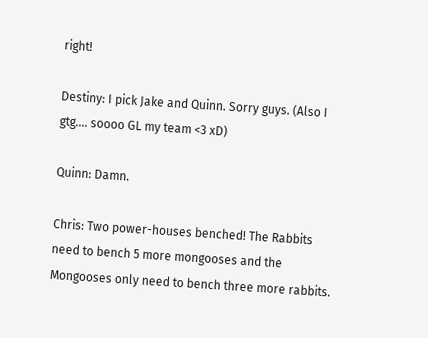right!

Destiny: I pick Jake and Quinn. Sorry guys. (Also I gtg.... soooo GL my team <3 xD)

Quinn: Damn.

Chris: Two power-houses benched! The Rabbits need to bench 5 more mongooses and the Mongooses only need to bench three more rabbits.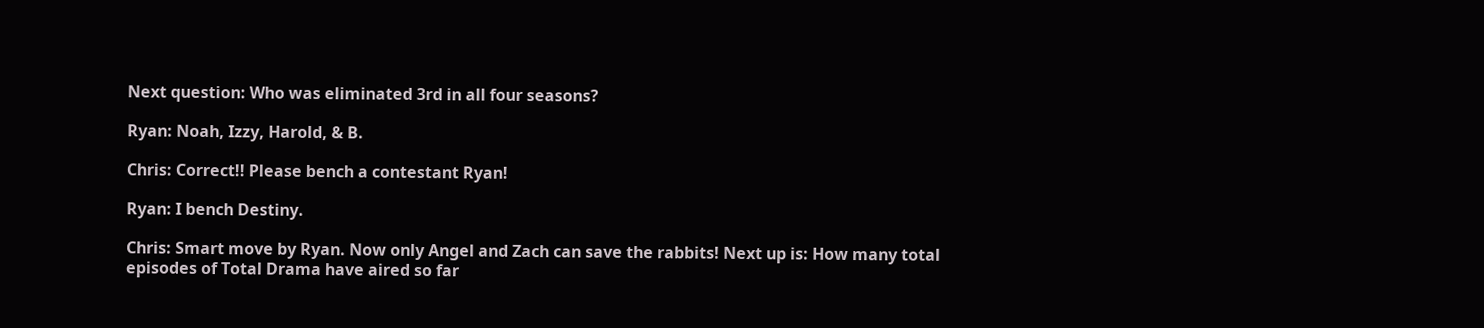Next question: Who was eliminated 3rd in all four seasons?

Ryan: Noah, Izzy, Harold, & B.

Chris: Correct!! Please bench a contestant Ryan!

Ryan: I bench Destiny.

Chris: Smart move by Ryan. Now only Angel and Zach can save the rabbits! Next up is: How many total episodes of Total Drama have aired so far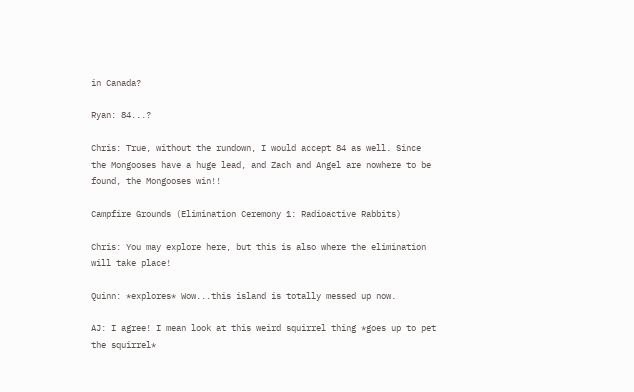in Canada?

Ryan: 84...?

Chris: True, without the rundown, I would accept 84 as well. Since the Mongooses have a huge lead, and Zach and Angel are nowhere to be found, the Mongooses win!!

Campfire Grounds (Elimination Ceremony 1: Radioactive Rabbits)

Chris: You may explore here, but this is also where the elimination will take place!

Quinn: *explores* Wow...this island is totally messed up now.

AJ: I agree! I mean look at this weird squirrel thing *goes up to pet the squirrel*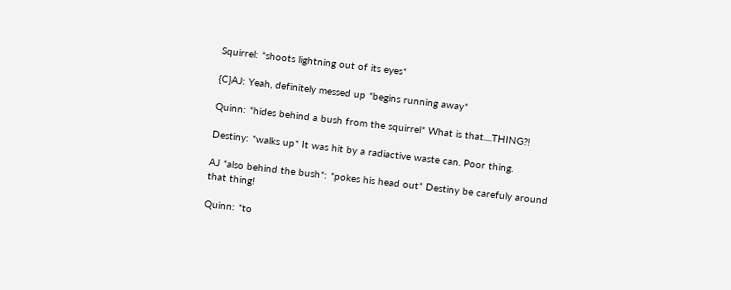Squirrel: *shoots lightning out of its eyes*

{C}AJ: Yeah, definitely messed up *begins running away*

Quinn: *hides behind a bush from the squirrel* What is that....THING?!

Destiny: *walks up* It was hit by a radiactive waste can. Poor thing.

AJ *also behind the bush*: *pokes his head out* Destiny be carefuly around that thing!

Quinn: *to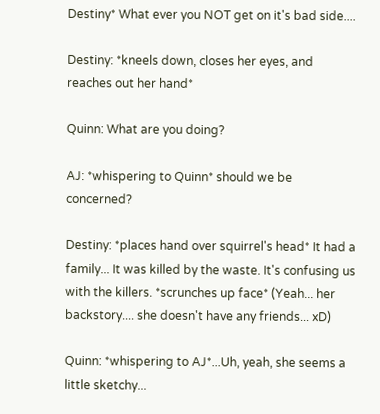Destiny* What ever you NOT get on it's bad side....

Destiny: *kneels down, closes her eyes, and reaches out her hand*

Quinn: What are you doing?

AJ: *whispering to Quinn* should we be concerned?

Destiny: *places hand over squirrel's head* It had a family... It was killed by the waste. It's confusing us with the killers. *scrunches up face* (Yeah... her backstory.... she doesn't have any friends... xD)

Quinn: *whispering to AJ*...Uh, yeah, she seems a little sketchy...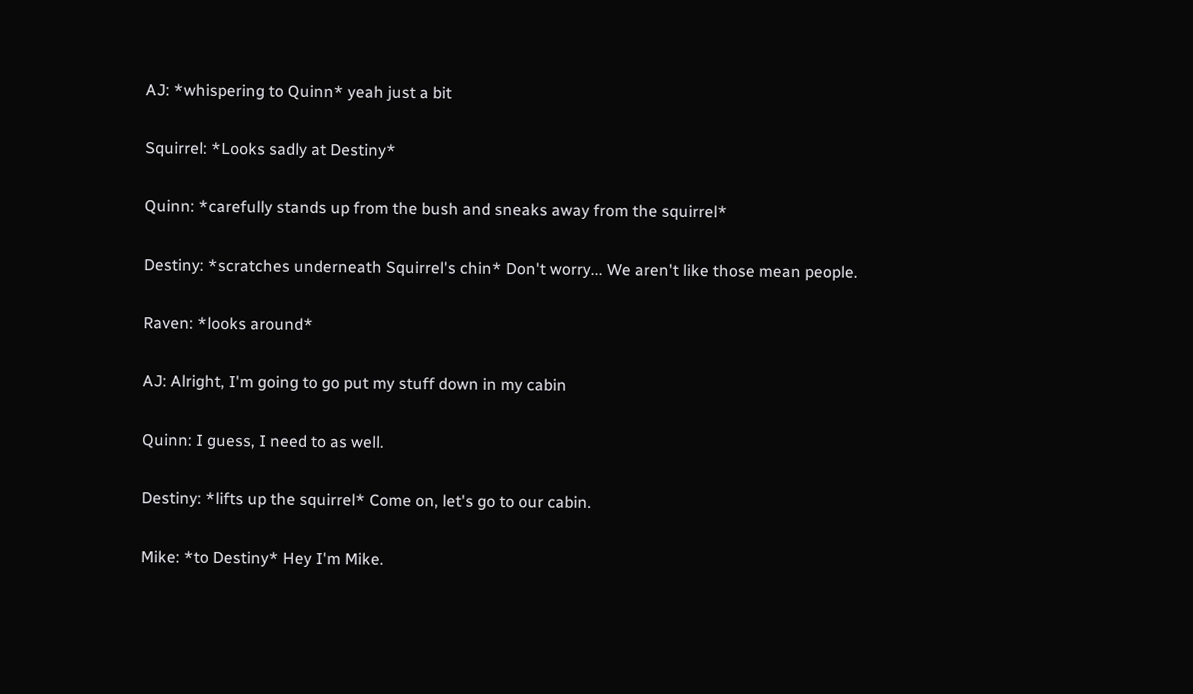AJ: *whispering to Quinn* yeah just a bit

Squirrel: *Looks sadly at Destiny*

Quinn: *carefully stands up from the bush and sneaks away from the squirrel*

Destiny: *scratches underneath Squirrel's chin* Don't worry... We aren't like those mean people.

Raven: *looks around*

AJ: Alright, I'm going to go put my stuff down in my cabin

Quinn: I guess, I need to as well.

Destiny: *lifts up the squirrel* Come on, let's go to our cabin.

Mike: *to Destiny* Hey I'm Mike.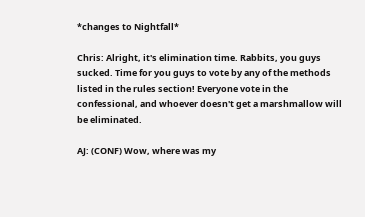*changes to Nightfall*

Chris: Alright, it's elimination time. Rabbits, you guys sucked. Time for you guys to vote by any of the methods listed in the rules section! Everyone vote in the confessional, and whoever doesn't get a marshmallow will be eliminated.

AJ: (CONF) Wow, where was my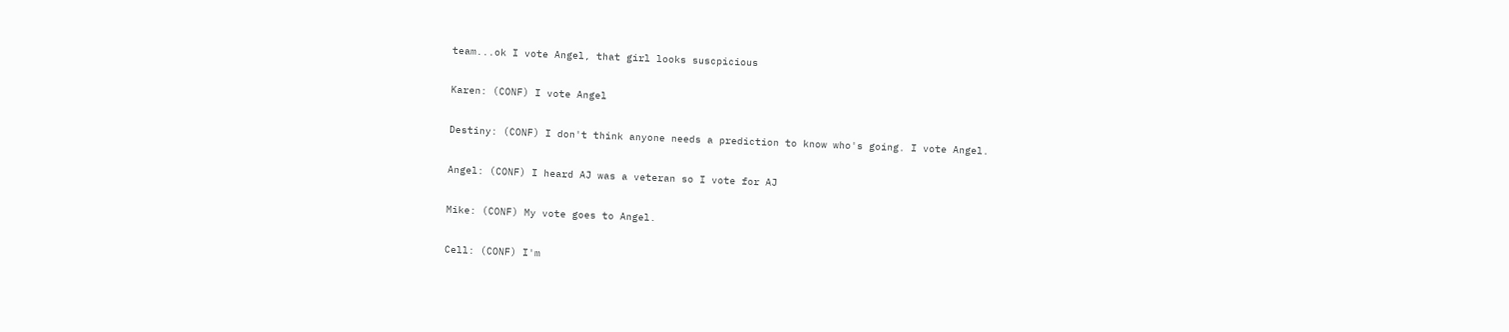team...ok I vote Angel, that girl looks suscpicious

Karen: (CONF) I vote Angel

Destiny: (CONF) I don't think anyone needs a prediction to know who's going. I vote Angel.

Angel: (CONF) I heard AJ was a veteran so I vote for AJ

Mike: (CONF) My vote goes to Angel.

Cell: (CONF) I'm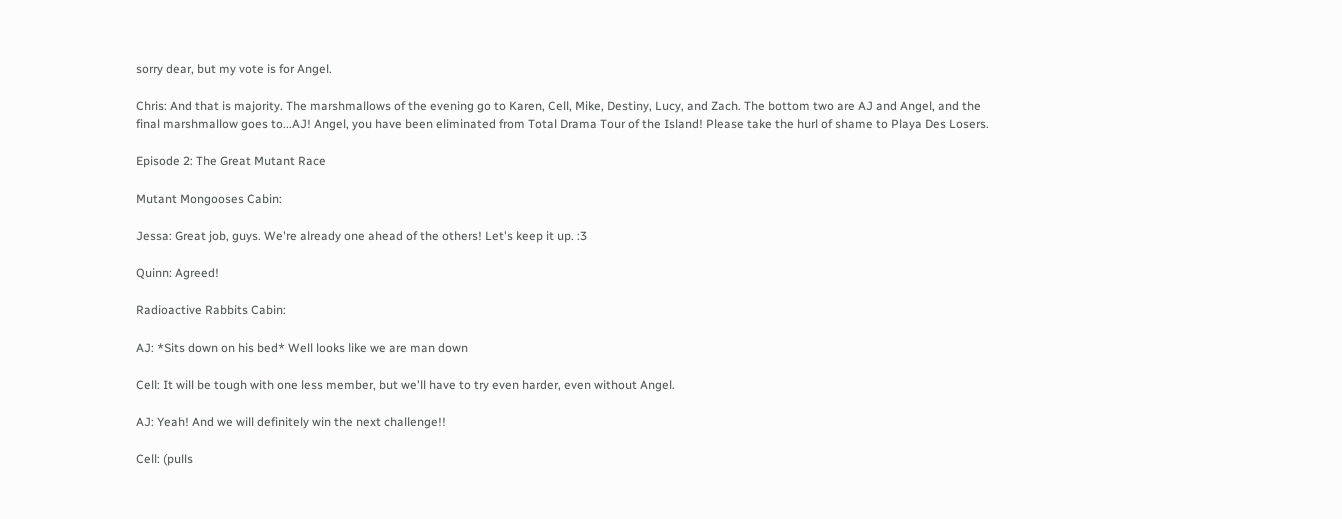sorry dear, but my vote is for Angel.

Chris: And that is majority. The marshmallows of the evening go to Karen, Cell, Mike, Destiny, Lucy, and Zach. The bottom two are AJ and Angel, and the final marshmallow goes to...AJ! Angel, you have been eliminated from Total Drama Tour of the Island! Please take the hurl of shame to Playa Des Losers.

Episode 2: The Great Mutant Race

Mutant Mongooses Cabin:

Jessa: Great job, guys. We're already one ahead of the others! Let's keep it up. :3

Quinn: Agreed!

Radioactive Rabbits Cabin:

AJ: *Sits down on his bed* Well looks like we are man down

Cell: It will be tough with one less member, but we'll have to try even harder, even without Angel.

AJ: Yeah! And we will definitely win the next challenge!!

Cell: (pulls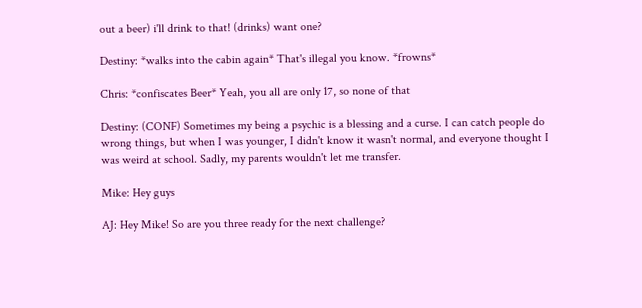out a beer) i'll drink to that! (drinks) want one?

Destiny: *walks into the cabin again* That's illegal you know. *frowns*

Chris: *confiscates Beer* Yeah, you all are only 17, so none of that

Destiny: (CONF) Sometimes my being a psychic is a blessing and a curse. I can catch people do wrong things, but when I was younger, I didn't know it wasn't normal, and everyone thought I was weird at school. Sadly, my parents wouldn't let me transfer.

Mike: Hey guys

AJ: Hey Mike! So are you three ready for the next challenge?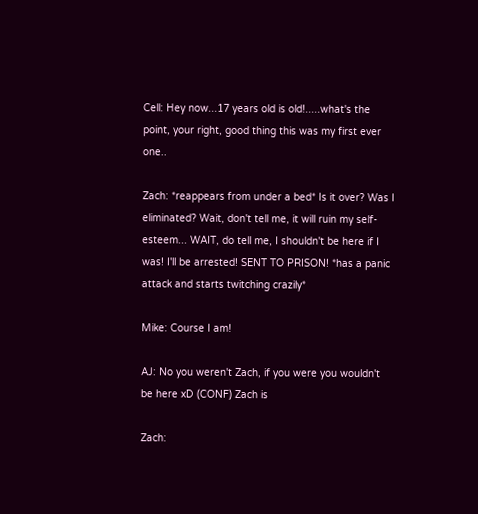Cell: Hey now...17 years old is old!.....what's the point, your right, good thing this was my first ever one..

Zach: *reappears from under a bed* Is it over? Was I eliminated? Wait, don't tell me, it will ruin my self-esteem... WAIT, do tell me, I shouldn't be here if I was! I'll be arrested! SENT TO PRISON! *has a panic attack and starts twitching crazily*

Mike: Course I am!

AJ: No you weren't Zach, if you were you wouldn't be here xD (CONF) Zach is

Zach: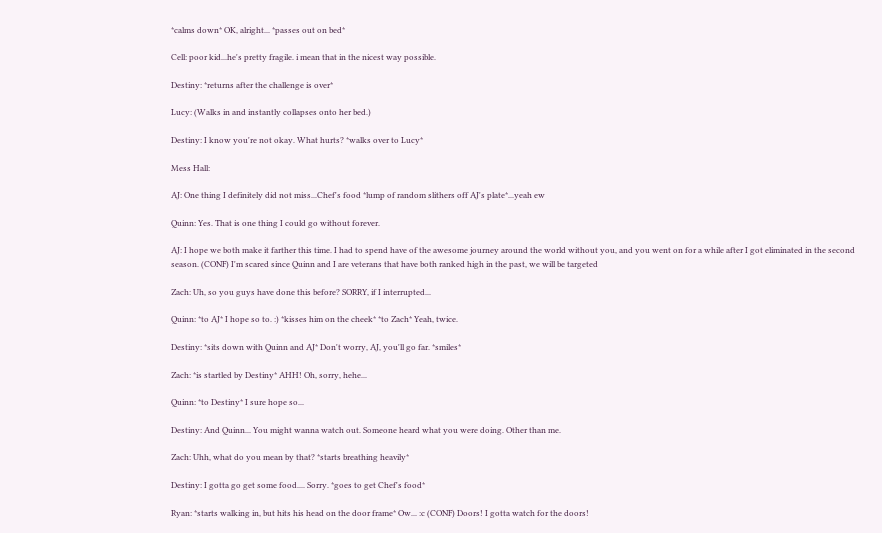*calms down* OK, alright... *passes out on bed*

Cell: poor kid...he's pretty fragile. i mean that in the nicest way possible.

Destiny: *returns after the challenge is over*

Lucy: (Walks in and instantly collapses onto her bed.)

Destiny: I know you're not okay. What hurts? *walks over to Lucy*

Mess Hall:

AJ: One thing I definitely did not miss...Chef's food *lump of random slithers off AJ's plate*...yeah ew

Quinn: Yes. That is one thing I could go without forever.

AJ: I hope we both make it farther this time. I had to spend have of the awesome journey around the world without you, and you went on for a while after I got eliminated in the second season. (CONF) I'm scared since Quinn and I are veterans that have both ranked high in the past, we will be targeted

Zach: Uh, so you guys have done this before? SORRY, if I interrupted...

Quinn: *to AJ* I hope so to. :) *kisses him on the cheek* *to Zach* Yeah, twice.

Destiny: *sits down with Quinn and AJ* Don't worry, AJ, you'll go far. *smiles*

Zach: *is startled by Destiny* AHH! Oh, sorry, hehe...

Quinn: *to Destiny* I sure hope so...

Destiny: And Quinn... You might wanna watch out. Someone heard what you were doing. Other than me.

Zach: Uhh, what do you mean by that? *starts breathing heavily*

Destiny: I gotta go get some food.... Sorry. *goes to get Chef's food*

Ryan: *starts walking in, but hits his head on the door frame* Ow... :c (CONF) Doors! I gotta watch for the doors!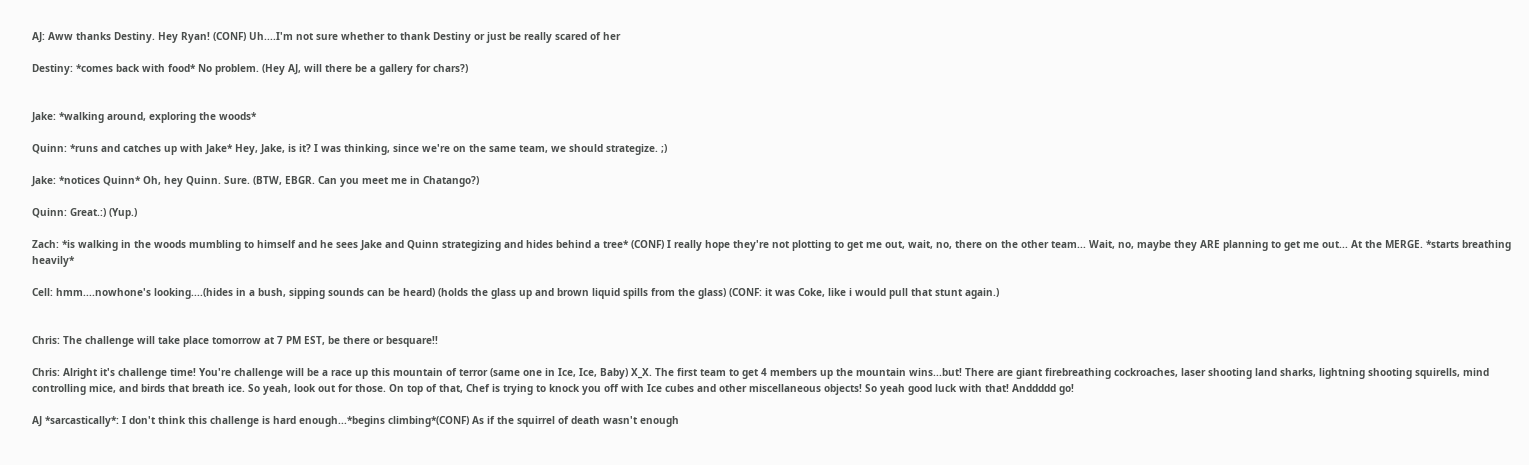AJ: Aww thanks Destiny. Hey Ryan! (CONF) Uh....I'm not sure whether to thank Destiny or just be really scared of her

Destiny: *comes back with food* No problem. (Hey AJ, will there be a gallery for chars?)


Jake: *walking around, exploring the woods*

Quinn: *runs and catches up with Jake* Hey, Jake, is it? I was thinking, since we're on the same team, we should strategize. ;)

Jake: *notices Quinn* Oh, hey Quinn. Sure. (BTW, EBGR. Can you meet me in Chatango?)

Quinn: Great.:) (Yup.)

Zach: *is walking in the woods mumbling to himself and he sees Jake and Quinn strategizing and hides behind a tree* (CONF) I really hope they're not plotting to get me out, wait, no, there on the other team... Wait, no, maybe they ARE planning to get me out... At the MERGE. *starts breathing heavily*

Cell: hmm....nowhone's looking....(hides in a bush, sipping sounds can be heard) (holds the glass up and brown liquid spills from the glass) (CONF: it was Coke, like i would pull that stunt again.)


Chris: The challenge will take place tomorrow at 7 PM EST, be there or besquare!!

Chris: Alright it's challenge time! You're challenge will be a race up this mountain of terror (same one in Ice, Ice, Baby) X_X. The first team to get 4 members up the mountain wins...but! There are giant firebreathing cockroaches, laser shooting land sharks, lightning shooting squirells, mind controlling mice, and birds that breath ice. So yeah, look out for those. On top of that, Chef is trying to knock you off with Ice cubes and other miscellaneous objects! So yeah good luck with that! Anddddd go!

AJ *sarcastically*: I don't think this challenge is hard enough...*begins climbing*(CONF) As if the squirrel of death wasn't enough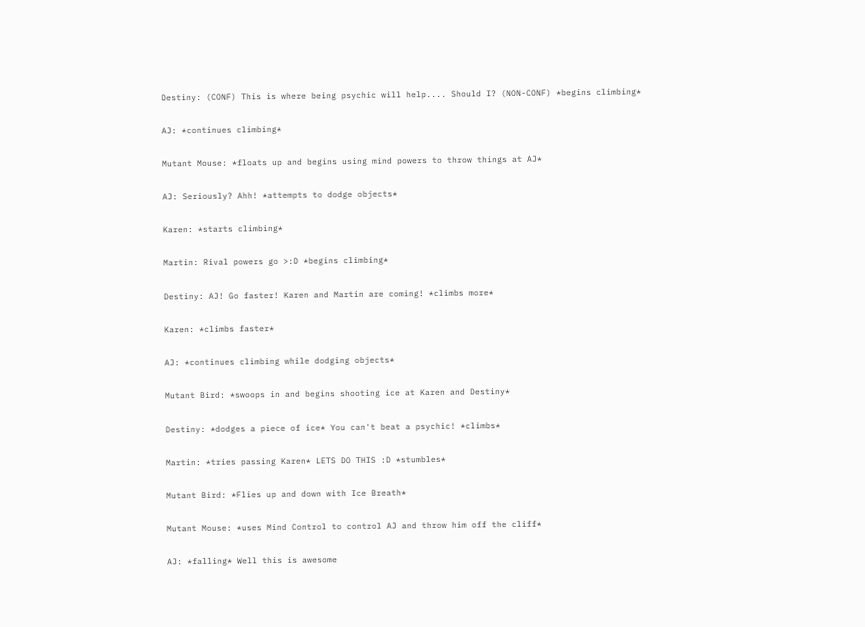Destiny: (CONF) This is where being psychic will help.... Should I? (NON-CONF) *begins climbing*

AJ: *continues climbing*

Mutant Mouse: *floats up and begins using mind powers to throw things at AJ*

AJ: Seriously? Ahh! *attempts to dodge objects*

Karen: *starts climbing*

Martin: Rival powers go >:D *begins climbing*

Destiny: AJ! Go faster! Karen and Martin are coming! *climbs more*

Karen: *climbs faster*

AJ: *continues climbing while dodging objects*

Mutant Bird: *swoops in and begins shooting ice at Karen and Destiny*

Destiny: *dodges a piece of ice* You can't beat a psychic! *climbs*

Martin: *tries passing Karen* LETS DO THIS :D *stumbles*

Mutant Bird: *Flies up and down with Ice Breath*

Mutant Mouse: *uses Mind Control to control AJ and throw him off the cliff*

AJ: *falling* Well this is awesome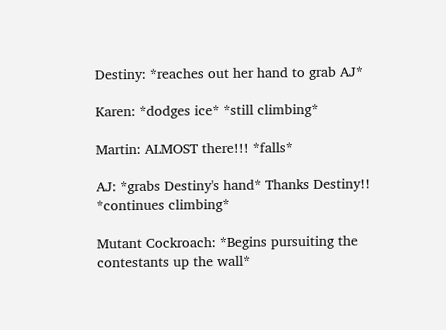Destiny: *reaches out her hand to grab AJ*

Karen: *dodges ice* *still climbing*

Martin: ALMOST there!!! *falls*

AJ: *grabs Destiny's hand* Thanks Destiny!! *continues climbing*

Mutant Cockroach: *Begins pursuiting the contestants up the wall*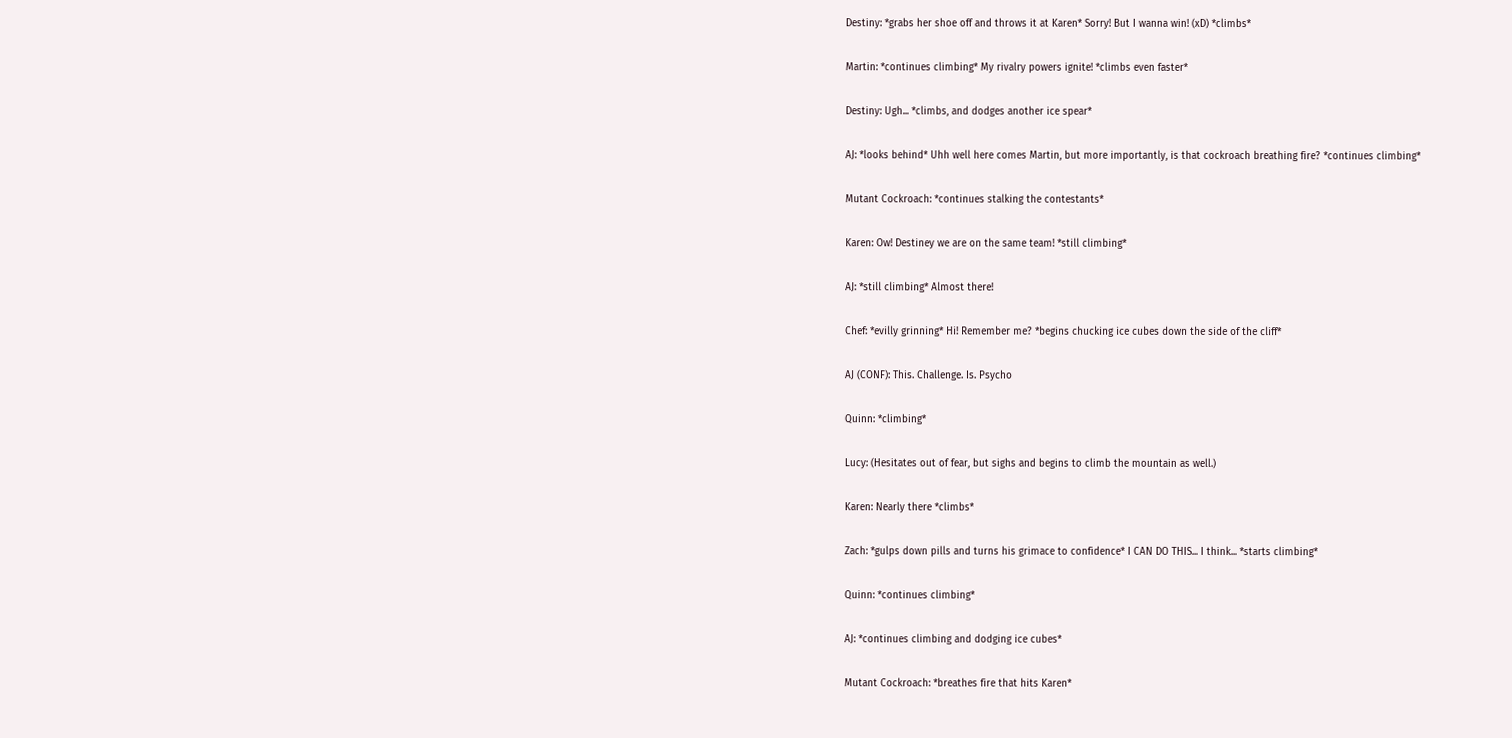Destiny: *grabs her shoe off and throws it at Karen* Sorry! But I wanna win! (xD) *climbs*

Martin: *continues climbing* My rivalry powers ignite! *climbs even faster*

Destiny: Ugh... *climbs, and dodges another ice spear*

AJ: *looks behind* Uhh well here comes Martin, but more importantly, is that cockroach breathing fire? *continues climbing*

Mutant Cockroach: *continues stalking the contestants*

Karen: Ow! Destiney we are on the same team! *still climbing*

AJ: *still climbing* Almost there!

Chef: *evilly grinning* Hi! Remember me? *begins chucking ice cubes down the side of the cliff*

AJ (CONF): This. Challenge. Is. Psycho

Quinn: *climbing*

Lucy: (Hesitates out of fear, but sighs and begins to climb the mountain as well.)

Karen: Nearly there *climbs*

Zach: *gulps down pills and turns his grimace to confidence* I CAN DO THIS... I think... *starts climbing*

Quinn: *continues climbing*

AJ: *continues climbing and dodging ice cubes*

Mutant Cockroach: *breathes fire that hits Karen*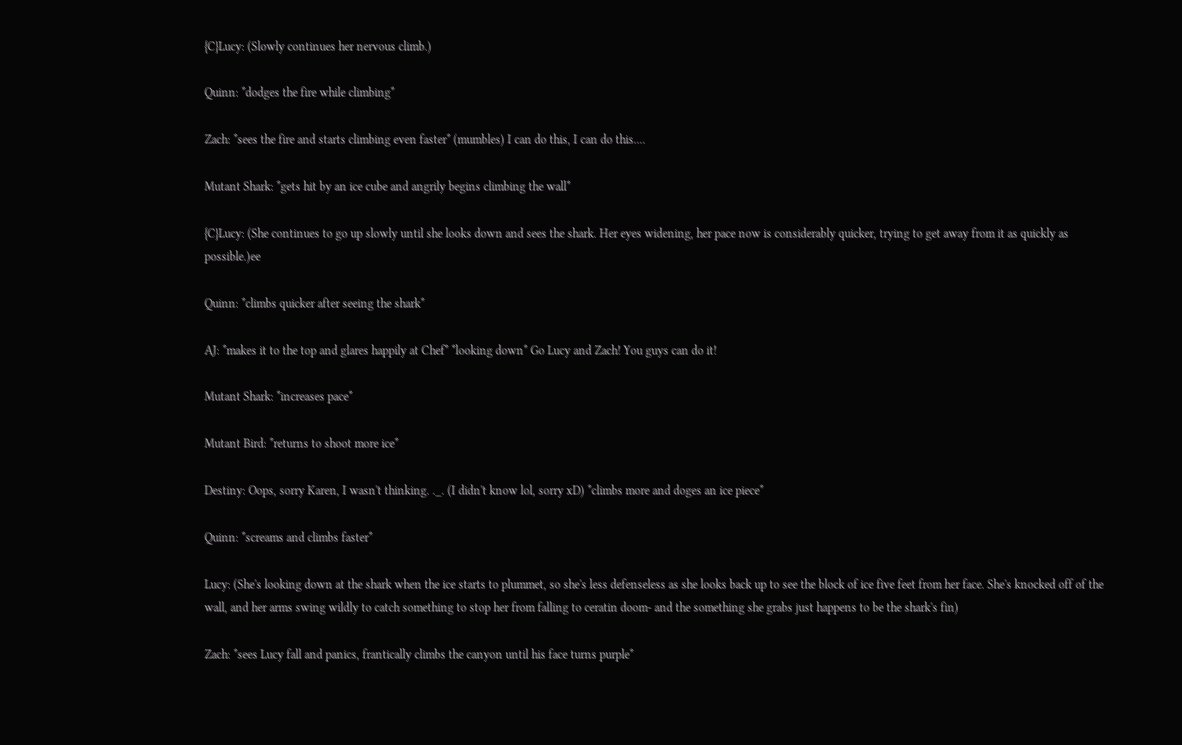{C}Lucy: (Slowly continues her nervous climb.)

Quinn: *dodges the fire while climbing*

Zach: *sees the fire and starts climbing even faster* (mumbles) I can do this, I can do this....

Mutant Shark: *gets hit by an ice cube and angrily begins climbing the wall*

{C}Lucy: (She continues to go up slowly until she looks down and sees the shark. Her eyes widening, her pace now is considerably quicker, trying to get away from it as quickly as possible.)ee

Quinn: *climbs quicker after seeing the shark*

AJ: *makes it to the top and glares happily at Chef* *looking down* Go Lucy and Zach! You guys can do it!

Mutant Shark: *increases pace*

Mutant Bird: *returns to shoot more ice*

Destiny: Oops, sorry Karen, I wasn't thinking. ._. (I didn't know lol, sorry xD) *climbs more and doges an ice piece*

Quinn: *screams and climbs faster*

Lucy: (She's looking down at the shark when the ice starts to plummet, so she's less defenseless as she looks back up to see the block of ice five feet from her face. She's knocked off of the wall, and her arms swing wildly to catch something to stop her from falling to ceratin doom- and the something she grabs just happens to be the shark's fin)

Zach: *sees Lucy fall and panics, frantically climbs the canyon until his face turns purple*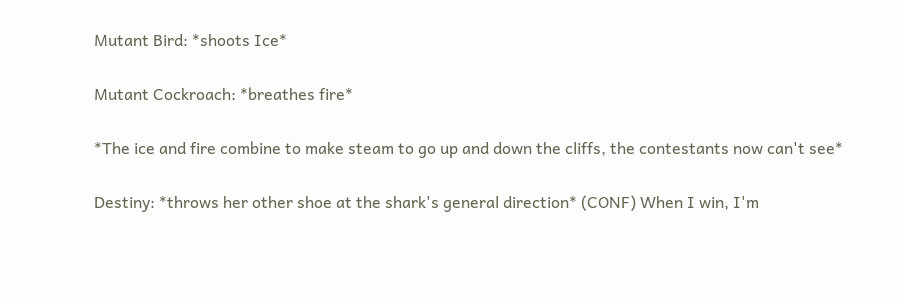Mutant Bird: *shoots Ice*

Mutant Cockroach: *breathes fire*

*The ice and fire combine to make steam to go up and down the cliffs, the contestants now can't see*

Destiny: *throws her other shoe at the shark's general direction* (CONF) When I win, I'm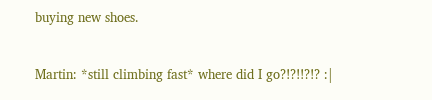buying new shoes.

Martin: *still climbing fast* where did I go?!?!!?!? :|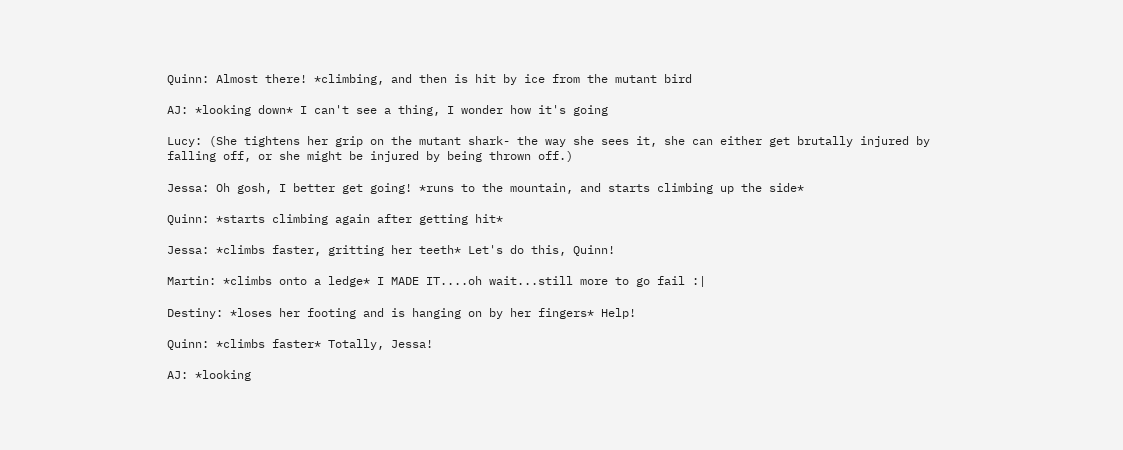Quinn: Almost there! *climbing, and then is hit by ice from the mutant bird

AJ: *looking down* I can't see a thing, I wonder how it's going

Lucy: (She tightens her grip on the mutant shark- the way she sees it, she can either get brutally injured by falling off, or she might be injured by being thrown off.)

Jessa: Oh gosh, I better get going! *runs to the mountain, and starts climbing up the side*

Quinn: *starts climbing again after getting hit*

Jessa: *climbs faster, gritting her teeth* Let's do this, Quinn!

Martin: *climbs onto a ledge* I MADE IT....oh wait...still more to go fail :|

Destiny: *loses her footing and is hanging on by her fingers* Help!

Quinn: *climbs faster* Totally, Jessa!

AJ: *looking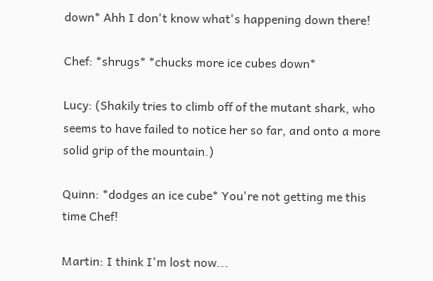down* Ahh I don't know what's happening down there!

Chef: *shrugs* *chucks more ice cubes down*

Lucy: (Shakily tries to climb off of the mutant shark, who seems to have failed to notice her so far, and onto a more solid grip of the mountain.)

Quinn: *dodges an ice cube* You're not getting me this time Chef!

Martin: I think I'm lost now...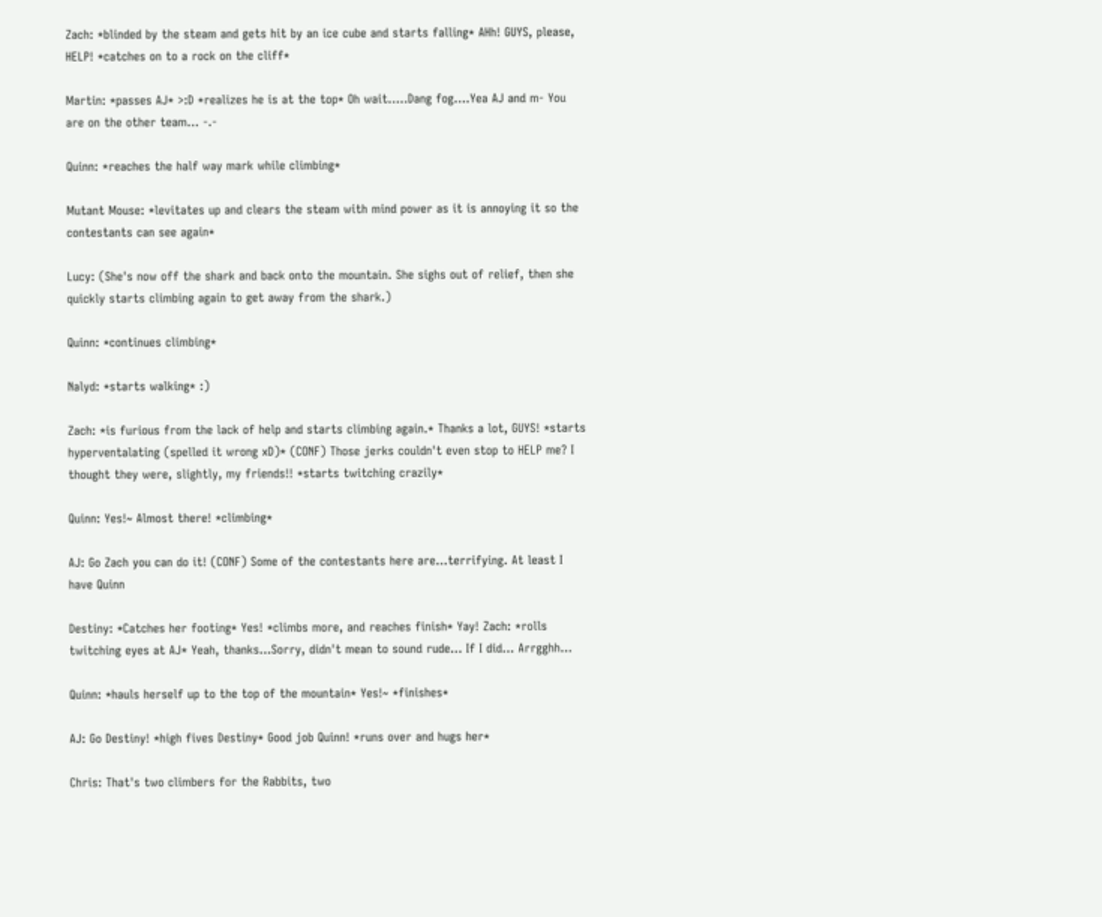Zach: *blinded by the steam and gets hit by an ice cube and starts falling* AHh! GUYS, please, HELP! *catches on to a rock on the cliff*

Martin: *passes AJ* >:D *realizes he is at the top* Oh wait.....Dang fog....Yea AJ and m- You are on the other team... -.-

Quinn: *reaches the half way mark while climbing*

Mutant Mouse: *levitates up and clears the steam with mind power as it is annoying it so the contestants can see again*

Lucy: (She's now off the shark and back onto the mountain. She sighs out of relief, then she quickly starts climbing again to get away from the shark.)

Quinn: *continues climbing*

Nalyd: *starts walking* :)

Zach: *is furious from the lack of help and starts climbing again.* Thanks a lot, GUYS! *starts hyperventalating (spelled it wrong xD)* (CONF) Those jerks couldn't even stop to HELP me? I thought they were, slightly, my friends!! *starts twitching crazily*

Quinn: Yes!~ Almost there! *climbing*

AJ: Go Zach you can do it! (CONF) Some of the contestants here are...terrifying. At least I have Quinn

Destiny: *Catches her footing* Yes! *climbs more, and reaches finish* Yay! Zach: *rolls twitching eyes at AJ* Yeah, thanks...Sorry, didn't mean to sound rude... If I did... Arrgghh...

Quinn: *hauls herself up to the top of the mountain* Yes!~ *finishes*

AJ: Go Destiny! *high fives Destiny* Good job Quinn! *runs over and hugs her*

Chris: That's two climbers for the Rabbits, two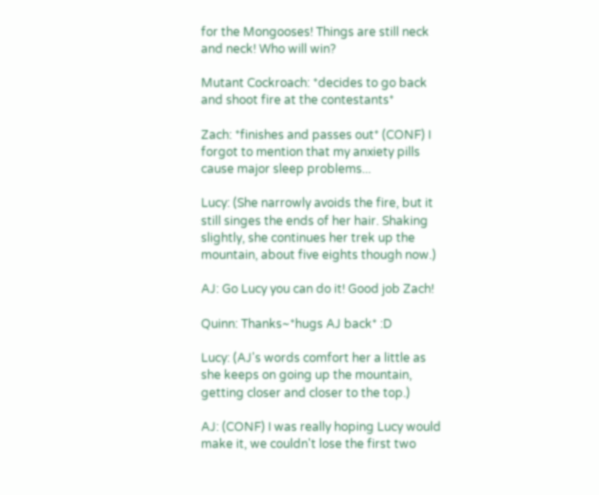for the Mongooses! Things are still neck and neck! Who will win?

Mutant Cockroach: *decides to go back and shoot fire at the contestants*

Zach: *finishes and passes out* (CONF) I forgot to mention that my anxiety pills cause major sleep problems...

Lucy: (She narrowly avoids the fire, but it still singes the ends of her hair. Shaking slightly, she continues her trek up the mountain, about five eights though now.)

AJ: Go Lucy you can do it! Good job Zach!

Quinn: Thanks~*hugs AJ back* :D

Lucy: (AJ's words comfort her a little as she keeps on going up the mountain, getting closer and closer to the top.)

AJ: (CONF) I was really hoping Lucy would make it, we couldn't lose the first two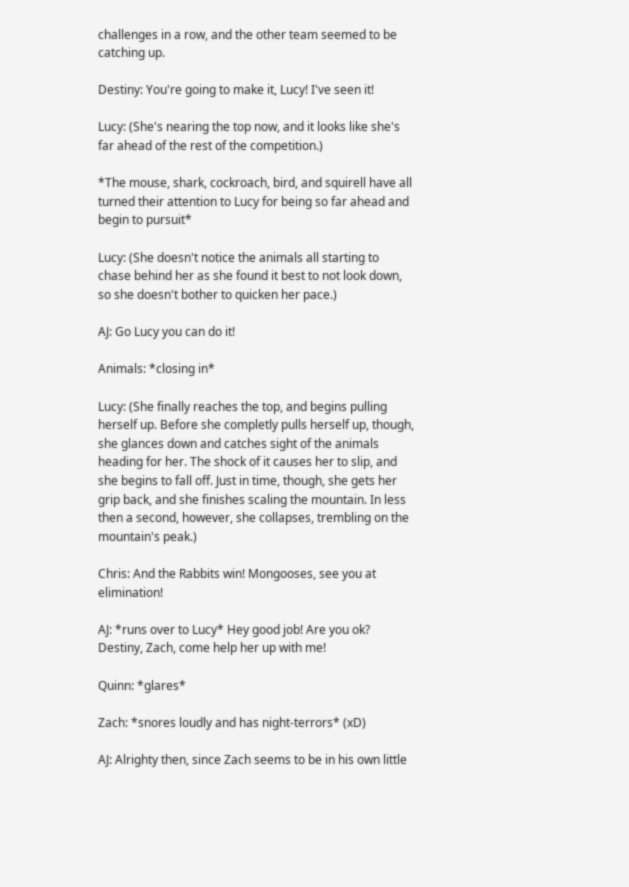challenges in a row, and the other team seemed to be catching up.

Destiny: You're going to make it, Lucy! I've seen it!

Lucy: (She's nearing the top now, and it looks like she's far ahead of the rest of the competition.)

*The mouse, shark, cockroach, bird, and squirell have all turned their attention to Lucy for being so far ahead and begin to pursuit*

Lucy: (She doesn't notice the animals all starting to chase behind her as she found it best to not look down, so she doesn't bother to quicken her pace.)

AJ: Go Lucy you can do it!

Animals: *closing in*

Lucy: (She finally reaches the top, and begins pulling herself up. Before she completly pulls herself up, though, she glances down and catches sight of the animals heading for her. The shock of it causes her to slip, and she begins to fall off. Just in time, though, she gets her grip back, and she finishes scaling the mountain. In less then a second, however, she collapses, trembling on the mountain's peak.)

Chris: And the Rabbits win! Mongooses, see you at elimination!

AJ: *runs over to Lucy* Hey good job! Are you ok? Destiny, Zach, come help her up with me!

Quinn: *glares*

Zach: *snores loudly and has night-terrors* (xD)

AJ: Alrighty then, since Zach seems to be in his own little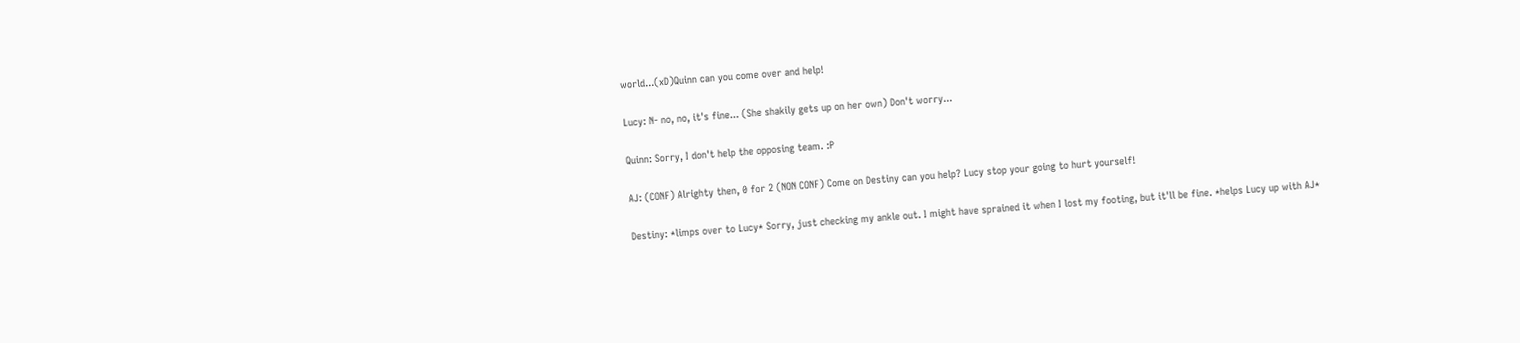world...(xD)Quinn can you come over and help!

Lucy: N- no, no, it's fine... (She shakily gets up on her own) Don't worry...

Quinn: Sorry, I don't help the opposing team. :P

AJ: (CONF) Alrighty then, 0 for 2 (NON CONF) Come on Destiny can you help? Lucy stop your going to hurt yourself!

Destiny: *limps over to Lucy* Sorry, just checking my ankle out. I might have sprained it when I lost my footing, but it'll be fine. *helps Lucy up with AJ*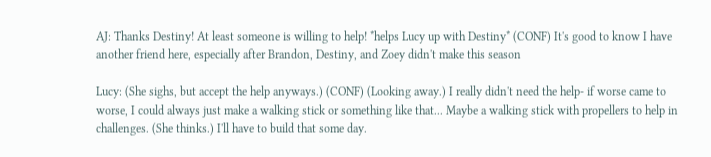AJ: Thanks Destiny! At least someone is willing to help! *helps Lucy up with Destiny* (CONF) It's good to know I have another friend here, especially after Brandon, Destiny, and Zoey didn't make this season

Lucy: (She sighs, but accept the help anyways.) (CONF) (Looking away.) I really didn't need the help- if worse came to worse, I could always just make a walking stick or something like that... Maybe a walking stick with propellers to help in challenges. (She thinks.) I'll have to build that some day.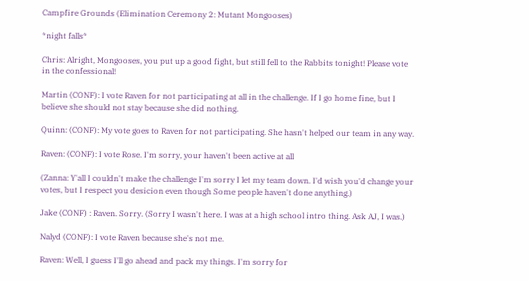Campfire Grounds (Elimination Ceremony 2: Mutant Mongooses)

*night falls*

Chris: Alright, Mongooses, you put up a good fight, but still fell to the Rabbits tonight! Please vote in the confessional!

Martin (CONF): I vote Raven for not participating at all in the challenge. If I go home fine, but I believe she should not stay because she did nothing.

Quinn: (CONF): My vote goes to Raven for not participating. She hasn't helped our team in any way.

Raven: (CONF): I vote Rose. I'm sorry, your haven't been active at all

(Zanna: Y'all I couldn't make the challenge I'm sorry I let my team down. I'd wish you'd change your votes, but I respect you desicion even though Some people haven't done anything.)

Jake (CONF) : Raven. Sorry. (Sorry I wasn't here. I was at a high school intro thing. Ask AJ, I was.)

Nalyd (CONF): I vote Raven because she's not me.

Raven: Well, I guess I'll go ahead and pack my things. I'm sorry for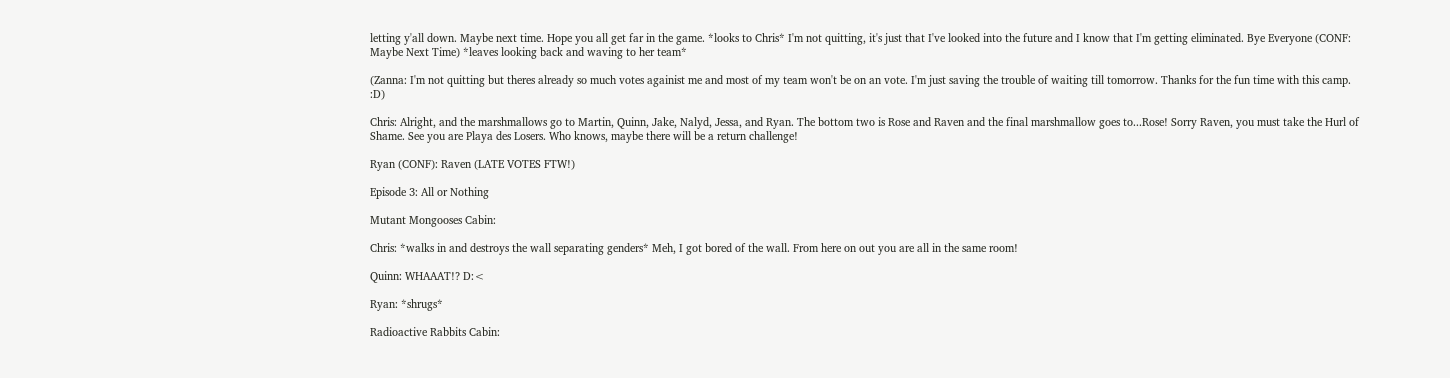letting y'all down. Maybe next time. Hope you all get far in the game. *looks to Chris* I'm not quitting, it's just that I've looked into the future and I know that I'm getting eliminated. Bye Everyone (CONF: Maybe Next Time) *leaves looking back and waving to her team*

(Zanna: I'm not quitting but theres already so much votes againist me and most of my team won't be on an vote. I'm just saving the trouble of waiting till tomorrow. Thanks for the fun time with this camp. :D)

Chris: Alright, and the marshmallows go to Martin, Quinn, Jake, Nalyd, Jessa, and Ryan. The bottom two is Rose and Raven and the final marshmallow goes to...Rose! Sorry Raven, you must take the Hurl of Shame. See you are Playa des Losers. Who knows, maybe there will be a return challenge!

Ryan (CONF): Raven (LATE VOTES FTW!)

Episode 3: All or Nothing

Mutant Mongooses Cabin:

Chris: *walks in and destroys the wall separating genders* Meh, I got bored of the wall. From here on out you are all in the same room!

Quinn: WHAAAT!? D:<

Ryan: *shrugs*

Radioactive Rabbits Cabin: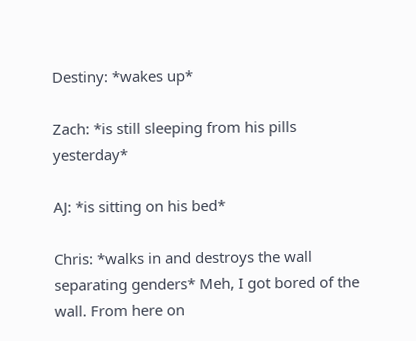Destiny: *wakes up*

Zach: *is still sleeping from his pills yesterday*

AJ: *is sitting on his bed*

Chris: *walks in and destroys the wall separating genders* Meh, I got bored of the wall. From here on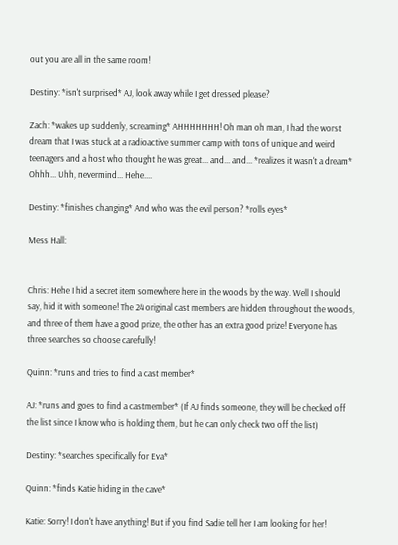out you are all in the same room!

Destiny: *isn't surprised* AJ, look away while I get dressed please?

Zach: *wakes up suddenly, screaming* AHHHHHHH! Oh man oh man, I had the worst dream that I was stuck at a radioactive summer camp with tons of unique and weird teenagers and a host who thought he was great... and... and... *realizes it wasn't a dream* Ohhh... Uhh, nevermind... Hehe....

Destiny: *finishes changing* And who was the evil person? *rolls eyes*

Mess Hall:


Chris: Hehe I hid a secret item somewhere here in the woods by the way. Well I should say, hid it with someone! The 24 original cast members are hidden throughout the woods, and three of them have a good prize, the other has an extra good prize! Everyone has three searches so choose carefully!

Quinn: *runs and tries to find a cast member*

AJ: *runs and goes to find a castmember* (If AJ finds someone, they will be checked off the list since I know who is holding them, but he can only check two off the list)

Destiny: *searches specifically for Eva*

Quinn: *finds Katie hiding in the cave*

Katie: Sorry! I don't have anything! But if you find Sadie tell her I am looking for her!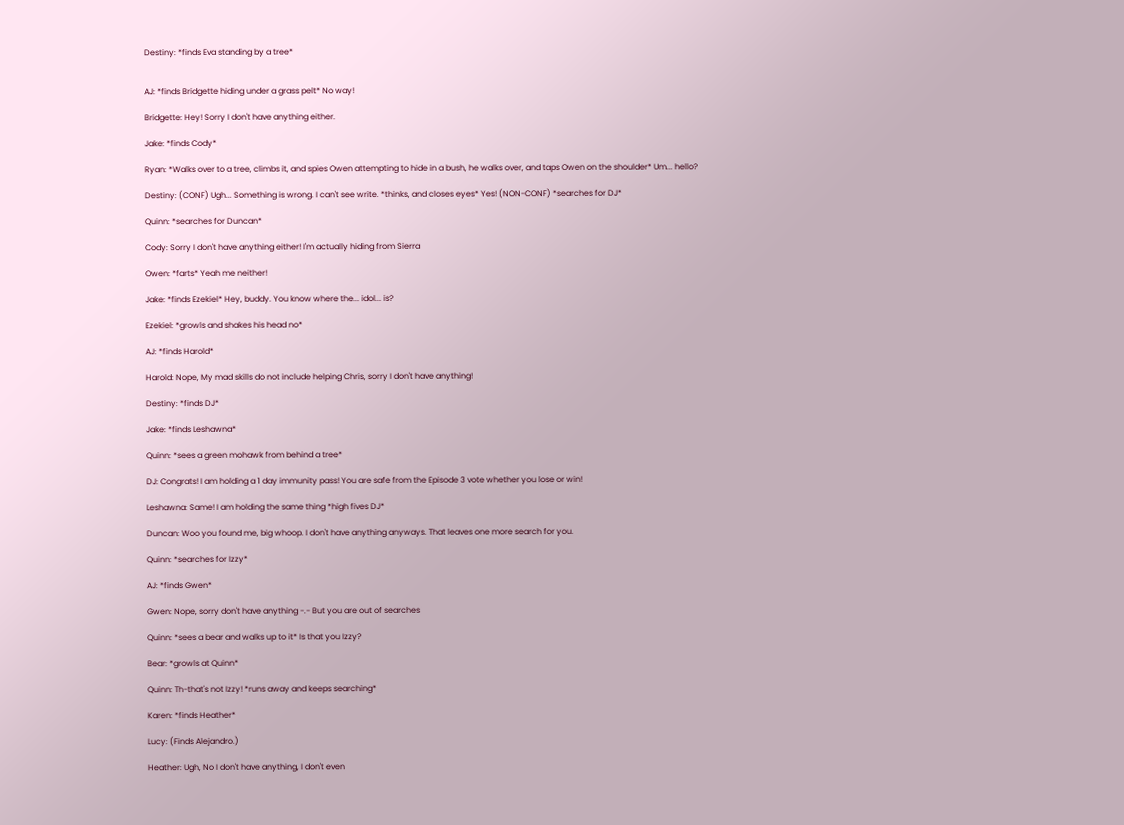Destiny: *finds Eva standing by a tree*


AJ: *finds Bridgette hiding under a grass pelt* No way!

Bridgette: Hey! Sorry I don't have anything either.

Jake: *finds Cody*

Ryan: *Walks over to a tree, climbs it, and spies Owen attempting to hide in a bush, he walks over, and taps Owen on the shoulder* Um... hello?

Destiny: (CONF) Ugh... Something is wrong. I can't see write. *thinks, and closes eyes* Yes! (NON-CONF) *searches for DJ*

Quinn: *searches for Duncan*

Cody: Sorry I don't have anything either! I'm actually hiding from Sierra

Owen: *farts* Yeah me neither!

Jake: *finds Ezekiel* Hey, buddy. You know where the... idol... is?

Ezekiel: *growls and shakes his head no*

AJ: *finds Harold*

Harold: Nope, My mad skills do not include helping Chris, sorry I don't have anything!

Destiny: *finds DJ*

Jake: *finds Leshawna*

Quinn: *sees a green mohawk from behind a tree*

DJ: Congrats! I am holding a 1 day immunity pass! You are safe from the Episode 3 vote whether you lose or win!

Leshawna: Same! I am holding the same thing *high fives DJ*

Duncan: Woo you found me, big whoop. I don't have anything anyways. That leaves one more search for you.

Quinn: *searches for Izzy*

AJ: *finds Gwen*

Gwen: Nope, sorry don't have anything -.- But you are out of searches

Quinn: *sees a bear and walks up to it* Is that you Izzy?

Bear: *growls at Quinn*

Quinn: Th-that's not Izzy! *runs away and keeps searching*

Karen: *finds Heather*

Lucy: (Finds Alejandro.)

Heather: Ugh, No I don't have anything, I don't even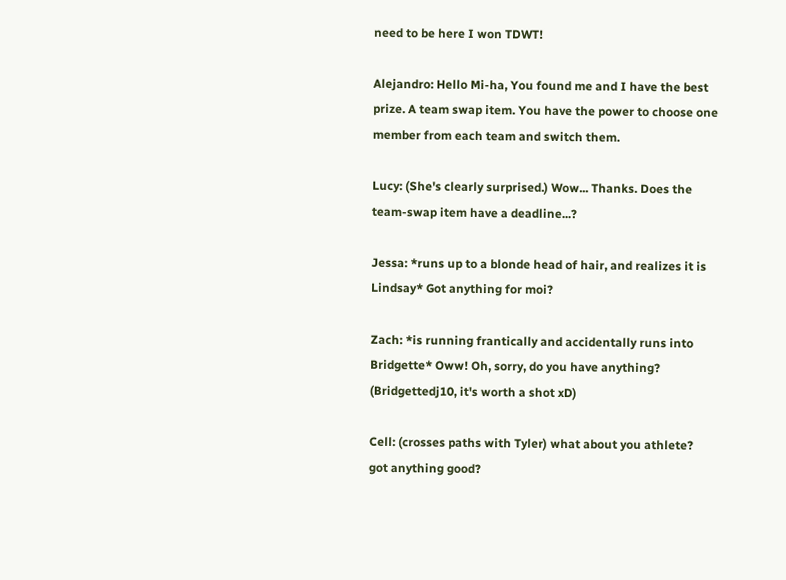need to be here I won TDWT!

Alejandro: Hello Mi-ha, You found me and I have the best prize. A team swap item. You have the power to choose one member from each team and switch them.

Lucy: (She's clearly surprised.) Wow... Thanks. Does the team-swap item have a deadline...?

Jessa: *runs up to a blonde head of hair, and realizes it is Lindsay* Got anything for moi?

Zach: *is running frantically and accidentally runs into Bridgette* Oww! Oh, sorry, do you have anything? (Bridgettedj10, it's worth a shot xD)

Cell: (crosses paths with Tyler) what about you athlete? got anything good?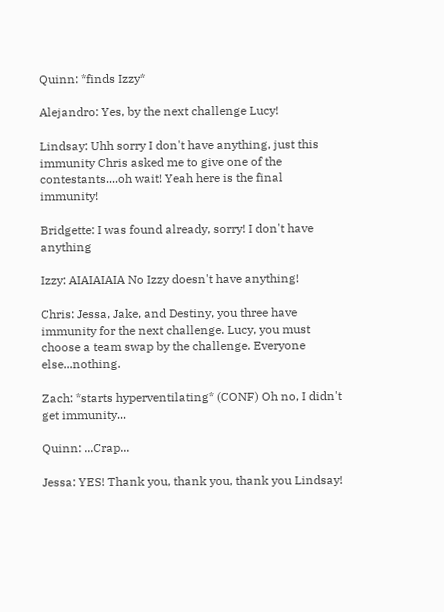Quinn: *finds Izzy*

Alejandro: Yes, by the next challenge Lucy!

Lindsay: Uhh sorry I don't have anything, just this immunity Chris asked me to give one of the contestants....oh wait! Yeah here is the final immunity!

Bridgette: I was found already, sorry! I don't have anything

Izzy: AIAIAIAIA No Izzy doesn't have anything!

Chris: Jessa, Jake, and Destiny, you three have immunity for the next challenge. Lucy, you must choose a team swap by the challenge. Everyone else...nothing.

Zach: *starts hyperventilating* (CONF) Oh no, I didn't get immunity...

Quinn: ...Crap...

Jessa: YES! Thank you, thank you, thank you Lindsay!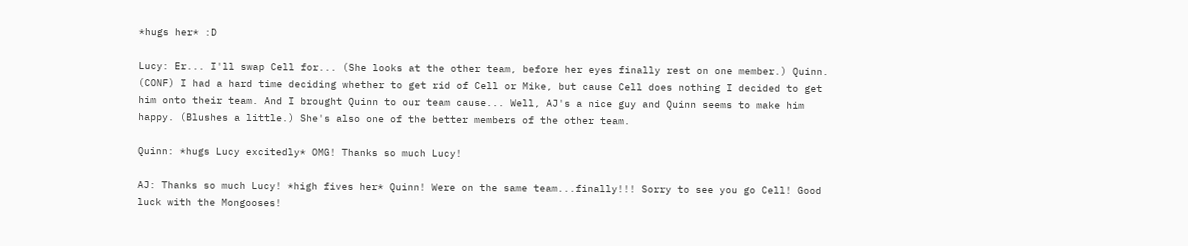*hugs her* :D

Lucy: Er... I'll swap Cell for... (She looks at the other team, before her eyes finally rest on one member.) Quinn. (CONF) I had a hard time deciding whether to get rid of Cell or Mike, but cause Cell does nothing I decided to get him onto their team. And I brought Quinn to our team cause... Well, AJ's a nice guy and Quinn seems to make him happy. (Blushes a little.) She's also one of the better members of the other team.

Quinn: *hugs Lucy excitedly* OMG! Thanks so much Lucy!

AJ: Thanks so much Lucy! *high fives her* Quinn! Were on the same team...finally!!! Sorry to see you go Cell! Good luck with the Mongooses!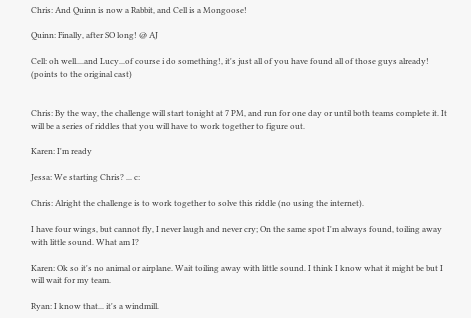Chris: And Quinn is now a Rabbit, and Cell is a Mongoose!

Quinn: Finally, after SO long! @ AJ

Cell: oh well....and Lucy...of course i do something!, it's just all of you have found all of those guys already! (points to the original cast)


Chris: By the way, the challenge will start tonight at 7 PM, and run for one day or until both teams complete it. It will be a series of riddles that you will have to work together to figure out.

Karen: I'm ready

Jessa: We starting Chris? ... c:

Chris: Alright the challenge is to work together to solve this riddle (no using the internet).

I have four wings, but cannot fly, I never laugh and never cry; On the same spot I'm always found, toiling away with little sound. What am I?

Karen: Ok so it's no animal or airplane. Wait toiling away with little sound. I think I know what it might be but I will wait for my team.

Ryan: I know that... it's a windmill.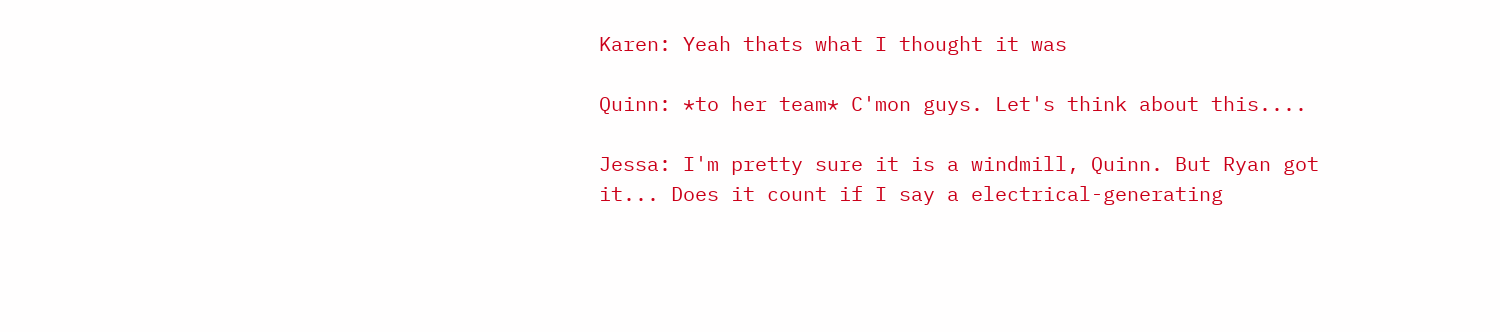Karen: Yeah thats what I thought it was

Quinn: *to her team* C'mon guys. Let's think about this....

Jessa: I'm pretty sure it is a windmill, Quinn. But Ryan got it... Does it count if I say a electrical-generating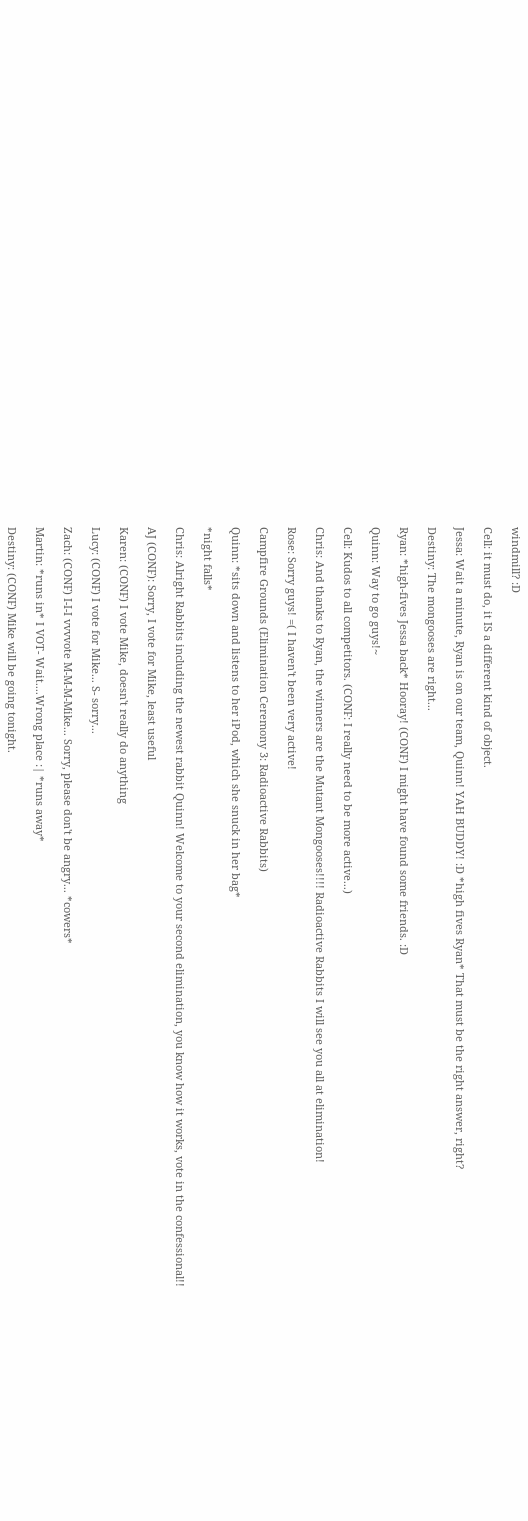windmill? :D

Cell: it must do, it IS a different kind of object.

Jessa: Wait a minute, Ryan is on our team, Quinn! YAH BUDDY! :D *high fives Ryan* That must be the right answer, right?

Destiny: The mongooses are right...

Ryan: *high-fives Jessa back* Hooray! (CONF) I might have found some friends. :D

Quinn: Way to go guys!~

Cell: Kudos to all competitors. (CONF: I really need to be more active...)

Chris: And thanks to Ryan, the winners are the Mutant Mongooses!!!! Radioactive Rabbits I will see you all at elimination!

Rose: Sorry guys! =( I haven't been very active!

Campfire Grounds (Elimination Ceremony 3: Radioactive Rabbits)

Quinn: *sits down and listens to her iPod, which she snuck in her bag*

*night falls*

Chris: Alright Rabbits including the newest rabbit Quinn! Welcome to your second elimination, you know how it works, vote in the confessional!!

AJ (CONF): Sorry, I vote for Mike, least useful

Karen: (CONF) I vote Mike, doesn't really do anything

Lucy: (CONF) I vote for Mike... S- sorry...

Zach: (CONF) I-I-I vvvvote M-M-M-Mike... Sorry, please don't be angry... *cowers*

Martin: *runs in* I VOT- Wait....Wrong place :| *runs away*

Destiny: (CONF) Mike will be going tonight.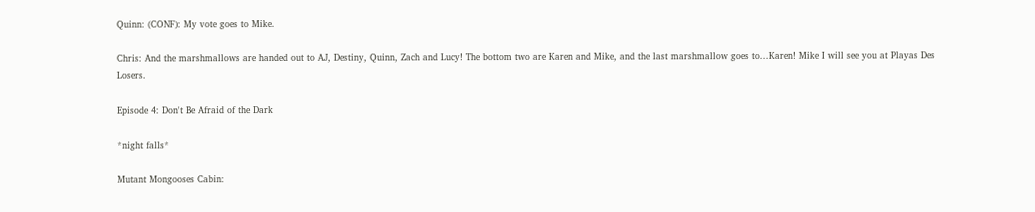Quinn: (CONF): My vote goes to Mike.

Chris: And the marshmallows are handed out to AJ, Destiny, Quinn, Zach and Lucy! The bottom two are Karen and Mike, and the last marshmallow goes to...Karen! Mike I will see you at Playas Des Losers.

Episode 4: Don't Be Afraid of the Dark

*night falls*

Mutant Mongooses Cabin: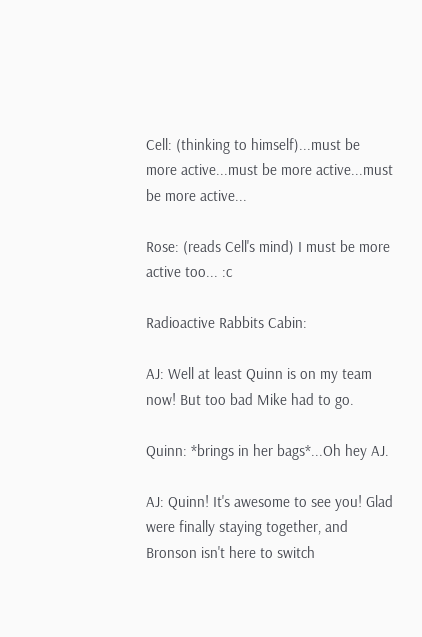Cell: (thinking to himself)...must be more active...must be more active...must be more active...

Rose: (reads Cell's mind) I must be more active too... :c

Radioactive Rabbits Cabin:

AJ: Well at least Quinn is on my team now! But too bad Mike had to go.

Quinn: *brings in her bags*...Oh hey AJ.

AJ: Quinn! It's awesome to see you! Glad were finally staying together, and Bronson isn't here to switch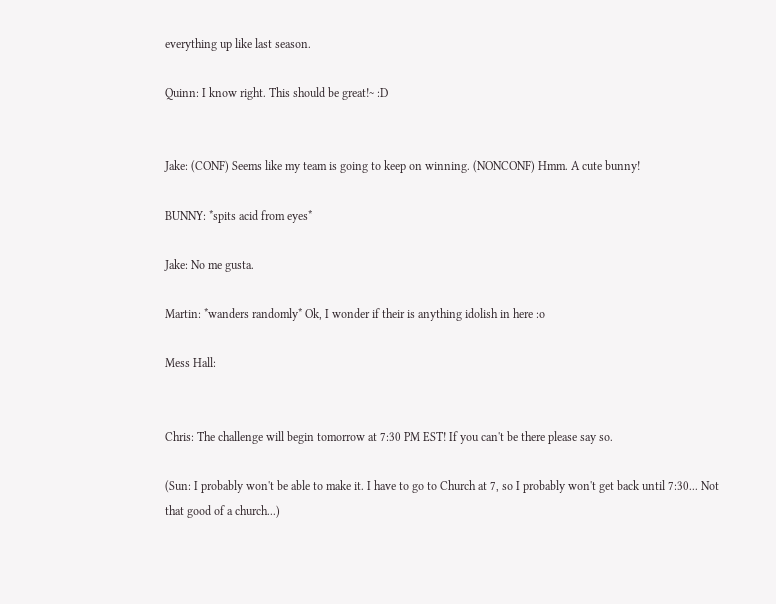everything up like last season.

Quinn: I know right. This should be great!~ :D


Jake: (CONF) Seems like my team is going to keep on winning. (NONCONF) Hmm. A cute bunny!

BUNNY: *spits acid from eyes*

Jake: No me gusta.

Martin: *wanders randomly* Ok, I wonder if their is anything idolish in here :o

Mess Hall:


Chris: The challenge will begin tomorrow at 7:30 PM EST! If you can't be there please say so.

(Sun: I probably won't be able to make it. I have to go to Church at 7, so I probably won't get back until 7:30... Not that good of a church...)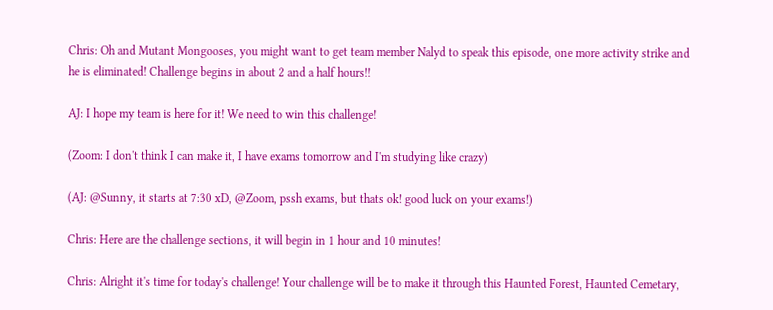Chris: Oh and Mutant Mongooses, you might want to get team member Nalyd to speak this episode, one more activity strike and he is eliminated! Challenge begins in about 2 and a half hours!!

AJ: I hope my team is here for it! We need to win this challenge!

(Zoom: I don't think I can make it, I have exams tomorrow and I'm studying like crazy)

(AJ: @Sunny, it starts at 7:30 xD, @Zoom, pssh exams, but thats ok! good luck on your exams!)

Chris: Here are the challenge sections, it will begin in 1 hour and 10 minutes!

Chris: Alright it's time for today's challenge! Your challenge will be to make it through this Haunted Forest, Haunted Cemetary,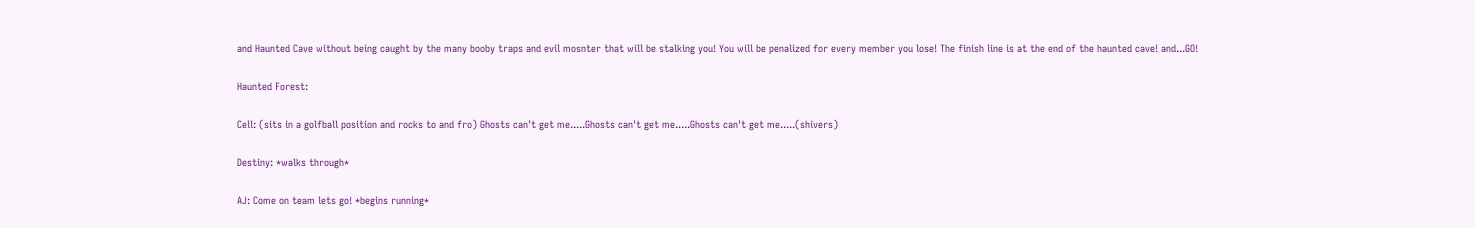and Haunted Cave without being caught by the many booby traps and evil mosnter that will be stalking you! You will be penalized for every member you lose! The finish line is at the end of the haunted cave! and...GO!

Haunted Forest:

Cell: (sits in a golfball position and rocks to and fro) Ghosts can't get me.....Ghosts can't get me.....Ghosts can't get me.....(shivers)

Destiny: *walks through*

AJ: Come on team lets go! *begins running*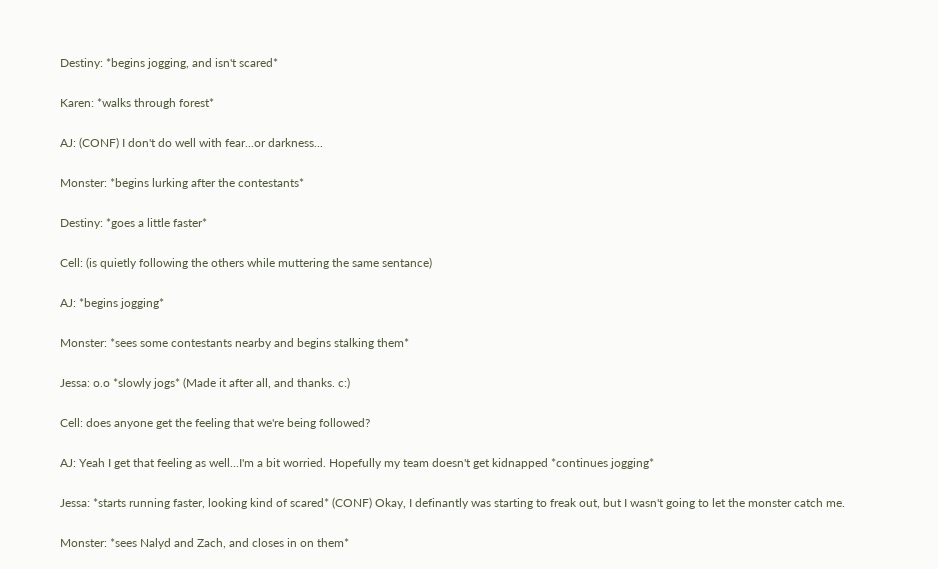Destiny: *begins jogging, and isn't scared*

Karen: *walks through forest*

AJ: (CONF) I don't do well with fear...or darkness...

Monster: *begins lurking after the contestants*

Destiny: *goes a little faster*

Cell: (is quietly following the others while muttering the same sentance)

AJ: *begins jogging*

Monster: *sees some contestants nearby and begins stalking them*

Jessa: o.o *slowly jogs* (Made it after all, and thanks. c:)

Cell: does anyone get the feeling that we're being followed?

AJ: Yeah I get that feeling as well...I'm a bit worried. Hopefully my team doesn't get kidnapped *continues jogging*

Jessa: *starts running faster, looking kind of scared* (CONF) Okay, I definantly was starting to freak out, but I wasn't going to let the monster catch me.

Monster: *sees Nalyd and Zach, and closes in on them*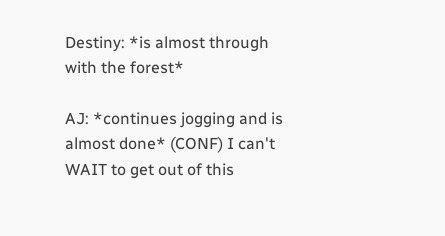Destiny: *is almost through with the forest*

AJ: *continues jogging and is almost done* (CONF) I can't WAIT to get out of this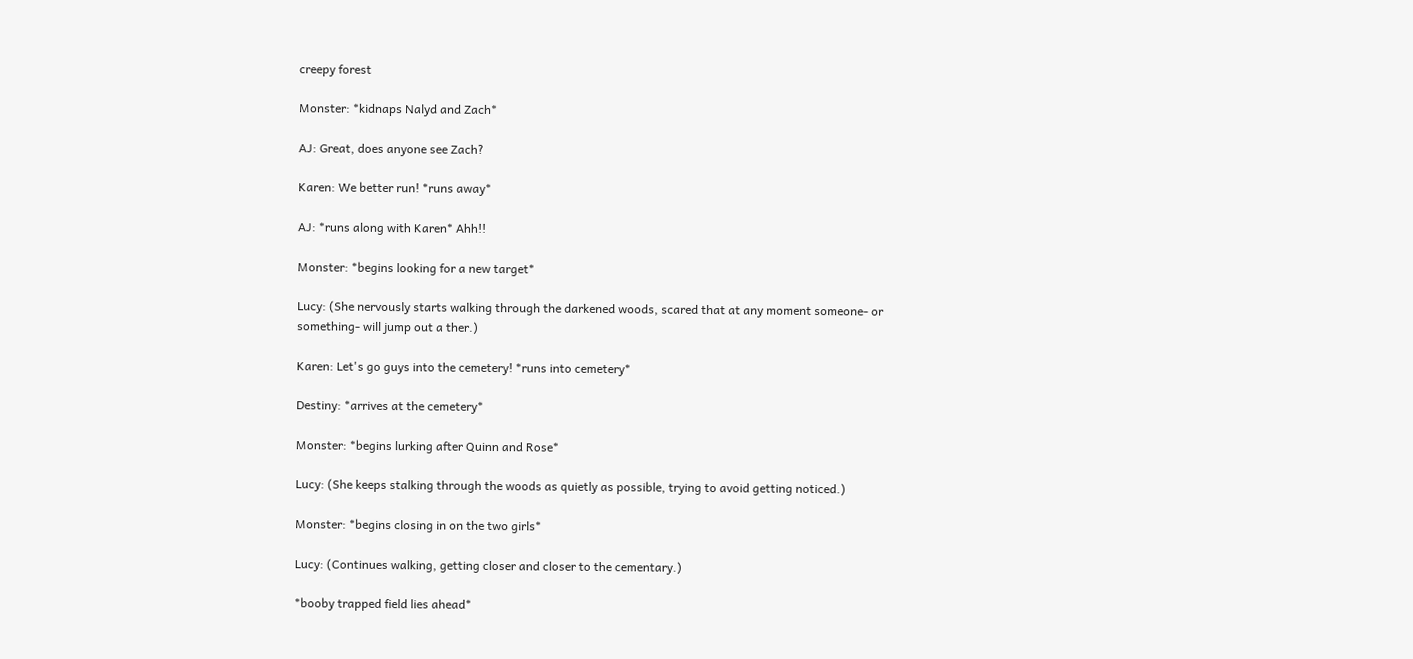creepy forest

Monster: *kidnaps Nalyd and Zach*

AJ: Great, does anyone see Zach?

Karen: We better run! *runs away*

AJ: *runs along with Karen* Ahh!!

Monster: *begins looking for a new target*

Lucy: (She nervously starts walking through the darkened woods, scared that at any moment someone- or something- will jump out a ther.)

Karen: Let's go guys into the cemetery! *runs into cemetery*

Destiny: *arrives at the cemetery*

Monster: *begins lurking after Quinn and Rose*

Lucy: (She keeps stalking through the woods as quietly as possible, trying to avoid getting noticed.)

Monster: *begins closing in on the two girls*

Lucy: (Continues walking, getting closer and closer to the cementary.)

*booby trapped field lies ahead*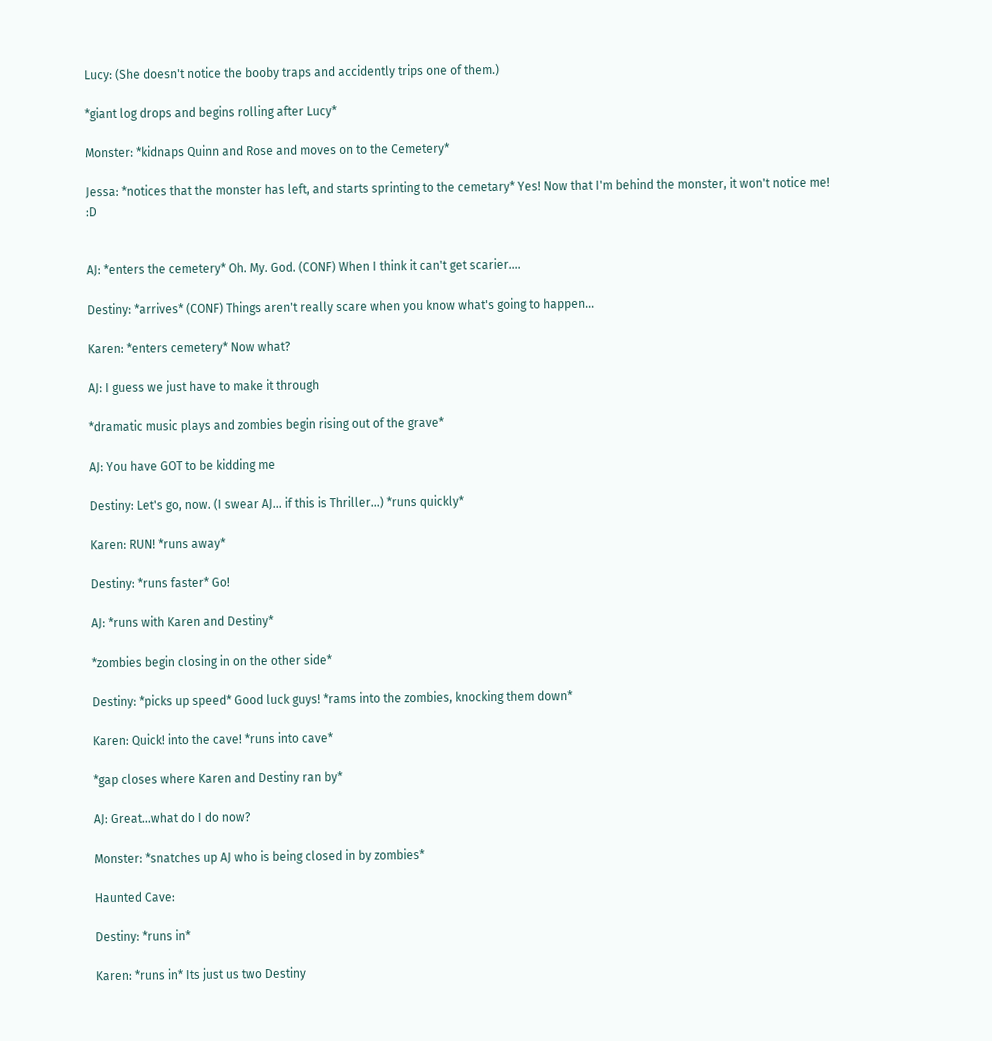Lucy: (She doesn't notice the booby traps and accidently trips one of them.)

*giant log drops and begins rolling after Lucy*

Monster: *kidnaps Quinn and Rose and moves on to the Cemetery*

Jessa: *notices that the monster has left, and starts sprinting to the cemetary* Yes! Now that I'm behind the monster, it won't notice me! :D


AJ: *enters the cemetery* Oh. My. God. (CONF) When I think it can't get scarier....

Destiny: *arrives* (CONF) Things aren't really scare when you know what's going to happen...

Karen: *enters cemetery* Now what?

AJ: I guess we just have to make it through

*dramatic music plays and zombies begin rising out of the grave*

AJ: You have GOT to be kidding me

Destiny: Let's go, now. (I swear AJ... if this is Thriller...) *runs quickly*

Karen: RUN! *runs away*

Destiny: *runs faster* Go!

AJ: *runs with Karen and Destiny*

*zombies begin closing in on the other side*

Destiny: *picks up speed* Good luck guys! *rams into the zombies, knocking them down*

Karen: Quick! into the cave! *runs into cave*

*gap closes where Karen and Destiny ran by*

AJ: Great...what do I do now?

Monster: *snatches up AJ who is being closed in by zombies*

Haunted Cave:

Destiny: *runs in*

Karen: *runs in* Its just us two Destiny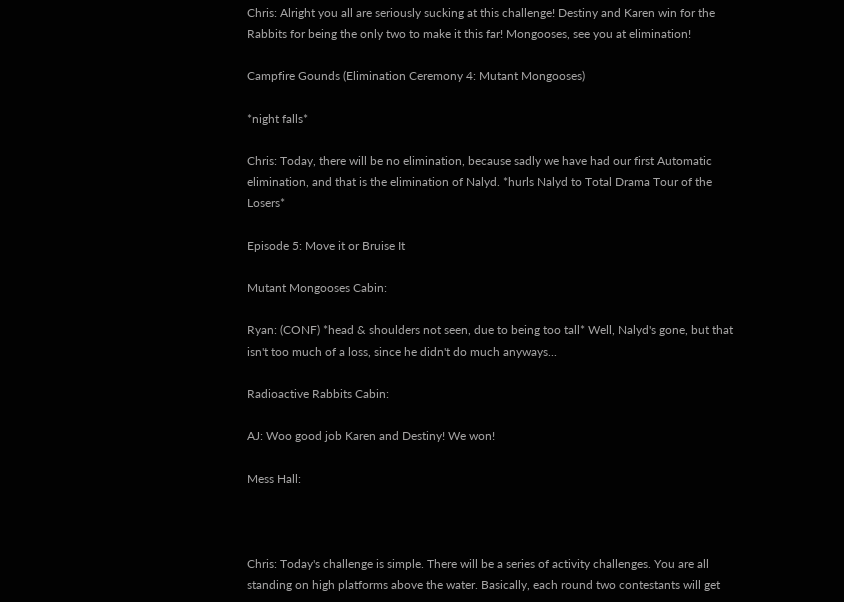Chris: Alright you all are seriously sucking at this challenge! Destiny and Karen win for the Rabbits for being the only two to make it this far! Mongooses, see you at elimination!

Campfire Gounds (Elimination Ceremony 4: Mutant Mongooses)

*night falls*

Chris: Today, there will be no elimination, because sadly we have had our first Automatic elimination, and that is the elimination of Nalyd. *hurls Nalyd to Total Drama Tour of the Losers*

Episode 5: Move it or Bruise It

Mutant Mongooses Cabin:

Ryan: (CONF) *head & shoulders not seen, due to being too tall* Well, Nalyd's gone, but that isn't too much of a loss, since he didn't do much anyways...

Radioactive Rabbits Cabin:

AJ: Woo good job Karen and Destiny! We won!

Mess Hall:



Chris: Today's challenge is simple. There will be a series of activity challenges. You are all standing on high platforms above the water. Basically, each round two contestants will get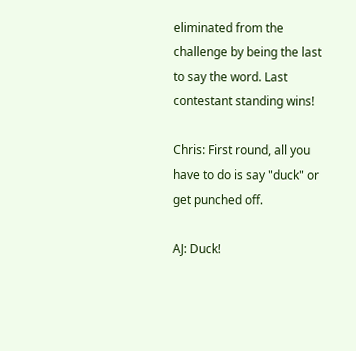eliminated from the challenge by being the last to say the word. Last contestant standing wins!

Chris: First round, all you have to do is say "duck" or get punched off.

AJ: Duck!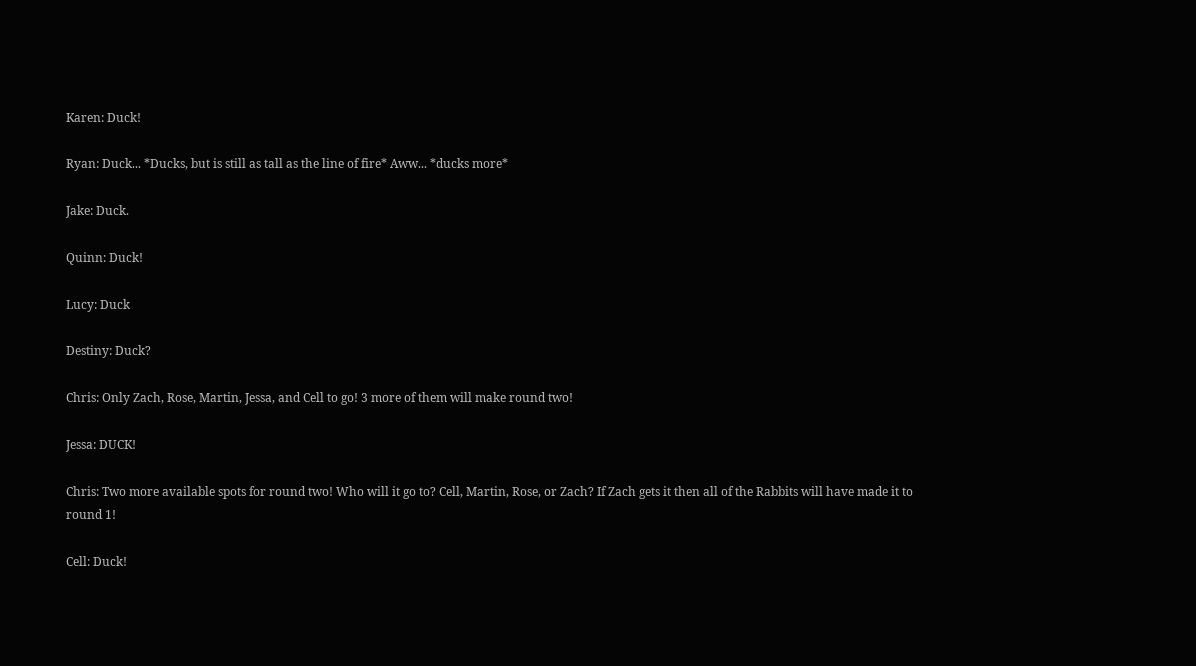Karen: Duck!

Ryan: Duck... *Ducks, but is still as tall as the line of fire* Aww... *ducks more*

Jake: Duck.

Quinn: Duck!

Lucy: Duck

Destiny: Duck?

Chris: Only Zach, Rose, Martin, Jessa, and Cell to go! 3 more of them will make round two!

Jessa: DUCK!

Chris: Two more available spots for round two! Who will it go to? Cell, Martin, Rose, or Zach? If Zach gets it then all of the Rabbits will have made it to round 1!

Cell: Duck!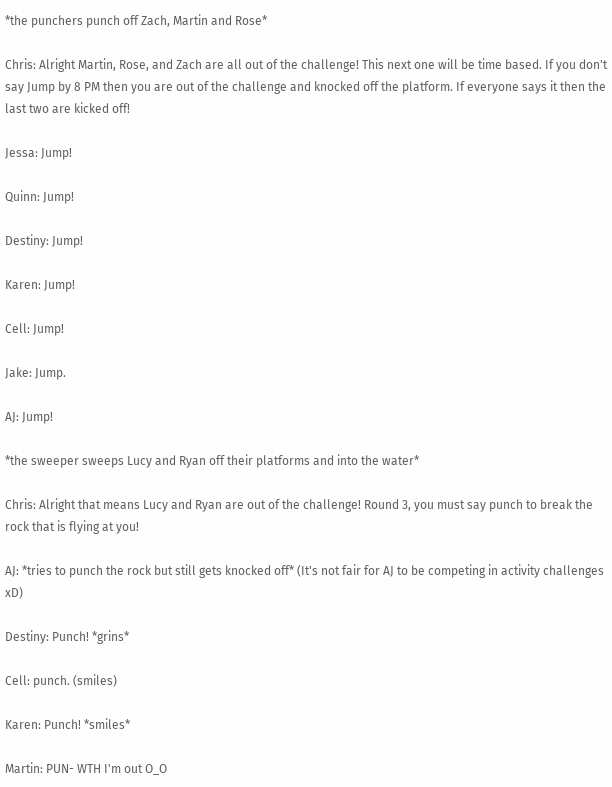*the punchers punch off Zach, Martin and Rose*

Chris: Alright Martin, Rose, and Zach are all out of the challenge! This next one will be time based. If you don't say Jump by 8 PM then you are out of the challenge and knocked off the platform. If everyone says it then the last two are kicked off!

Jessa: Jump!

Quinn: Jump!

Destiny: Jump!

Karen: Jump!

Cell: Jump!

Jake: Jump.

AJ: Jump!

*the sweeper sweeps Lucy and Ryan off their platforms and into the water*

Chris: Alright that means Lucy and Ryan are out of the challenge! Round 3, you must say punch to break the rock that is flying at you!

AJ: *tries to punch the rock but still gets knocked off* (It's not fair for AJ to be competing in activity challenges xD)

Destiny: Punch! *grins*

Cell: punch. (smiles)

Karen: Punch! *smiles*

Martin: PUN- WTH I'm out O_O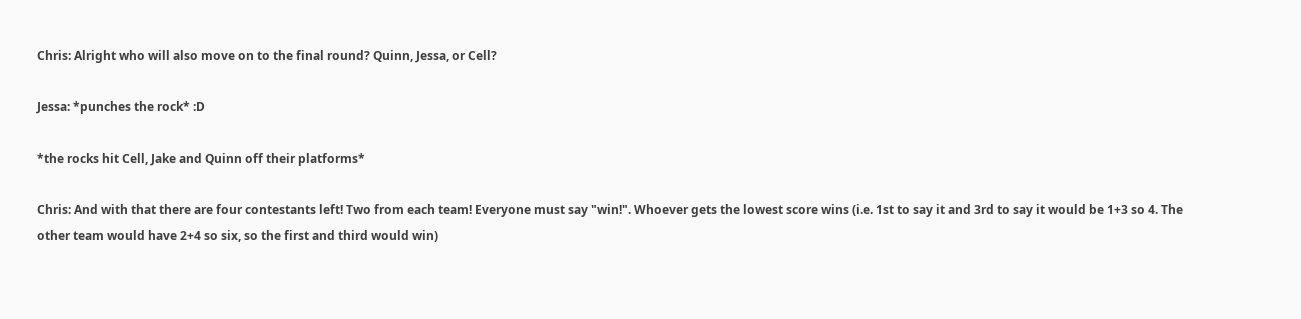Chris: Alright who will also move on to the final round? Quinn, Jessa, or Cell?

Jessa: *punches the rock* :D

*the rocks hit Cell, Jake and Quinn off their platforms*

Chris: And with that there are four contestants left! Two from each team! Everyone must say "win!". Whoever gets the lowest score wins (i.e. 1st to say it and 3rd to say it would be 1+3 so 4. The other team would have 2+4 so six, so the first and third would win)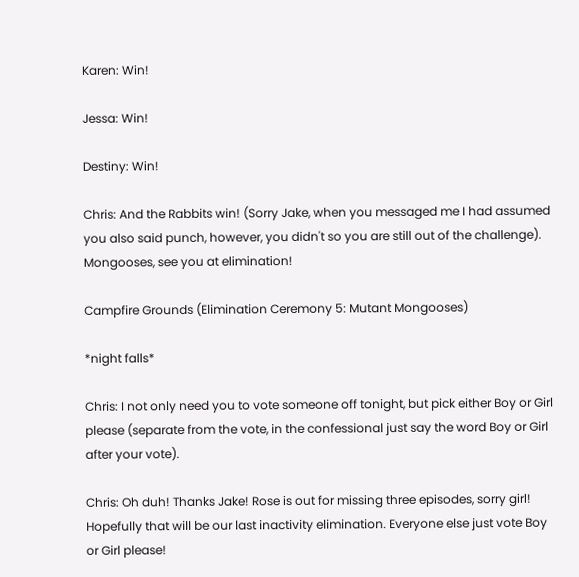Karen: Win!

Jessa: Win!

Destiny: Win!

Chris: And the Rabbits win! (Sorry Jake, when you messaged me I had assumed you also said punch, however, you didn't so you are still out of the challenge). Mongooses, see you at elimination!

Campfire Grounds (Elimination Ceremony 5: Mutant Mongooses)

*night falls*

Chris: I not only need you to vote someone off tonight, but pick either Boy or Girl please (separate from the vote, in the confessional just say the word Boy or Girl after your vote).

Chris: Oh duh! Thanks Jake! Rose is out for missing three episodes, sorry girl! Hopefully that will be our last inactivity elimination. Everyone else just vote Boy or Girl please!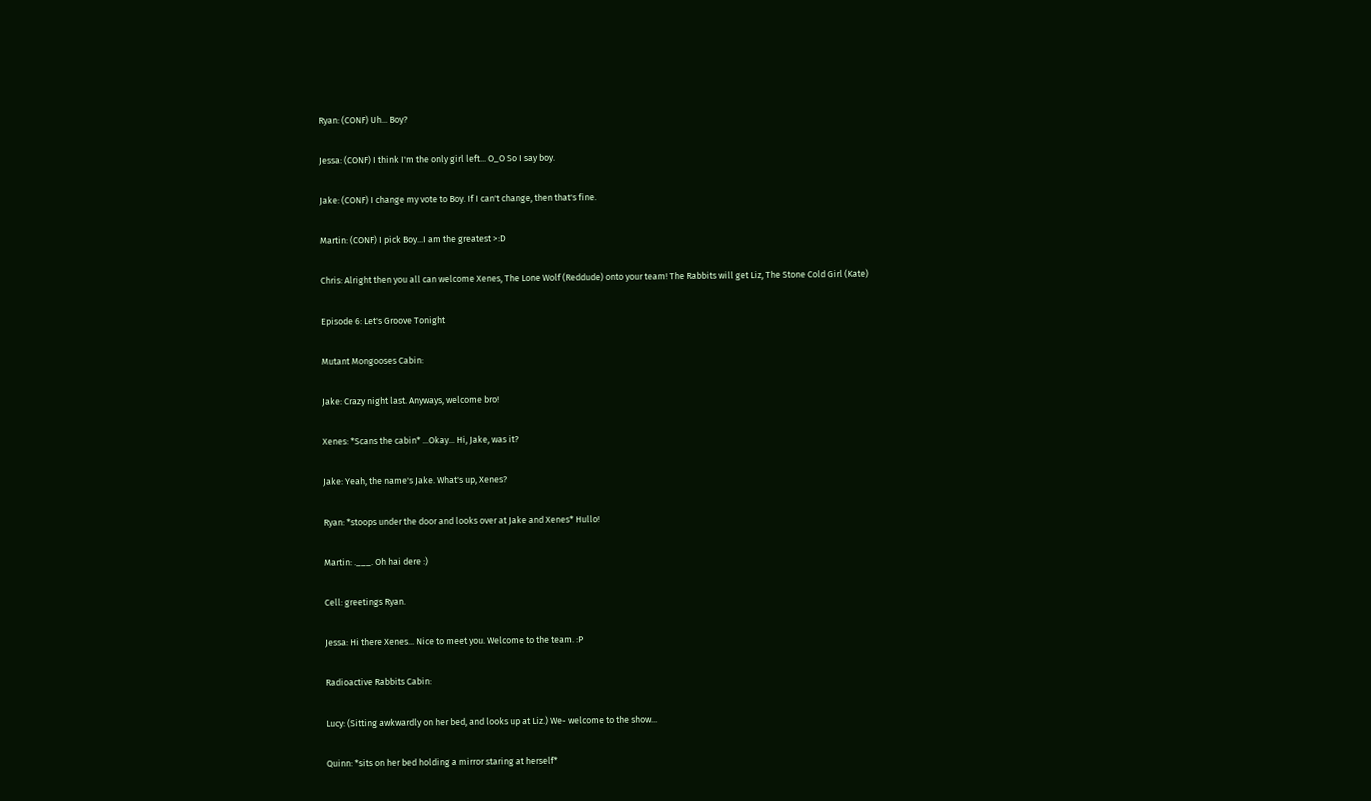Ryan: (CONF) Uh... Boy?

Jessa: (CONF) I think I'm the only girl left... O_O So I say boy.

Jake: (CONF) I change my vote to Boy. If I can't change, then that's fine.

Martin: (CONF) I pick Boy...I am the greatest >:D

Chris: Alright then you all can welcome Xenes, The Lone Wolf (Reddude) onto your team! The Rabbits will get Liz, The Stone Cold Girl (Kate)

Episode 6: Let's Groove Tonight

Mutant Mongooses Cabin:

Jake: Crazy night last. Anyways, welcome bro!

Xenes: *Scans the cabin* ...Okay... Hi, Jake, was it?

Jake: Yeah, the name's Jake. What's up, Xenes?

Ryan: *stoops under the door and looks over at Jake and Xenes* Hullo!

Martin: .___. Oh hai dere :)

Cell: greetings Ryan.

Jessa: Hi there Xenes... Nice to meet you. Welcome to the team. :P

Radioactive Rabbits Cabin:

Lucy: (Sitting awkwardly on her bed, and looks up at Liz.) We- welcome to the show...

Quinn: *sits on her bed holding a mirror staring at herself*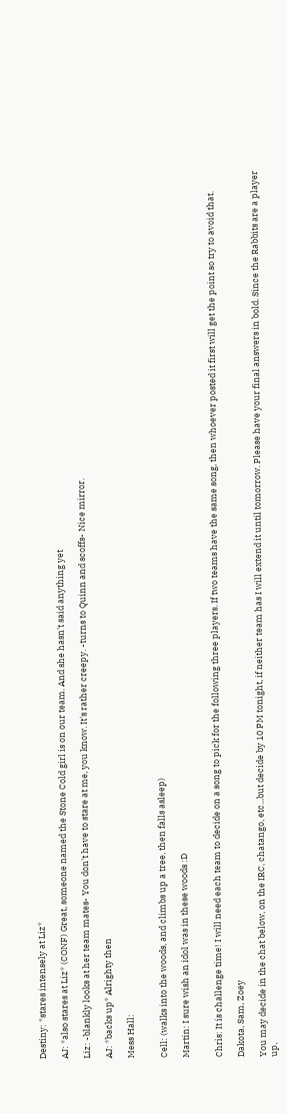Destiny: *stares intensely at Liz*

AJ: *also stares at Liz* (CONF) Great, someone named the Stone Cold girl is on our team. And she hasn't said anything yet

Liz: -blankly looks at her team mates- You don't have to stare at me, you know. It's rather creepy. -turns to Quinn and scoffs- Nice mirror.

AJ: *backs up* Alrighty then

Mess Hall:


Cell: (walks into the woods, and climbs up a tree, then falls asleep)

Martin: I sure wish an idol was in these woods :D


Chris: It is challenge time! I will need each team to decide on a song to pick for the following three players. If two teams have the same song, then whoever posted it first will get the point so try to avoid that.

Dakota, Sam, Zoey

You may decide in the chat below, on the IRC, chatango, etc...but decide by 10 PM tonight, if neither team has I will extend it until tomorrow. Please have your final answers in bold. Since the Rabbits are a player up,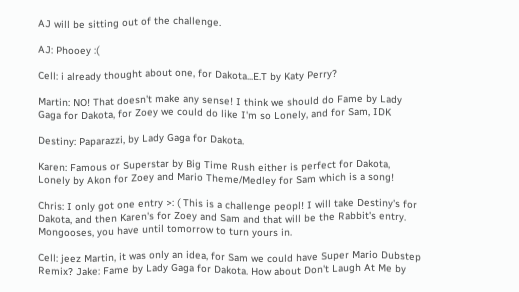AJ will be sitting out of the challenge.

AJ: Phooey :(

Cell: i already thought about one, for Dakota...E.T by Katy Perry?

Martin: NO! That doesn't make any sense! I think we should do Fame by Lady Gaga for Dakota, for Zoey we could do like I'm so Lonely, and for Sam, IDK

Destiny: Paparazzi, by Lady Gaga for Dakota.

Karen: Famous or Superstar by Big Time Rush either is perfect for Dakota, Lonely by Akon for Zoey and Mario Theme/Medley for Sam which is a song!

Chris: I only got one entry >: ( This is a challenge peopl! I will take Destiny's for Dakota, and then Karen's for Zoey and Sam and that will be the Rabbit's entry. Mongooses, you have until tomorrow to turn yours in.

Cell: jeez Martin, it was only an idea, for Sam we could have Super Mario Dubstep Remix? Jake: Fame by Lady Gaga for Dakota. How about Don't Laugh At Me by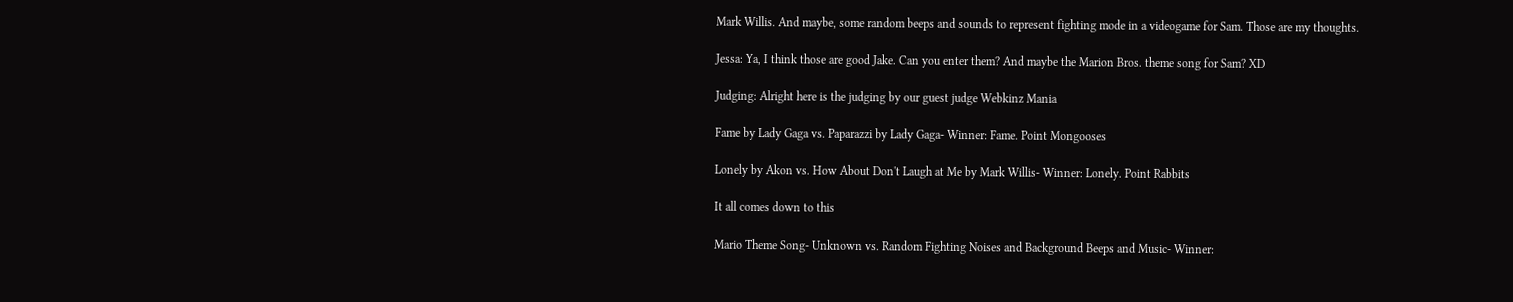Mark Willis. And maybe, some random beeps and sounds to represent fighting mode in a videogame for Sam. Those are my thoughts.

Jessa: Ya, I think those are good Jake. Can you enter them? And maybe the Marion Bros. theme song for Sam? XD

Judging: Alright here is the judging by our guest judge Webkinz Mania

Fame by Lady Gaga vs. Paparazzi by Lady Gaga- Winner: Fame. Point Mongooses

Lonely by Akon vs. How About Don't Laugh at Me by Mark Willis- Winner: Lonely. Point Rabbits

It all comes down to this

Mario Theme Song- Unknown vs. Random Fighting Noises and Background Beeps and Music- Winner: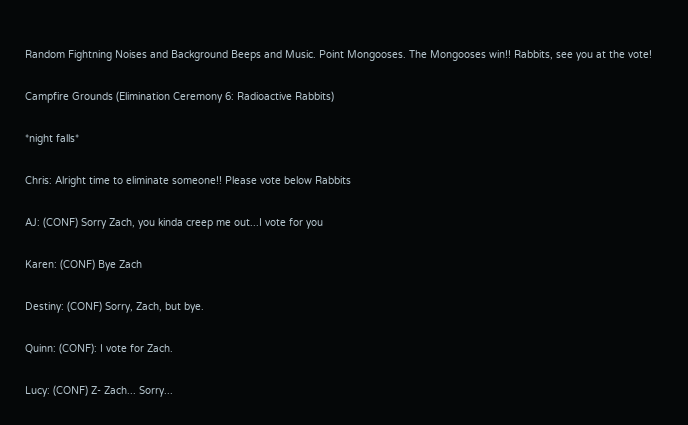Random Fightning Noises and Background Beeps and Music. Point Mongooses. The Mongooses win!! Rabbits, see you at the vote!

Campfire Grounds (Elimination Ceremony 6: Radioactive Rabbits)

*night falls*

Chris: Alright time to eliminate someone!! Please vote below Rabbits

AJ: (CONF) Sorry Zach, you kinda creep me out...I vote for you

Karen: (CONF) Bye Zach

Destiny: (CONF) Sorry, Zach, but bye.

Quinn: (CONF): I vote for Zach.

Lucy: (CONF) Z- Zach... Sorry...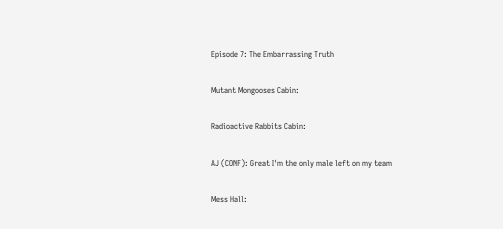Episode 7: The Embarrassing Truth

Mutant Mongooses Cabin:

Radioactive Rabbits Cabin:

AJ (CONF): Great I'm the only male left on my team

Mess Hall: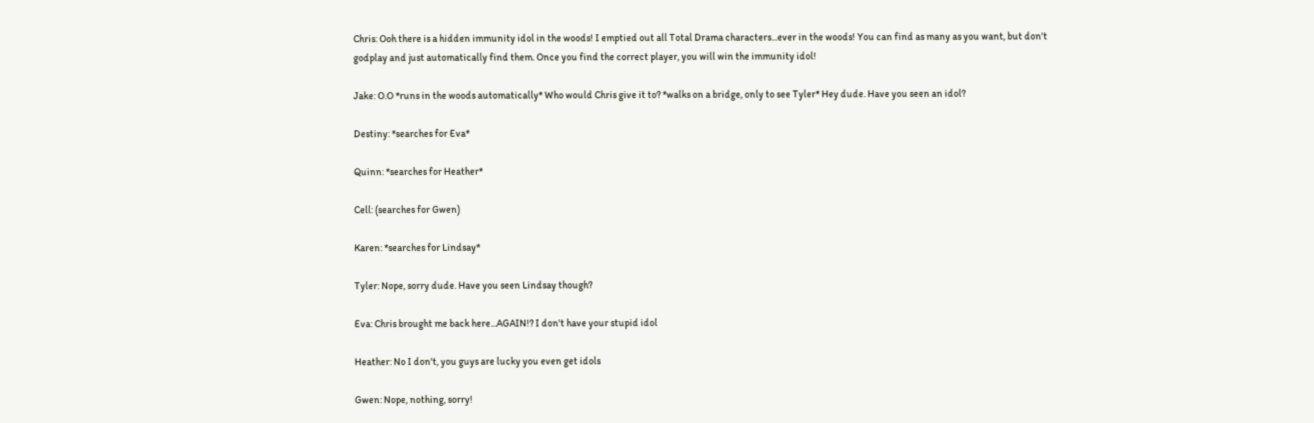Chris: Ooh there is a hidden immunity idol in the woods! I emptied out all Total Drama characters...ever in the woods! You can find as many as you want, but don't godplay and just automatically find them. Once you find the correct player, you will win the immunity idol!

Jake: O.O *runs in the woods automatically* Who would Chris give it to? *walks on a bridge, only to see Tyler* Hey dude. Have you seen an idol?

Destiny: *searches for Eva*

Quinn: *searches for Heather*

Cell: (searches for Gwen)

Karen: *searches for Lindsay*

Tyler: Nope, sorry dude. Have you seen Lindsay though?

Eva: Chris brought me back here...AGAIN!? I don't have your stupid idol

Heather: No I don't, you guys are lucky you even get idols

Gwen: Nope, nothing, sorry!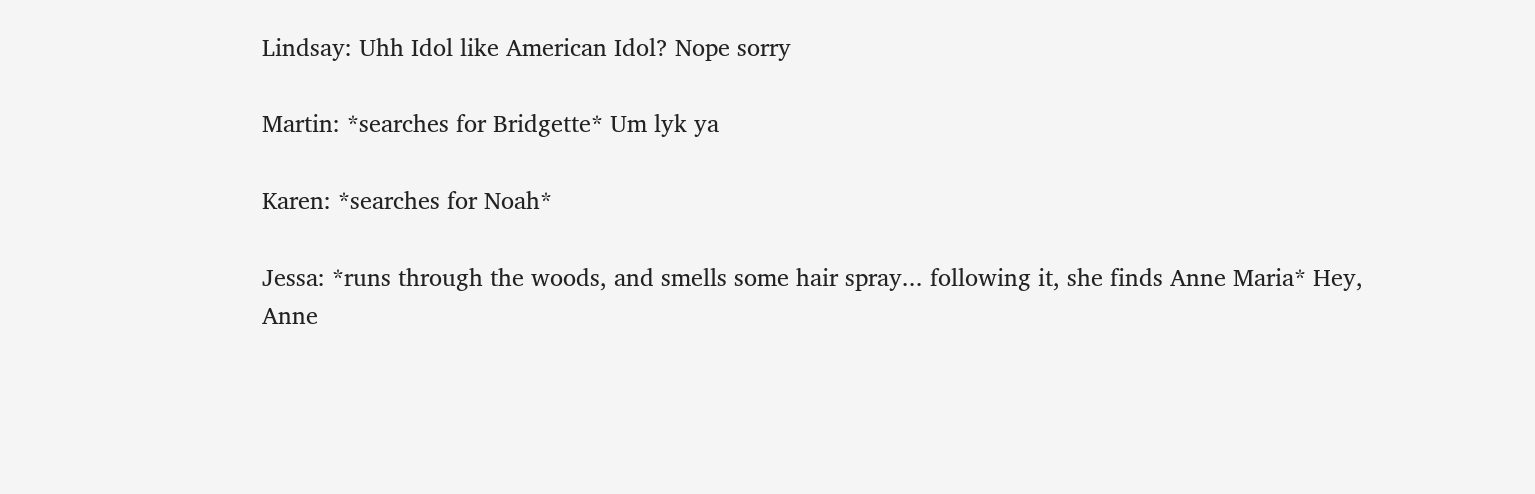Lindsay: Uhh Idol like American Idol? Nope sorry

Martin: *searches for Bridgette* Um lyk ya

Karen: *searches for Noah*

Jessa: *runs through the woods, and smells some hair spray... following it, she finds Anne Maria* Hey, Anne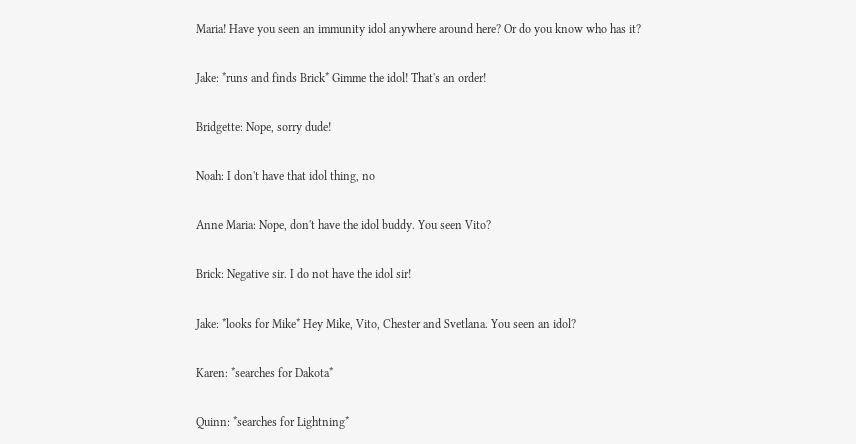Maria! Have you seen an immunity idol anywhere around here? Or do you know who has it?

Jake: *runs and finds Brick* Gimme the idol! That's an order!

Bridgette: Nope, sorry dude!

Noah: I don't have that idol thing, no

Anne Maria: Nope, don't have the idol buddy. You seen Vito?

Brick: Negative sir. I do not have the idol sir!

Jake: *looks for Mike* Hey Mike, Vito, Chester and Svetlana. You seen an idol?

Karen: *searches for Dakota*

Quinn: *searches for Lightning*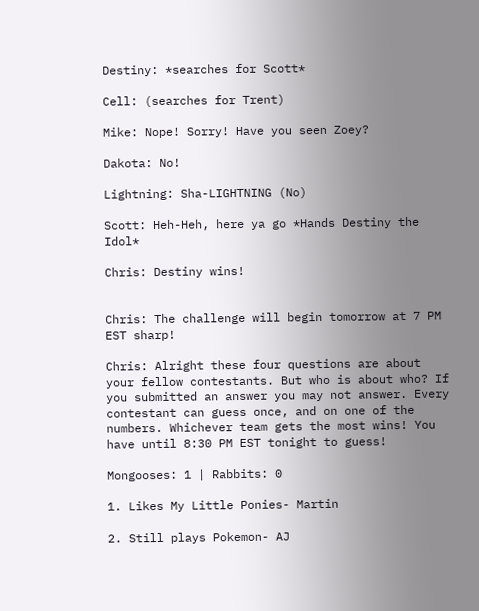Destiny: *searches for Scott*

Cell: (searches for Trent)

Mike: Nope! Sorry! Have you seen Zoey?

Dakota: No!

Lightning: Sha-LIGHTNING (No)

Scott: Heh-Heh, here ya go *Hands Destiny the Idol*

Chris: Destiny wins!


Chris: The challenge will begin tomorrow at 7 PM EST sharp!

Chris: Alright these four questions are about your fellow contestants. But who is about who? If you submitted an answer you may not answer. Every contestant can guess once, and on one of the numbers. Whichever team gets the most wins! You have until 8:30 PM EST tonight to guess!

Mongooses: 1 | Rabbits: 0

1. Likes My Little Ponies- Martin

2. Still plays Pokemon- AJ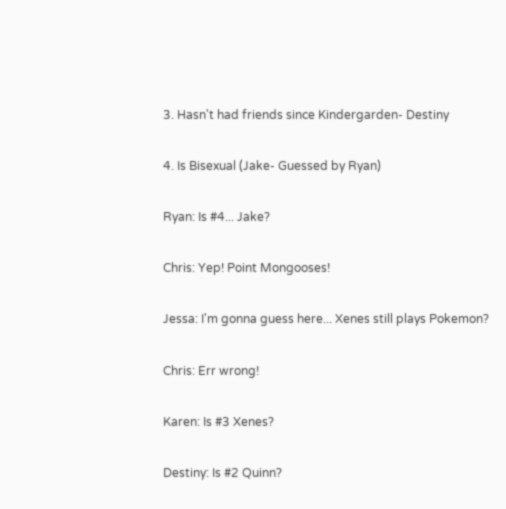3. Hasn't had friends since Kindergarden- Destiny

4. Is Bisexual (Jake- Guessed by Ryan)

Ryan: Is #4... Jake?

Chris: Yep! Point Mongooses!

Jessa: I'm gonna guess here... Xenes still plays Pokemon?

Chris: Err wrong!

Karen: Is #3 Xenes?

Destiny: Is #2 Quinn?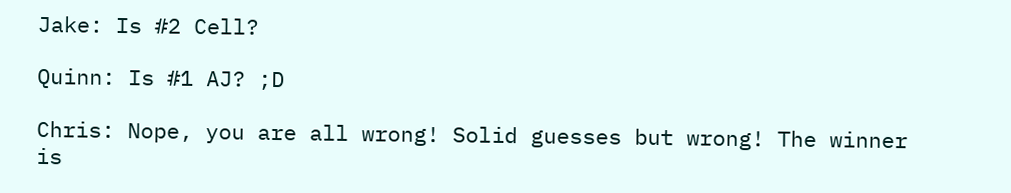Jake: Is #2 Cell?

Quinn: Is #1 AJ? ;D

Chris: Nope, you are all wrong! Solid guesses but wrong! The winner is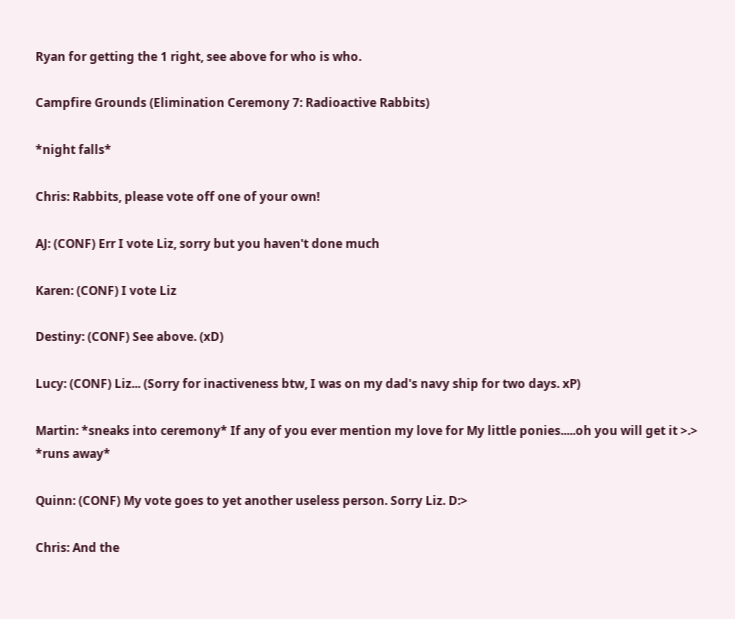Ryan for getting the 1 right, see above for who is who.

Campfire Grounds (Elimination Ceremony 7: Radioactive Rabbits)

*night falls*

Chris: Rabbits, please vote off one of your own!

AJ: (CONF) Err I vote Liz, sorry but you haven't done much

Karen: (CONF) I vote Liz

Destiny: (CONF) See above. (xD)

Lucy: (CONF) Liz... (Sorry for inactiveness btw, I was on my dad's navy ship for two days. xP)

Martin: *sneaks into ceremony* If any of you ever mention my love for My little ponies.....oh you will get it >.> *runs away*

Quinn: (CONF) My vote goes to yet another useless person. Sorry Liz. D:>

Chris: And the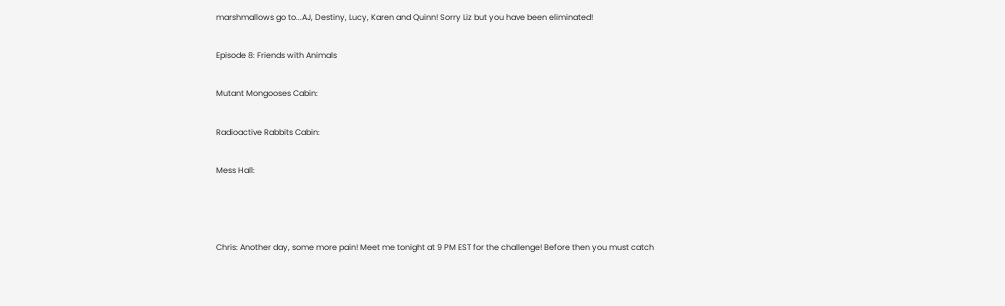marshmallows go to...AJ, Destiny, Lucy, Karen and Quinn! Sorry Liz but you have been eliminated!

Episode 8: Friends with Animals

Mutant Mongooses Cabin:

Radioactive Rabbits Cabin:

Mess Hall:



Chris: Another day, some more pain! Meet me tonight at 9 PM EST for the challenge! Before then you must catch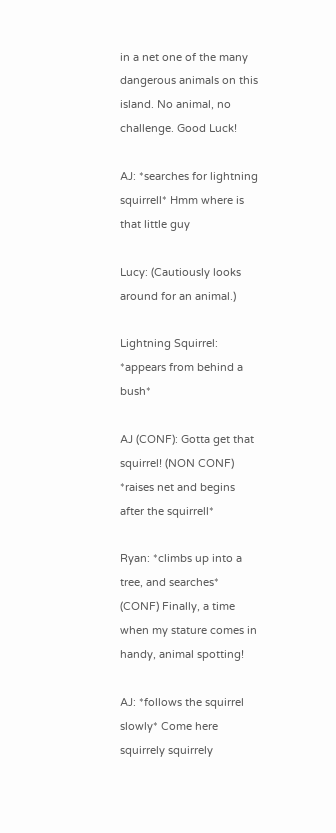in a net one of the many dangerous animals on this island. No animal, no challenge. Good Luck!

AJ: *searches for lightning squirrell* Hmm where is that little guy

Lucy: (Cautiously looks around for an animal.)

Lightning Squirrel: *appears from behind a bush*

AJ (CONF): Gotta get that squirrel! (NON CONF) *raises net and begins after the squirrell*

Ryan: *climbs up into a tree, and searches* (CONF) Finally, a time when my stature comes in handy, animal spotting!

AJ: *follows the squirrel slowly* Come here squirrely squirrely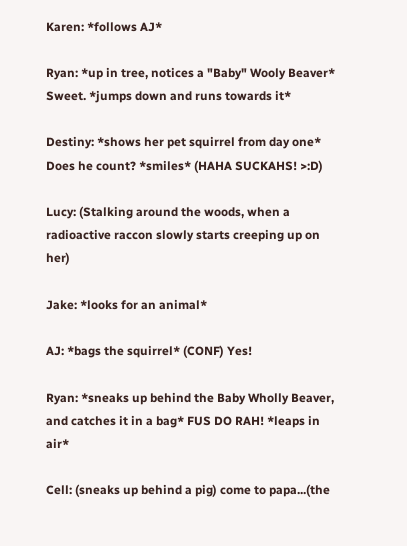Karen: *follows AJ*

Ryan: *up in tree, notices a "Baby" Wooly Beaver* Sweet. *jumps down and runs towards it*

Destiny: *shows her pet squirrel from day one* Does he count? *smiles* (HAHA SUCKAHS! >:D)

Lucy: (Stalking around the woods, when a radioactive raccon slowly starts creeping up on her)

Jake: *looks for an animal*

AJ: *bags the squirrel* (CONF) Yes!

Ryan: *sneaks up behind the Baby Wholly Beaver, and catches it in a bag* FUS DO RAH! *leaps in air*

Cell: (sneaks up behind a pig) come to papa...(the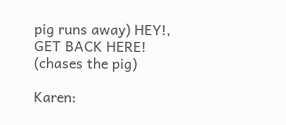pig runs away) HEY!, GET BACK HERE! (chases the pig)

Karen: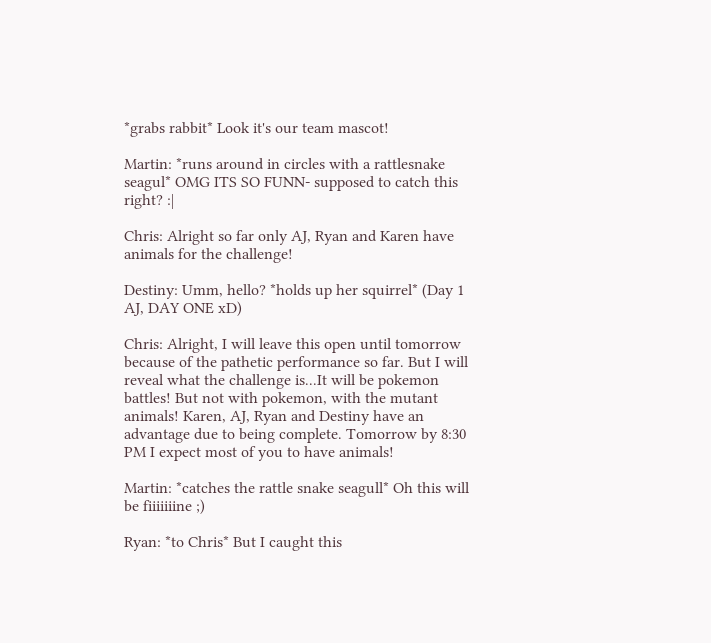*grabs rabbit* Look it's our team mascot!

Martin: *runs around in circles with a rattlesnake seagul* OMG ITS SO FUNN- supposed to catch this right? :|

Chris: Alright so far only AJ, Ryan and Karen have animals for the challenge!

Destiny: Umm, hello? *holds up her squirrel* (Day 1 AJ, DAY ONE xD)

Chris: Alright, I will leave this open until tomorrow because of the pathetic performance so far. But I will reveal what the challenge is...It will be pokemon battles! But not with pokemon, with the mutant animals! Karen, AJ, Ryan and Destiny have an advantage due to being complete. Tomorrow by 8:30 PM I expect most of you to have animals!

Martin: *catches the rattle snake seagull* Oh this will be fiiiiiiine ;)

Ryan: *to Chris* But I caught this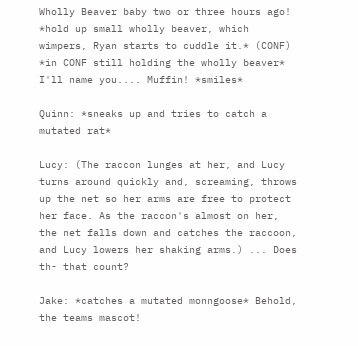Wholly Beaver baby two or three hours ago! *hold up small wholly beaver, which wimpers, Ryan starts to cuddle it.* (CONF) *in CONF still holding the wholly beaver* I'll name you.... Muffin! *smiles*

Quinn: *sneaks up and tries to catch a mutated rat*

Lucy: (The raccon lunges at her, and Lucy turns around quickly and, screaming, throws up the net so her arms are free to protect her face. As the raccon's almost on her, the net falls down and catches the raccoon, and Lucy lowers her shaking arms.) ... Does th- that count?

Jake: *catches a mutated monngoose* Behold, the teams mascot!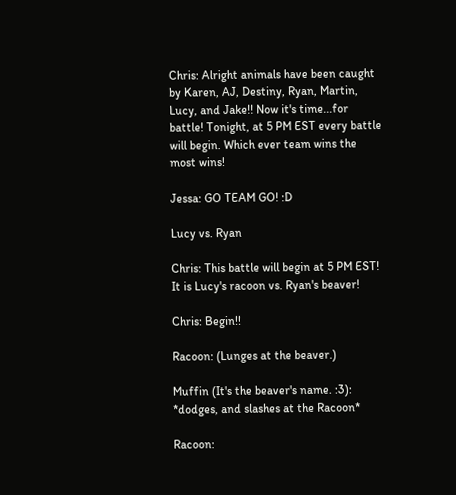Chris: Alright animals have been caught by Karen, AJ, Destiny, Ryan, Martin, Lucy, and Jake!! Now it's time...for battle! Tonight, at 5 PM EST every battle will begin. Which ever team wins the most wins!

Jessa: GO TEAM GO! :D

Lucy vs. Ryan

Chris: This battle will begin at 5 PM EST! It is Lucy's racoon vs. Ryan's beaver!

Chris: Begin!!

Racoon: (Lunges at the beaver.)

Muffin (It's the beaver's name. :3): *dodges, and slashes at the Racoon*

Racoon: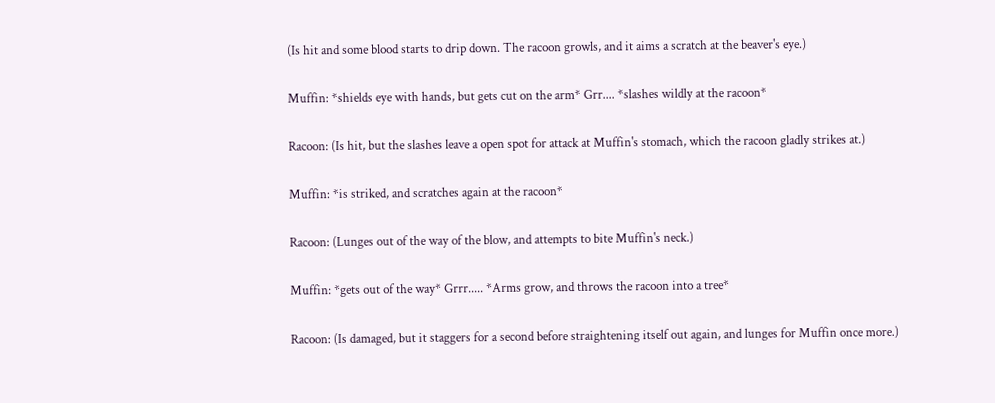(Is hit and some blood starts to drip down. The racoon growls, and it aims a scratch at the beaver's eye.)

Muffin: *shields eye with hands, but gets cut on the arm* Grr.... *slashes wildly at the racoon*

Racoon: (Is hit, but the slashes leave a open spot for attack at Muffin's stomach, which the racoon gladly strikes at.)

Muffin: *is striked, and scratches again at the racoon*

Racoon: (Lunges out of the way of the blow, and attempts to bite Muffin's neck.)

Muffin: *gets out of the way* Grrr..... *Arms grow, and throws the racoon into a tree*

Racoon: (Is damaged, but it staggers for a second before straightening itself out again, and lunges for Muffin once more.)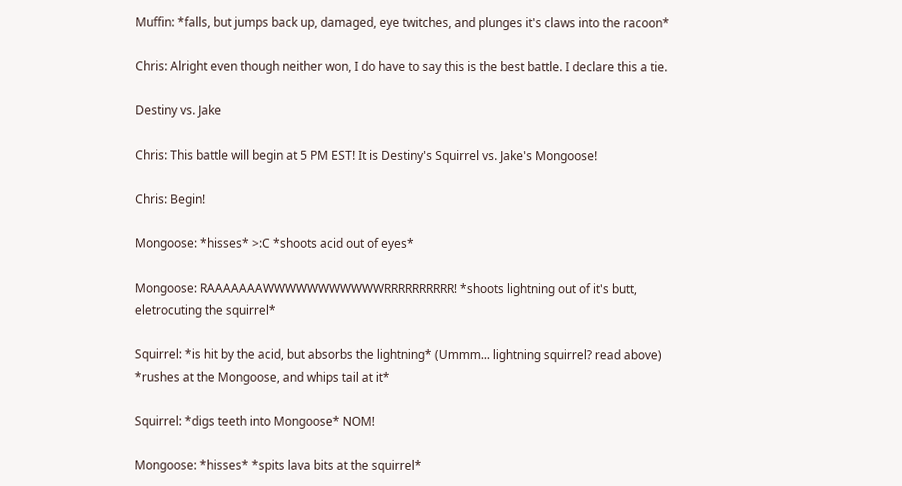Muffin: *falls, but jumps back up, damaged, eye twitches, and plunges it's claws into the racoon*

Chris: Alright even though neither won, I do have to say this is the best battle. I declare this a tie.

Destiny vs. Jake

Chris: This battle will begin at 5 PM EST! It is Destiny's Squirrel vs. Jake's Mongoose!

Chris: Begin!

Mongoose: *hisses* >:C *shoots acid out of eyes*

Mongoose: RAAAAAAAWWWWWWWWWWWRRRRRRRRRR! *shoots lightning out of it's butt, eletrocuting the squirrel*

Squirrel: *is hit by the acid, but absorbs the lightning* (Ummm... lightning squirrel? read above) *rushes at the Mongoose, and whips tail at it*

Squirrel: *digs teeth into Mongoose* NOM!

Mongoose: *hisses* *spits lava bits at the squirrel*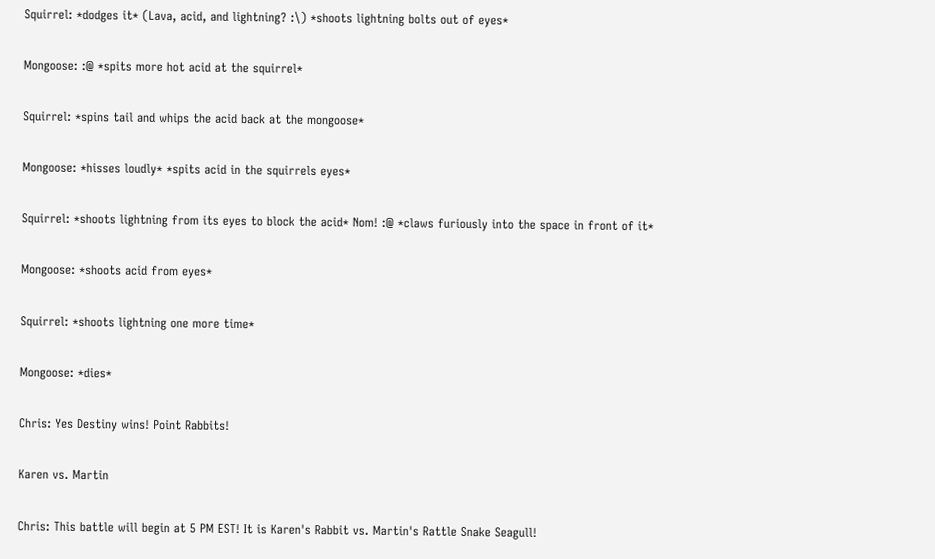Squirrel: *dodges it* (Lava, acid, and lightning? :\) *shoots lightning bolts out of eyes*

Mongoose: :@ *spits more hot acid at the squirrel*

Squirrel: *spins tail and whips the acid back at the mongoose*

Mongoose: *hisses loudly* *spits acid in the squirrels eyes*

Squirrel: *shoots lightning from its eyes to block the acid* Nom! :@ *claws furiously into the space in front of it*

Mongoose: *shoots acid from eyes*

Squirrel: *shoots lightning one more time*

Mongoose: *dies*

Chris: Yes Destiny wins! Point Rabbits!

Karen vs. Martin

Chris: This battle will begin at 5 PM EST! It is Karen's Rabbit vs. Martin's Rattle Snake Seagull!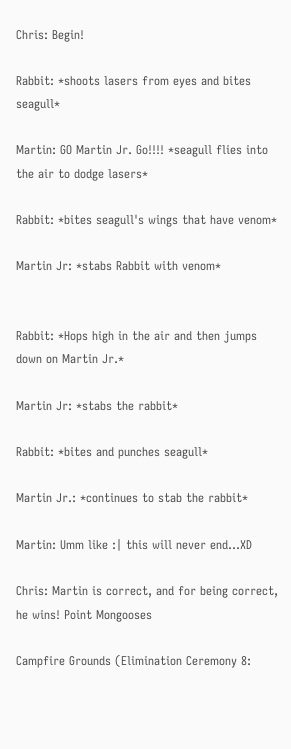Chris: Begin!

Rabbit: *shoots lasers from eyes and bites seagull*

Martin: GO Martin Jr. Go!!!! *seagull flies into the air to dodge lasers*

Rabbit: *bites seagull's wings that have venom*

Martin Jr: *stabs Rabbit with venom*


Rabbit: *Hops high in the air and then jumps down on Martin Jr.*

Martin Jr: *stabs the rabbit*

Rabbit: *bites and punches seagull*

Martin Jr.: *continues to stab the rabbit*

Martin: Umm like :| this will never end...XD

Chris: Martin is correct, and for being correct, he wins! Point Mongooses

Campfire Grounds (Elimination Ceremony 8: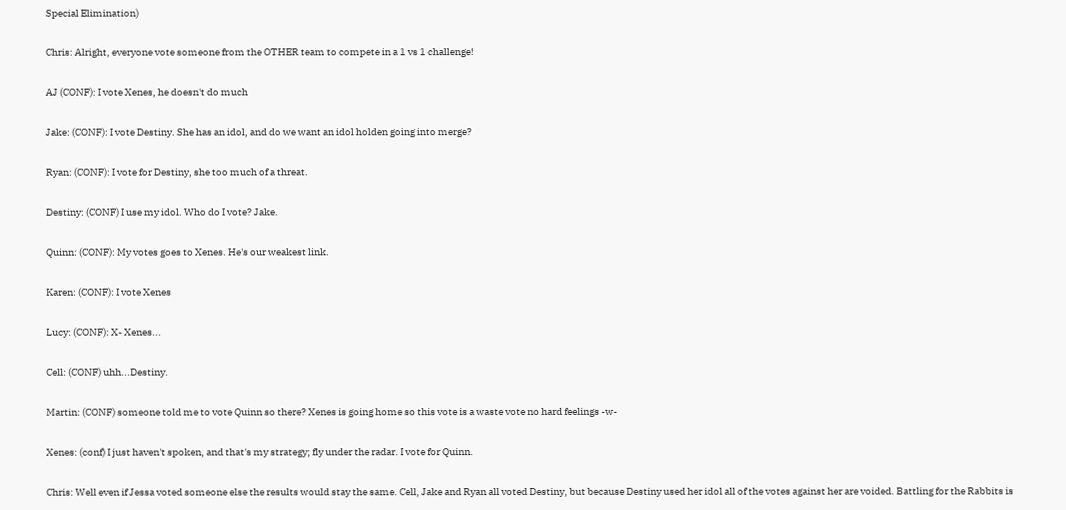Special Elimination)

Chris: Alright, everyone vote someone from the OTHER team to compete in a 1 vs 1 challenge!

AJ (CONF): I vote Xenes, he doesn't do much

Jake: (CONF): I vote Destiny. She has an idol, and do we want an idol holden going into merge?

Ryan: (CONF): I vote for Destiny, she too much of a threat.

Destiny: (CONF) I use my idol. Who do I vote? Jake.

Quinn: (CONF): My votes goes to Xenes. He's our weakest link.

Karen: (CONF): I vote Xenes

Lucy: (CONF): X- Xenes...

Cell: (CONF) uhh...Destiny.

Martin: (CONF) someone told me to vote Quinn so there? Xenes is going home so this vote is a waste vote no hard feelings -w-

Xenes: (conf) I just haven't spoken, and that's my strategy; fly under the radar. I vote for Quinn.

Chris: Well even if Jessa voted someone else the results would stay the same. Cell, Jake and Ryan all voted Destiny, but because Destiny used her idol all of the votes against her are voided. Battling for the Rabbits is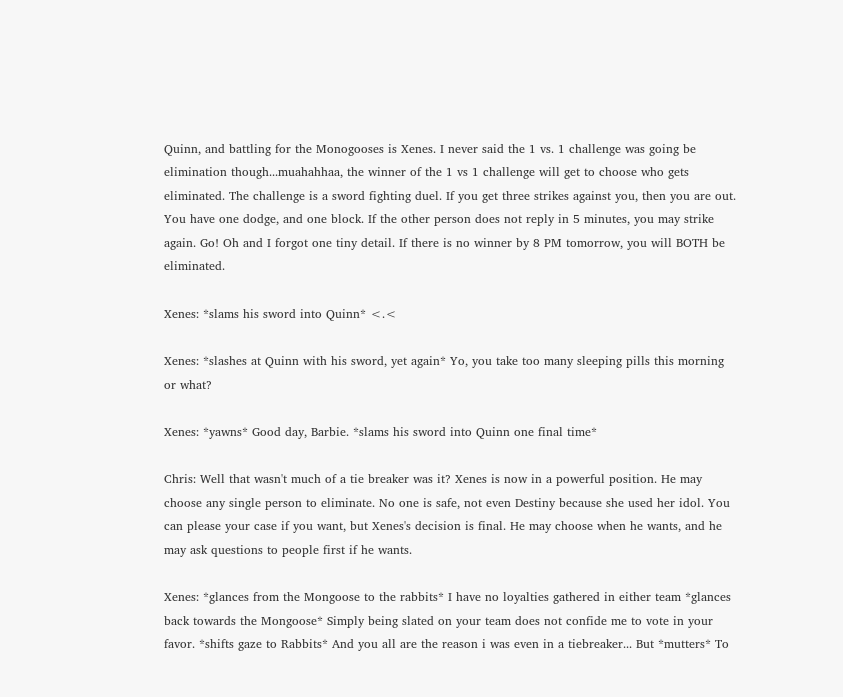Quinn, and battling for the Monogooses is Xenes. I never said the 1 vs. 1 challenge was going be elimination though...muahahhaa, the winner of the 1 vs 1 challenge will get to choose who gets eliminated. The challenge is a sword fighting duel. If you get three strikes against you, then you are out. You have one dodge, and one block. If the other person does not reply in 5 minutes, you may strike again. Go! Oh and I forgot one tiny detail. If there is no winner by 8 PM tomorrow, you will BOTH be eliminated.

Xenes: *slams his sword into Quinn* <.<

Xenes: *slashes at Quinn with his sword, yet again* Yo, you take too many sleeping pills this morning or what?

Xenes: *yawns* Good day, Barbie. *slams his sword into Quinn one final time*

Chris: Well that wasn't much of a tie breaker was it? Xenes is now in a powerful position. He may choose any single person to eliminate. No one is safe, not even Destiny because she used her idol. You can please your case if you want, but Xenes's decision is final. He may choose when he wants, and he may ask questions to people first if he wants.

Xenes: *glances from the Mongoose to the rabbits* I have no loyalties gathered in either team *glances back towards the Mongoose* Simply being slated on your team does not confide me to vote in your favor. *shifts gaze to Rabbits* And you all are the reason i was even in a tiebreaker... But *mutters* To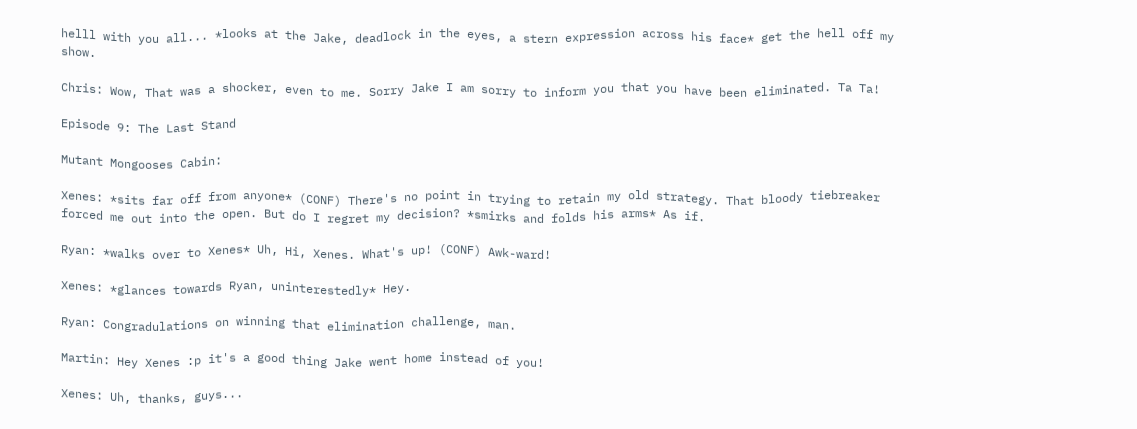helll with you all... *looks at the Jake, deadlock in the eyes, a stern expression across his face* get the hell off my show.

Chris: Wow, That was a shocker, even to me. Sorry Jake I am sorry to inform you that you have been eliminated. Ta Ta!

Episode 9: The Last Stand

Mutant Mongooses Cabin:

Xenes: *sits far off from anyone* (CONF) There's no point in trying to retain my old strategy. That bloody tiebreaker forced me out into the open. But do I regret my decision? *smirks and folds his arms* As if.

Ryan: *walks over to Xenes* Uh, Hi, Xenes. What's up! (CONF) Awk-ward!

Xenes: *glances towards Ryan, uninterestedly* Hey.

Ryan: Congradulations on winning that elimination challenge, man.

Martin: Hey Xenes :p it's a good thing Jake went home instead of you!

Xenes: Uh, thanks, guys...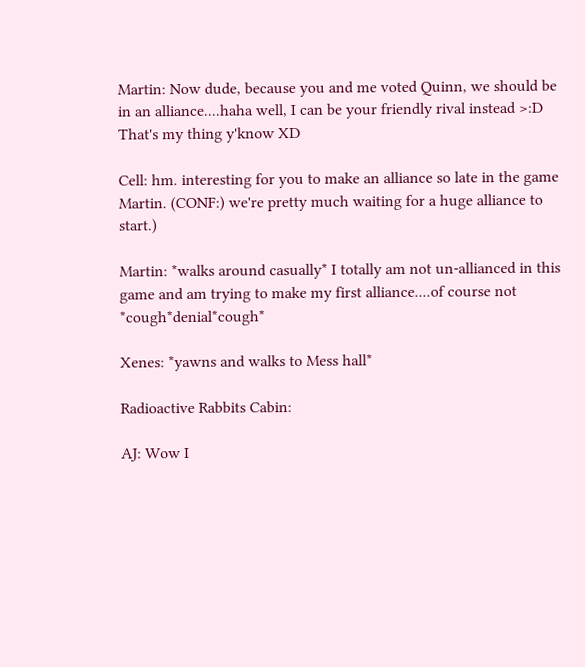Martin: Now dude, because you and me voted Quinn, we should be in an alliance....haha well, I can be your friendly rival instead >:D That's my thing y'know XD

Cell: hm. interesting for you to make an alliance so late in the game Martin. (CONF:) we're pretty much waiting for a huge alliance to start.)

Martin: *walks around casually* I totally am not un-allianced in this game and am trying to make my first alliance....of course not *cough*denial*cough*

Xenes: *yawns and walks to Mess hall*

Radioactive Rabbits Cabin:

AJ: Wow I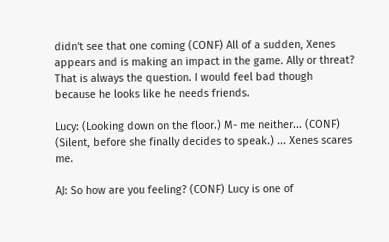didn't see that one coming (CONF) All of a sudden, Xenes appears and is making an impact in the game. Ally or threat? That is always the question. I would feel bad though because he looks like he needs friends.

Lucy: (Looking down on the floor.) M- me neither... (CONF) (Silent, before she finally decides to speak.) ... Xenes scares me.

AJ: So how are you feeling? (CONF) Lucy is one of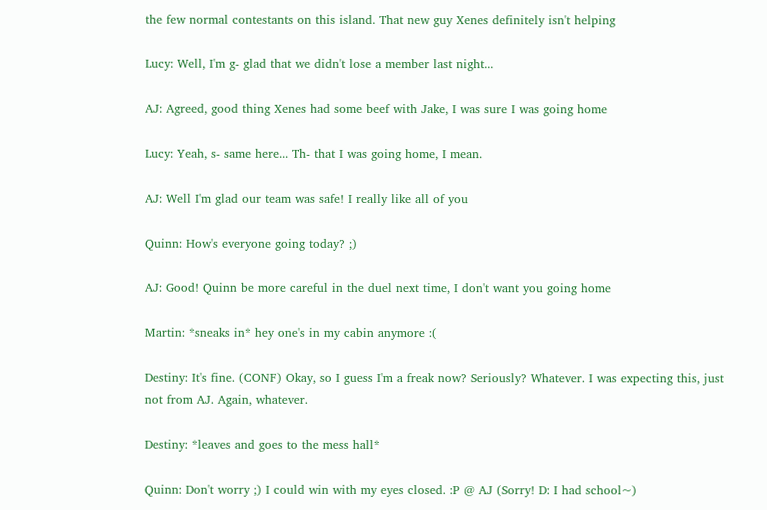the few normal contestants on this island. That new guy Xenes definitely isn't helping

Lucy: Well, I'm g- glad that we didn't lose a member last night...

AJ: Agreed, good thing Xenes had some beef with Jake, I was sure I was going home

Lucy: Yeah, s- same here... Th- that I was going home, I mean.

AJ: Well I'm glad our team was safe! I really like all of you

Quinn: How's everyone going today? ;)

AJ: Good! Quinn be more careful in the duel next time, I don't want you going home

Martin: *sneaks in* hey one's in my cabin anymore :(

Destiny: It's fine. (CONF) Okay, so I guess I'm a freak now? Seriously? Whatever. I was expecting this, just not from AJ. Again, whatever.

Destiny: *leaves and goes to the mess hall*

Quinn: Don't worry ;) I could win with my eyes closed. :P @ AJ (Sorry! D: I had school~)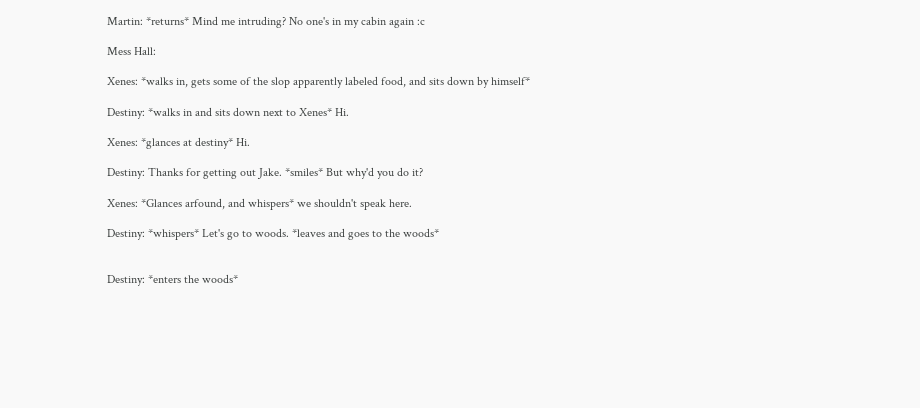Martin: *returns* Mind me intruding? No one's in my cabin again :c

Mess Hall:

Xenes: *walks in, gets some of the slop apparently labeled food, and sits down by himself*

Destiny: *walks in and sits down next to Xenes* Hi.

Xenes: *glances at destiny* Hi.

Destiny: Thanks for getting out Jake. *smiles* But why'd you do it?

Xenes: *Glances arfound, and whispers* we shouldn't speak here.

Destiny: *whispers* Let's go to woods. *leaves and goes to the woods*


Destiny: *enters the woods*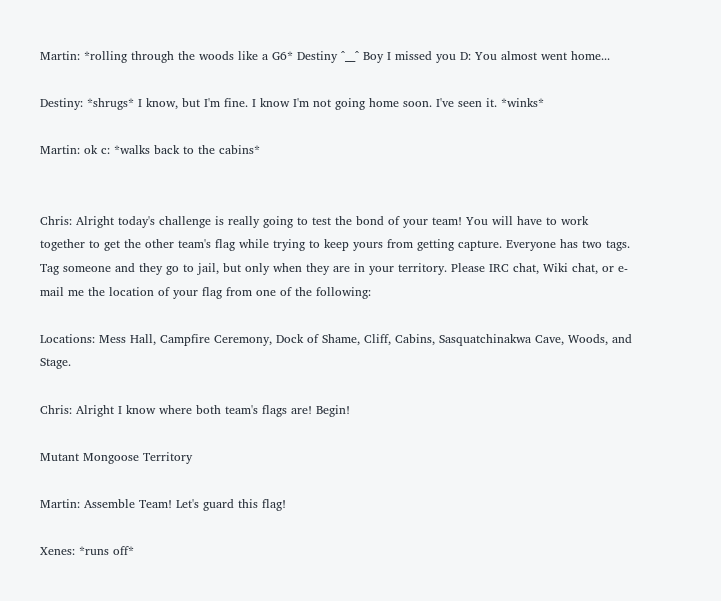Martin: *rolling through the woods like a G6* Destiny ^__^ Boy I missed you D: You almost went home...

Destiny: *shrugs* I know, but I'm fine. I know I'm not going home soon. I've seen it. *winks*

Martin: ok c: *walks back to the cabins*


Chris: Alright today's challenge is really going to test the bond of your team! You will have to work together to get the other team's flag while trying to keep yours from getting capture. Everyone has two tags. Tag someone and they go to jail, but only when they are in your territory. Please IRC chat, Wiki chat, or e-mail me the location of your flag from one of the following:

Locations: Mess Hall, Campfire Ceremony, Dock of Shame, Cliff, Cabins, Sasquatchinakwa Cave, Woods, and Stage.

Chris: Alright I know where both team's flags are! Begin!

Mutant Mongoose Territory

Martin: Assemble Team! Let's guard this flag!

Xenes: *runs off*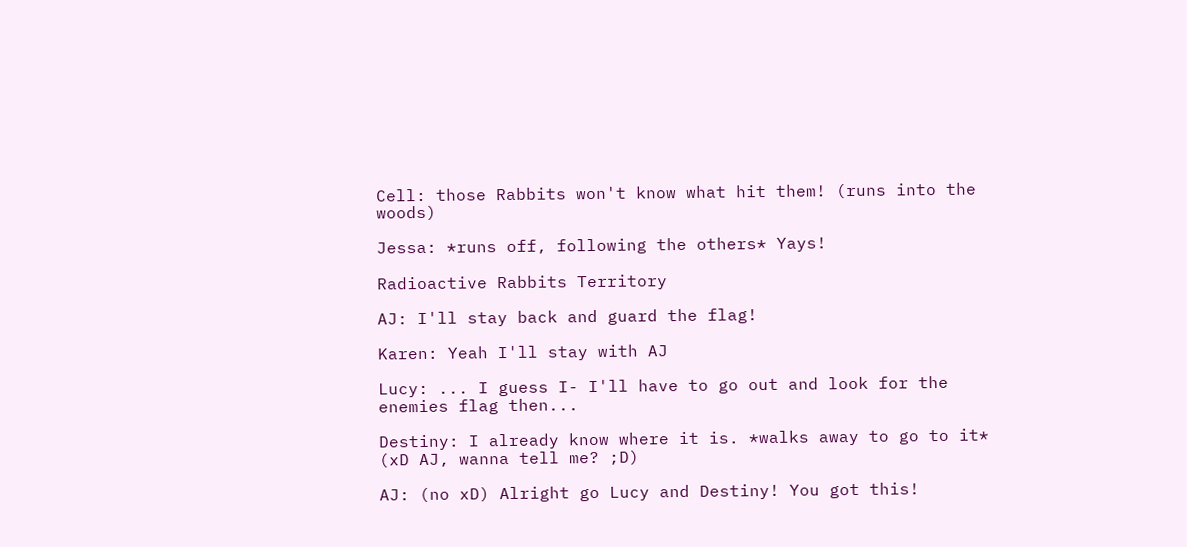Cell: those Rabbits won't know what hit them! (runs into the woods)

Jessa: *runs off, following the others* Yays!

Radioactive Rabbits Territory

AJ: I'll stay back and guard the flag!

Karen: Yeah I'll stay with AJ

Lucy: ... I guess I- I'll have to go out and look for the enemies flag then...

Destiny: I already know where it is. *walks away to go to it* (xD AJ, wanna tell me? ;D)

AJ: (no xD) Alright go Lucy and Destiny! You got this!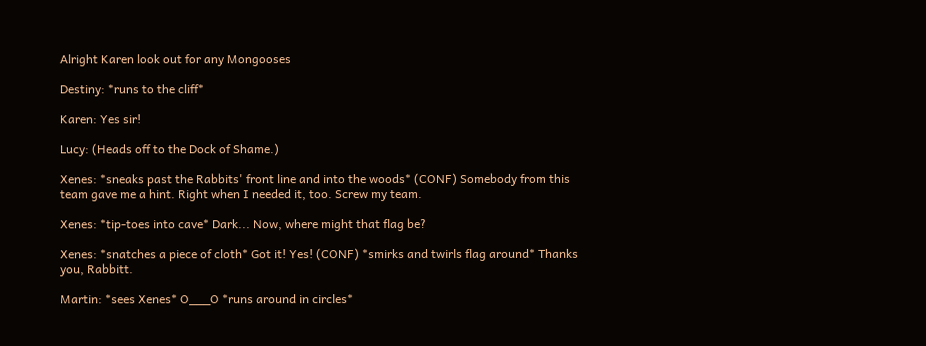Alright Karen look out for any Mongooses

Destiny: *runs to the cliff*

Karen: Yes sir!

Lucy: (Heads off to the Dock of Shame.)

Xenes: *sneaks past the Rabbits' front line and into the woods* (CONF) Somebody from this team gave me a hint. Right when I needed it, too. Screw my team.

Xenes: *tip-toes into cave* Dark... Now, where might that flag be?

Xenes: *snatches a piece of cloth* Got it! Yes! (CONF) *smirks and twirls flag around* Thanks you, Rabbitt.

Martin: *sees Xenes* O___O *runs around in circles*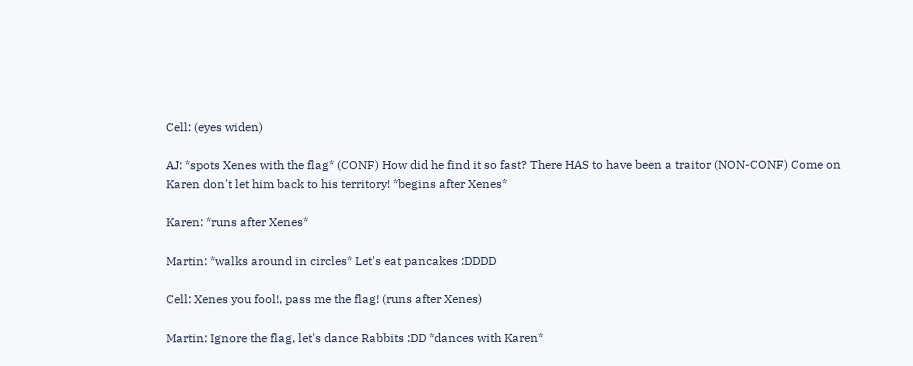Cell: (eyes widen)

AJ: *spots Xenes with the flag* (CONF) How did he find it so fast? There HAS to have been a traitor (NON-CONF) Come on Karen don't let him back to his territory! *begins after Xenes*

Karen: *runs after Xenes*

Martin: *walks around in circles* Let's eat pancakes :DDDD

Cell: Xenes you fool!, pass me the flag! (runs after Xenes)

Martin: Ignore the flag, let's dance Rabbits :DD *dances with Karen*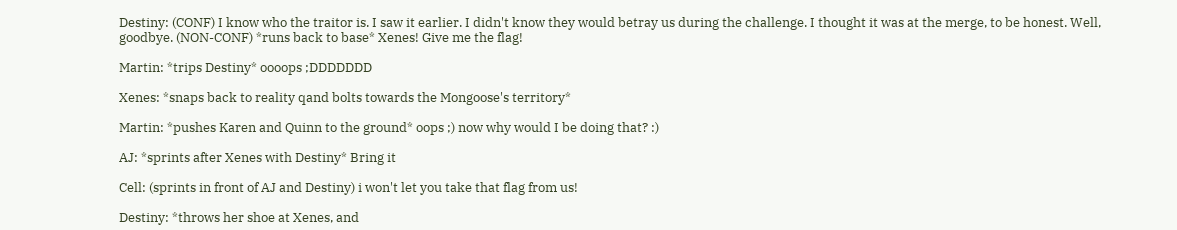Destiny: (CONF) I know who the traitor is. I saw it earlier. I didn't know they would betray us during the challenge. I thought it was at the merge, to be honest. Well, goodbye. (NON-CONF) *runs back to base* Xenes! Give me the flag!

Martin: *trips Destiny* oooops ;DDDDDDD

Xenes: *snaps back to reality qand bolts towards the Mongoose's territory*

Martin: *pushes Karen and Quinn to the ground* oops ;) now why would I be doing that? :)

AJ: *sprints after Xenes with Destiny* Bring it

Cell: (sprints in front of AJ and Destiny) i won't let you take that flag from us!

Destiny: *throws her shoe at Xenes, and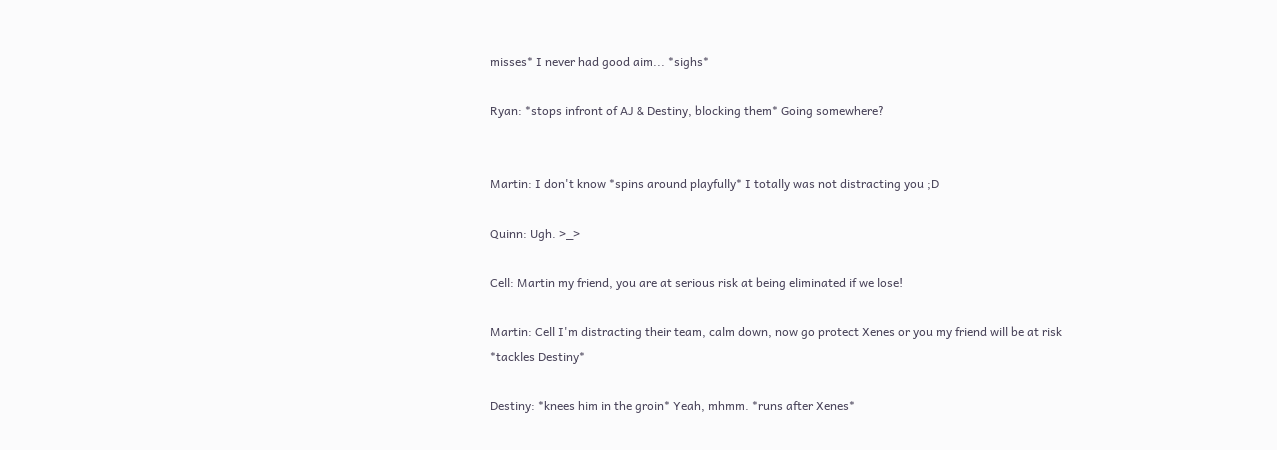misses* I never had good aim... *sighs*

Ryan: *stops infront of AJ & Destiny, blocking them* Going somewhere?


Martin: I don't know *spins around playfully* I totally was not distracting you ;D

Quinn: Ugh. >_>

Cell: Martin my friend, you are at serious risk at being eliminated if we lose!

Martin: Cell I'm distracting their team, calm down, now go protect Xenes or you my friend will be at risk *tackles Destiny*

Destiny: *knees him in the groin* Yeah, mhmm. *runs after Xenes*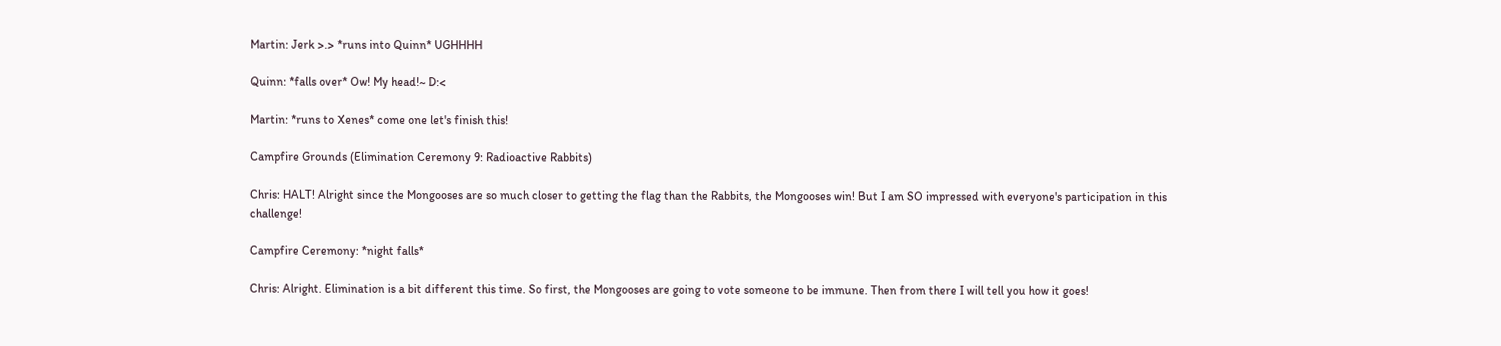Martin: Jerk >.> *runs into Quinn* UGHHHH

Quinn: *falls over* Ow! My head!~ D:<

Martin: *runs to Xenes* come one let's finish this!

Campfire Grounds (Elimination Ceremony 9: Radioactive Rabbits)

Chris: HALT! Alright since the Mongooses are so much closer to getting the flag than the Rabbits, the Mongooses win! But I am SO impressed with everyone's participation in this challenge!

Campfire Ceremony: *night falls*

Chris: Alright. Elimination is a bit different this time. So first, the Mongooses are going to vote someone to be immune. Then from there I will tell you how it goes!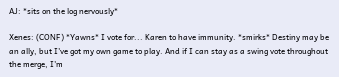AJ: *sits on the log nervously*

Xenes: (CONF) *Yawns* I vote for... Karen to have immunity. *smirks* Destiny may be an ally, but I've got my own game to play. And if I can stay as a swing vote throughout the merge, I'm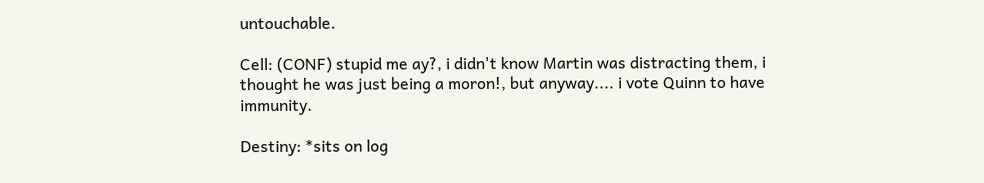untouchable.

Cell: (CONF) stupid me ay?, i didn't know Martin was distracting them, i thought he was just being a moron!, but anyway.... i vote Quinn to have immunity.

Destiny: *sits on log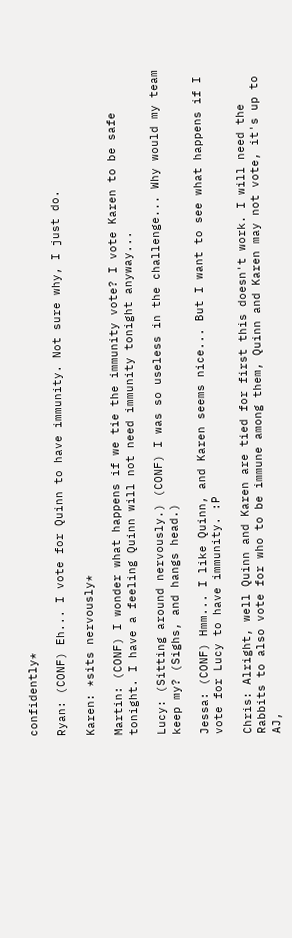confidently*

Ryan: (CONF) Eh... I vote for Quinn to have immunity. Not sure why, I just do.

Karen: *sits nervously*

Martin: (CONF) I wonder what happens if we tie the immunity vote? I vote Karen to be safe tonight. I have a feeling Quinn will not need immunity tonight anyway...

Lucy: (Sitting around nervously.) (CONF) I was so useless in the challenge... Why would my team keep my? (Sighs, and hangs head.)

Jessa: (CONF) Hmm... I like Quinn, and Karen seems nice... But I want to see what happens if I vote for Lucy to have immunity. :P

Chris: Alright, well Quinn and Karen are tied for first this doesn't work. I will need the Rabbits to also vote for who to be immune among them, Quinn and Karen may not vote, it's up to AJ,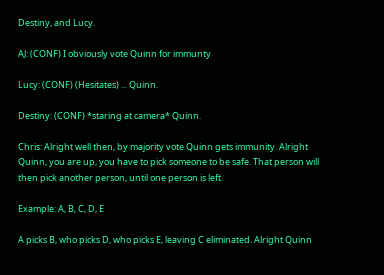Destiny, and Lucy.

AJ: (CONF) I obviously vote Quinn for immunty

Lucy: (CONF) (Hesitates) ... Quinn.

Destiny: (CONF) *staring at camera* Quinn.

Chris: Alright well then, by majority vote Quinn gets immunity. Alright Quinn, you are up, you have to pick someone to be safe. That person will then pick another person, until one person is left.

Example: A, B, C, D, E

A picks B, who picks D, who picks E, leaving C eliminated. Alright Quinn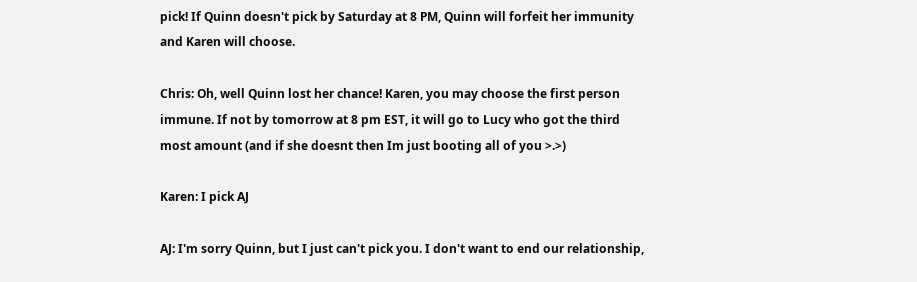pick! If Quinn doesn't pick by Saturday at 8 PM, Quinn will forfeit her immunity and Karen will choose.

Chris: Oh, well Quinn lost her chance! Karen, you may choose the first person immune. If not by tomorrow at 8 pm EST, it will go to Lucy who got the third most amount (and if she doesnt then Im just booting all of you >.>)

Karen: I pick AJ

AJ: I'm sorry Quinn, but I just can't pick you. I don't want to end our relationship,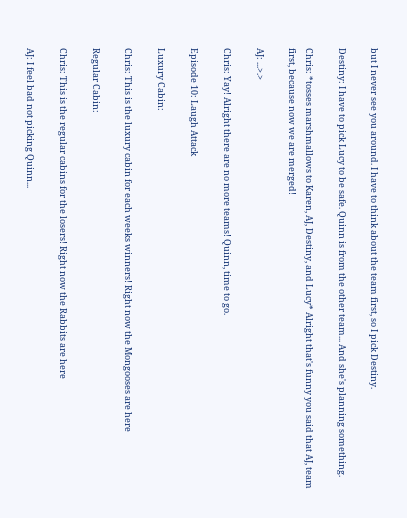but I never see you around. I have to think about the team first, so I pick Destiny.

Destiny: I have to pick Lucy to be safe. Quinn is from the other team... And she's planning something.

Chris: *tosses marshmallows to Karen, AJ, Destiny, and Lucy* Alright that's funny you said that AJ, team first, because now we are merged!

AJ: ...>.>

Chris: Yay! Alright there are no more teams! Quinn, time to go.

Episode 10: Laugh Attack

Luxury Cabin:

Chris: This is the luxury cabin for each weeks winners! Right now the Mongooses are here

Regular Cabin:

Chris: This is the regular cabins for the losers! Right now the Rabbits are here

AJ: I feel bad not picking Quinn...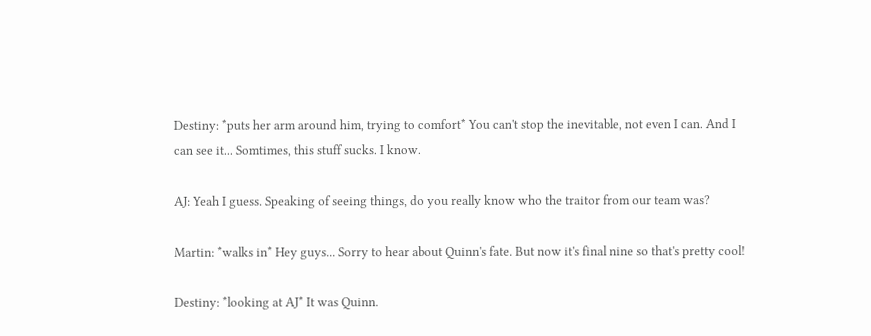Destiny: *puts her arm around him, trying to comfort* You can't stop the inevitable, not even I can. And I can see it... Somtimes, this stuff sucks. I know.

AJ: Yeah I guess. Speaking of seeing things, do you really know who the traitor from our team was?

Martin: *walks in* Hey guys... Sorry to hear about Quinn's fate. But now it's final nine so that's pretty cool!

Destiny: *looking at AJ* It was Quinn.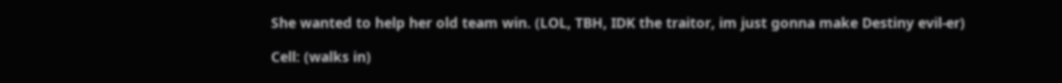She wanted to help her old team win. (LOL, TBH, IDK the traitor, im just gonna make Destiny evil-er)

Cell: (walks in)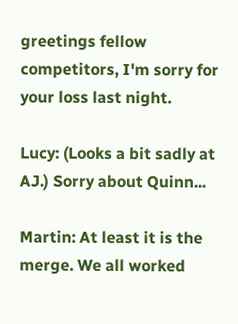greetings fellow competitors, I'm sorry for your loss last night.

Lucy: (Looks a bit sadly at AJ.) Sorry about Quinn...

Martin: At least it is the merge. We all worked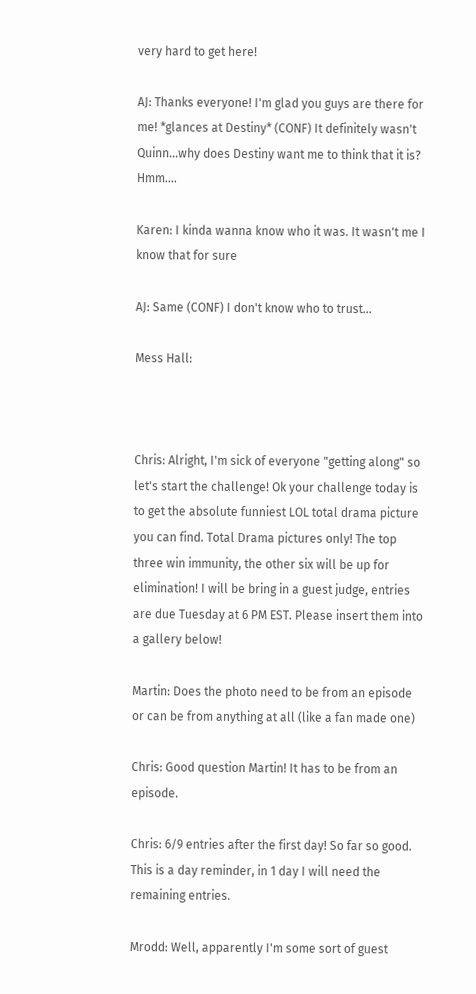very hard to get here!

AJ: Thanks everyone! I'm glad you guys are there for me! *glances at Destiny* (CONF) It definitely wasn't Quinn...why does Destiny want me to think that it is? Hmm....

Karen: I kinda wanna know who it was. It wasn't me I know that for sure

AJ: Same (CONF) I don't know who to trust...

Mess Hall:



Chris: Alright, I'm sick of everyone "getting along" so let's start the challenge! Ok your challenge today is to get the absolute funniest LOL total drama picture you can find. Total Drama pictures only! The top three win immunity, the other six will be up for elimination! I will be bring in a guest judge, entries are due Tuesday at 6 PM EST. Please insert them into a gallery below!

Martin: Does the photo need to be from an episode or can be from anything at all (like a fan made one)

Chris: Good question Martin! It has to be from an episode.

Chris: 6/9 entries after the first day! So far so good. This is a day reminder, in 1 day I will need the remaining entries.

Mrodd: Well, apparently I'm some sort of guest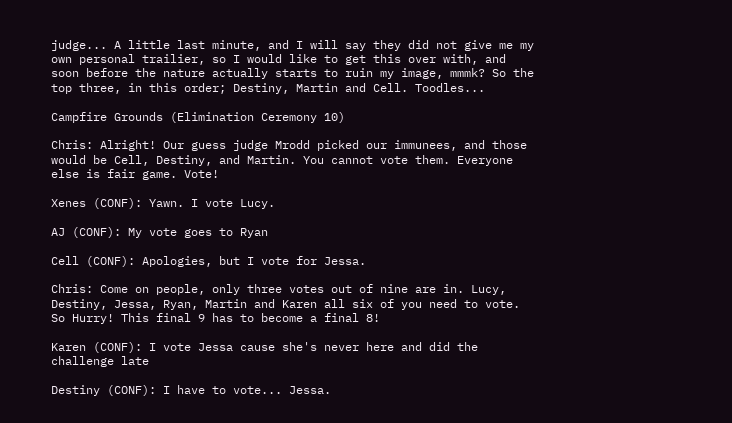judge... A little last minute, and I will say they did not give me my own personal trailier, so I would like to get this over with, and soon before the nature actually starts to ruin my image, mmmk? So the top three, in this order; Destiny, Martin and Cell. Toodles...

Campfire Grounds (Elimination Ceremony 10)

Chris: Alright! Our guess judge Mrodd picked our immunees, and those would be Cell, Destiny, and Martin. You cannot vote them. Everyone else is fair game. Vote!

Xenes (CONF): Yawn. I vote Lucy.

AJ (CONF): My vote goes to Ryan

Cell (CONF): Apologies, but I vote for Jessa.

Chris: Come on people, only three votes out of nine are in. Lucy, Destiny, Jessa, Ryan, Martin and Karen all six of you need to vote. So Hurry! This final 9 has to become a final 8!

Karen (CONF): I vote Jessa cause she's never here and did the challenge late

Destiny (CONF): I have to vote... Jessa.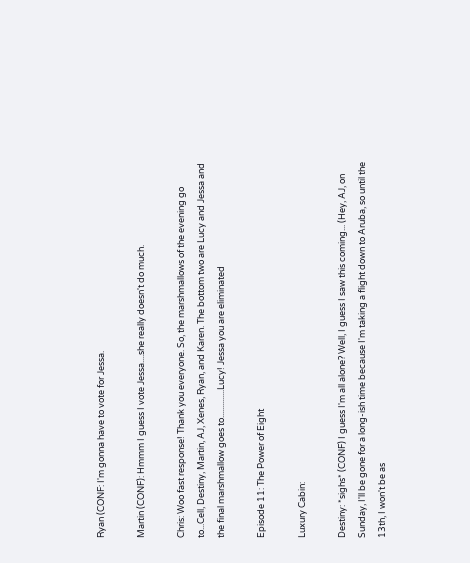Ryan (CONF: I'm gonna have to vote for Jessa.

Martin (CONF): Hmmm I guess I vote Jessa....she really doesn't do much.

Chris: Woo fast response! Thank you everyone. So, the marshmallows of the evening go to...Cell, Destiny, Martin, AJ, Xenes, Ryan, and Karen. The bottom two are Lucy and Jessa and the final marshmallow goes to..............Lucy! Jessa you are eliminated

Episode 11: The Power of Eight

Luxury Cabin:

Destiny: *sighs* (CONF) I guess I'm all alone? Well, I guess I saw this coming... (Hey, AJ, on Sunday, I'll be gone for a long-ish time because I'm taking a flight down to Aruba, so until the 13th, I won't be as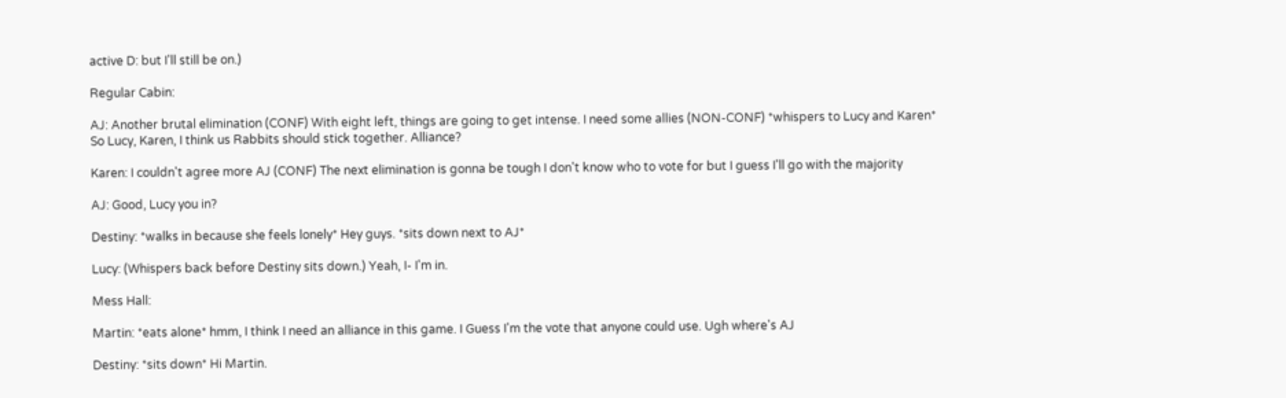active D: but I'll still be on.)

Regular Cabin:

AJ: Another brutal elimination (CONF) With eight left, things are going to get intense. I need some allies (NON-CONF) *whispers to Lucy and Karen* So Lucy, Karen, I think us Rabbits should stick together. Alliance?

Karen: I couldn't agree more AJ (CONF) The next elimination is gonna be tough I don't know who to vote for but I guess I'll go with the majority

AJ: Good, Lucy you in?

Destiny: *walks in because she feels lonely* Hey guys. *sits down next to AJ*

Lucy: (Whispers back before Destiny sits down.) Yeah, I- I'm in.

Mess Hall:

Martin: *eats alone* hmm, I think I need an alliance in this game. I Guess I'm the vote that anyone could use. Ugh where's AJ

Destiny: *sits down* Hi Martin.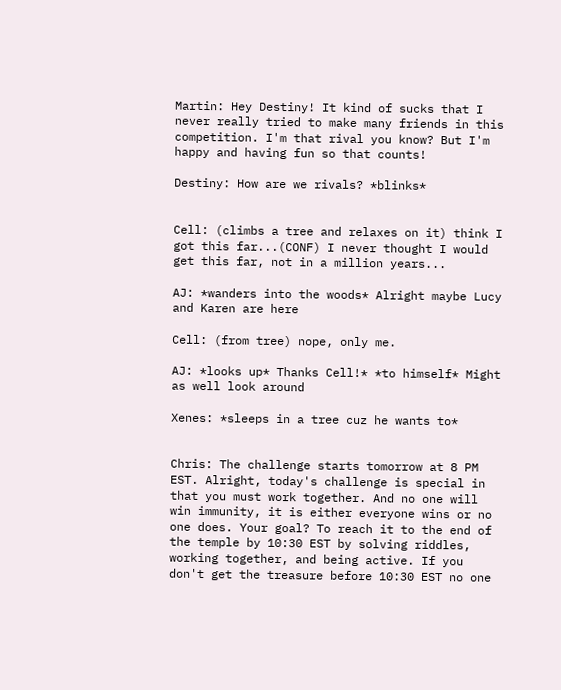Martin: Hey Destiny! It kind of sucks that I never really tried to make many friends in this competition. I'm that rival you know? But I'm happy and having fun so that counts!

Destiny: How are we rivals? *blinks*


Cell: (climbs a tree and relaxes on it) think I got this far...(CONF) I never thought I would get this far, not in a million years...

AJ: *wanders into the woods* Alright maybe Lucy and Karen are here

Cell: (from tree) nope, only me.

AJ: *looks up* Thanks Cell!* *to himself* Might as well look around

Xenes: *sleeps in a tree cuz he wants to*


Chris: The challenge starts tomorrow at 8 PM EST. Alright, today's challenge is special in that you must work together. And no one will win immunity, it is either everyone wins or no one does. Your goal? To reach it to the end of the temple by 10:30 EST by solving riddles, working together, and being active. If you don't get the treasure before 10:30 EST no one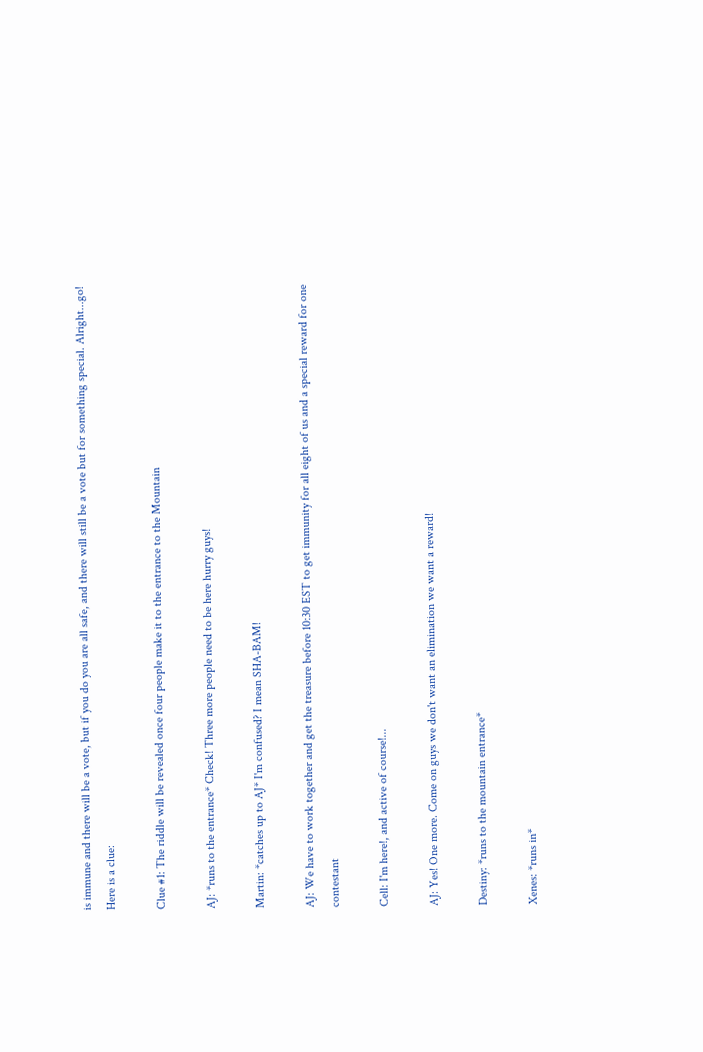is immune and there will be a vote, but if you do you are all safe, and there will still be a vote but for something special. Alright...go! Here is a clue:

Clue #1: The riddle will be revealed once four people make it to the entrance to the Mountain

AJ: *runs to the entrance* Check! Three more people need to be here hurry guys!

Martin: *catches up to AJ* I'm confused? I mean SHA-BAM!

AJ: We have to work together and get the treasure before 10:30 EST to get immunity for all eight of us and a special reward for one contestant

Cell: I'm here!, and active of course!...

AJ: Yes! One more. Come on guys we don't want an elimination we want a reward!

Destiny: *runs to the mountain entrance*

Xenes: *runs in*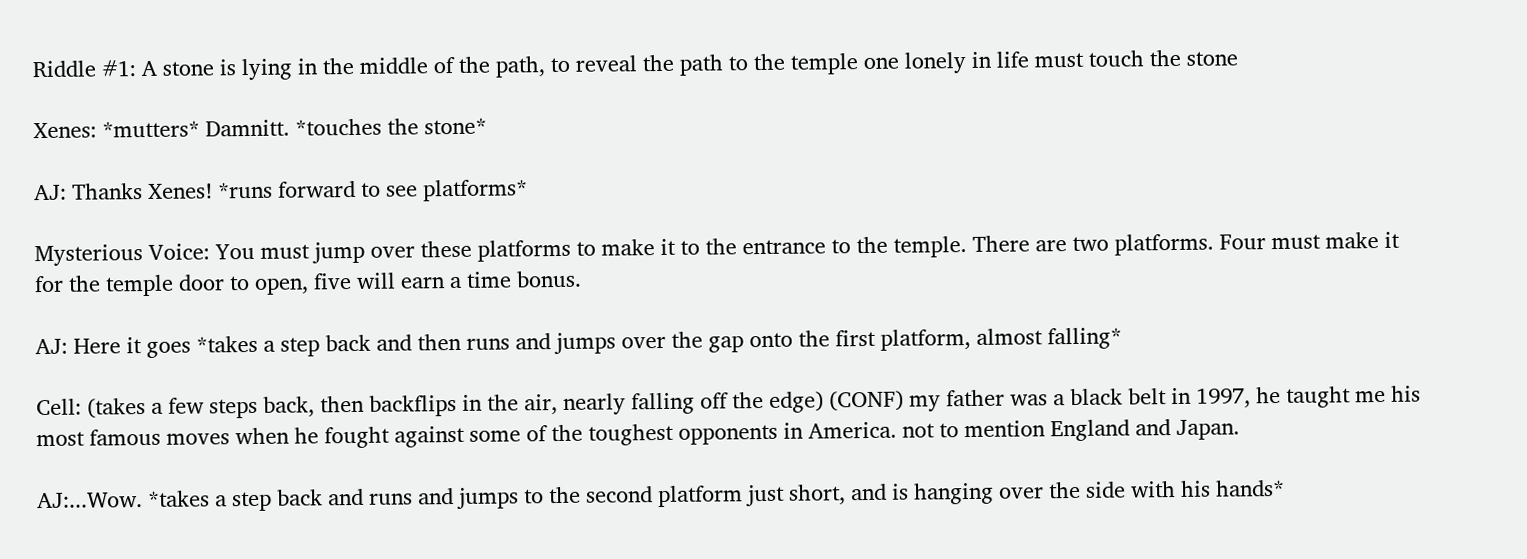Riddle #1: A stone is lying in the middle of the path, to reveal the path to the temple one lonely in life must touch the stone

Xenes: *mutters* Damnitt. *touches the stone*

AJ: Thanks Xenes! *runs forward to see platforms*

Mysterious Voice: You must jump over these platforms to make it to the entrance to the temple. There are two platforms. Four must make it for the temple door to open, five will earn a time bonus.

AJ: Here it goes *takes a step back and then runs and jumps over the gap onto the first platform, almost falling*

Cell: (takes a few steps back, then backflips in the air, nearly falling off the edge) (CONF) my father was a black belt in 1997, he taught me his most famous moves when he fought against some of the toughest opponents in America. not to mention England and Japan.

AJ:...Wow. *takes a step back and runs and jumps to the second platform just short, and is hanging over the side with his hands*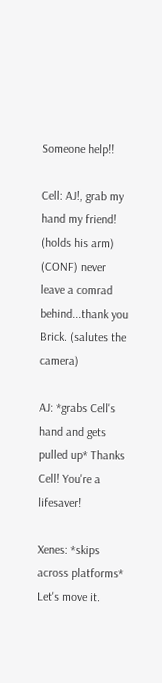Someone help!!

Cell: AJ!, grab my hand my friend! (holds his arm) (CONF) never leave a comrad behind...thank you Brick. (salutes the camera)

AJ: *grabs Cell's hand and gets pulled up* Thanks Cell! You're a lifesaver!

Xenes: *skips across platforms* Let's move it.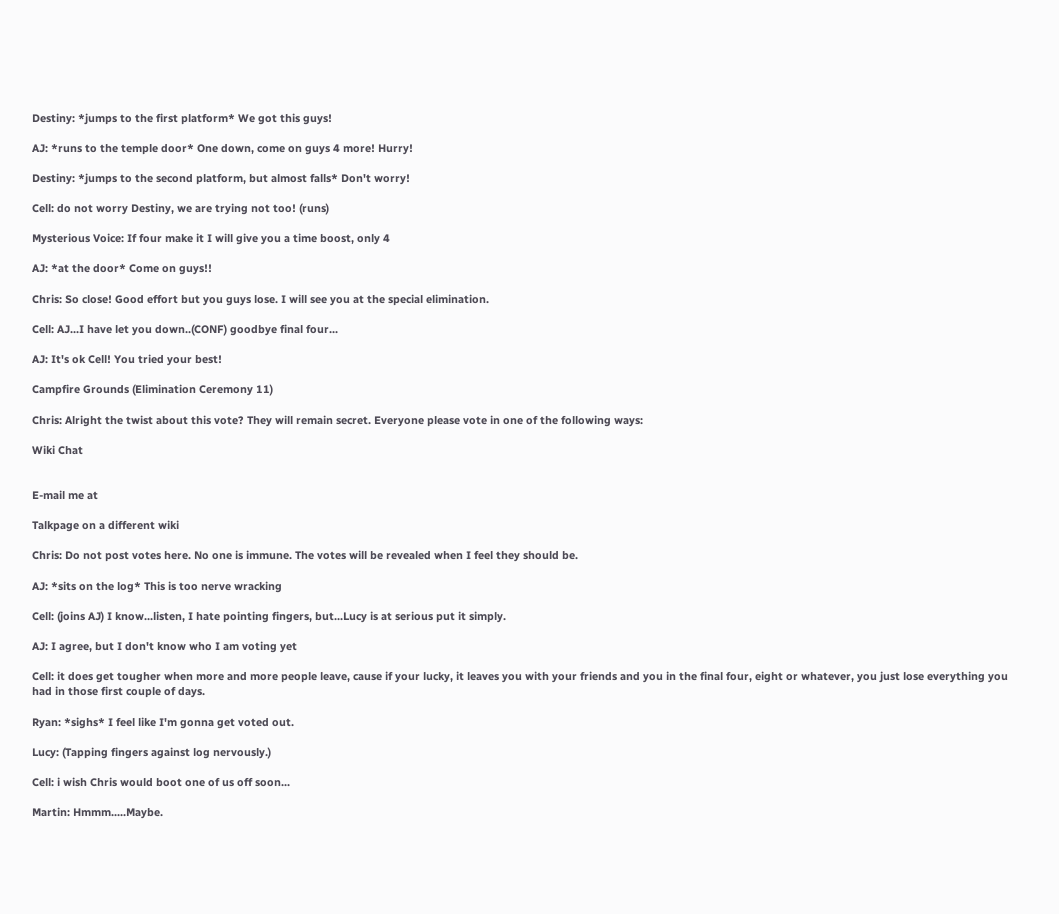Destiny: *jumps to the first platform* We got this guys!

AJ: *runs to the temple door* One down, come on guys 4 more! Hurry!

Destiny: *jumps to the second platform, but almost falls* Don't worry!

Cell: do not worry Destiny, we are trying not too! (runs)

Mysterious Voice: If four make it I will give you a time boost, only 4

AJ: *at the door* Come on guys!!

Chris: So close! Good effort but you guys lose. I will see you at the special elimination.

Cell: AJ...I have let you down..(CONF) goodbye final four...

AJ: It's ok Cell! You tried your best!

Campfire Grounds (Elimination Ceremony 11)

Chris: Alright the twist about this vote? They will remain secret. Everyone please vote in one of the following ways:

Wiki Chat


E-mail me at

Talkpage on a different wiki

Chris: Do not post votes here. No one is immune. The votes will be revealed when I feel they should be.

AJ: *sits on the log* This is too nerve wracking

Cell: (joins AJ) I know...listen, I hate pointing fingers, but...Lucy is at serious put it simply.

AJ: I agree, but I don't know who I am voting yet

Cell: it does get tougher when more and more people leave, cause if your lucky, it leaves you with your friends and you in the final four, eight or whatever, you just lose everything you had in those first couple of days.

Ryan: *sighs* I feel like I'm gonna get voted out.

Lucy: (Tapping fingers against log nervously.)

Cell: i wish Chris would boot one of us off soon...

Martin: Hmmm.....Maybe.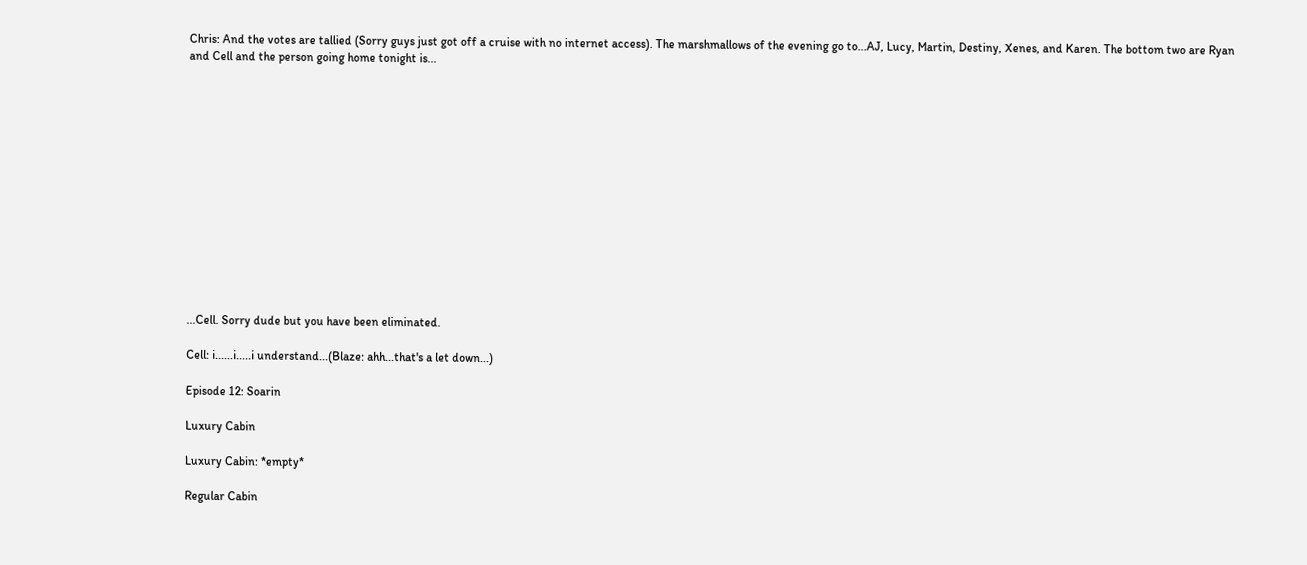Chris: And the votes are tallied (Sorry guys just got off a cruise with no internet access). The marshmallows of the evening go to...AJ, Lucy, Martin, Destiny, Xenes, and Karen. The bottom two are Ryan and Cell and the person going home tonight is...














...Cell. Sorry dude but you have been eliminated.

Cell: i......i.....i understand...(Blaze: ahh...that's a let down...)

Episode 12: Soarin

Luxury Cabin

Luxury Cabin: *empty*

Regular Cabin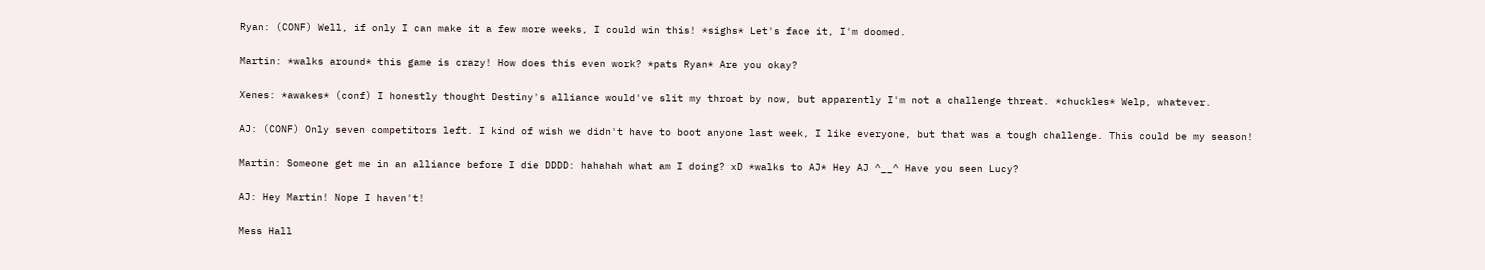Ryan: (CONF) Well, if only I can make it a few more weeks, I could win this! *sighs* Let's face it, I'm doomed.

Martin: *walks around* this game is crazy! How does this even work? *pats Ryan* Are you okay?

Xenes: *awakes* (conf) I honestly thought Destiny's alliance would've slit my throat by now, but apparently I'm not a challenge threat. *chuckles* Welp, whatever.

AJ: (CONF) Only seven competitors left. I kind of wish we didn't have to boot anyone last week, I like everyone, but that was a tough challenge. This could be my season!

Martin: Someone get me in an alliance before I die DDDD: hahahah what am I doing? xD *walks to AJ* Hey AJ ^__^ Have you seen Lucy?

AJ: Hey Martin! Nope I haven't!

Mess Hall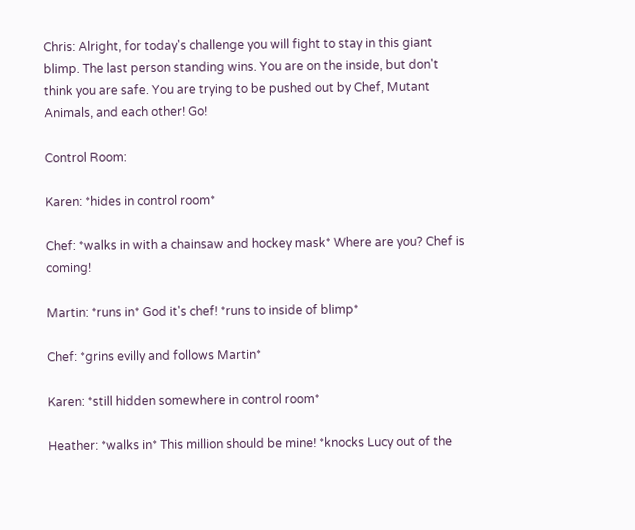Chris: Alright, for today's challenge you will fight to stay in this giant blimp. The last person standing wins. You are on the inside, but don't think you are safe. You are trying to be pushed out by Chef, Mutant Animals, and each other! Go!

Control Room:

Karen: *hides in control room*

Chef: *walks in with a chainsaw and hockey mask* Where are you? Chef is coming!

Martin: *runs in* God it's chef! *runs to inside of blimp*

Chef: *grins evilly and follows Martin*

Karen: *still hidden somewhere in control room*

Heather: *walks in* This million should be mine! *knocks Lucy out of the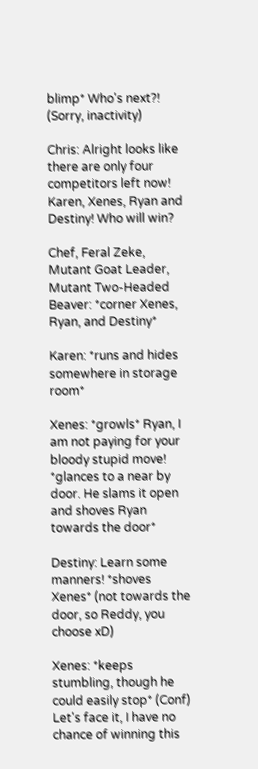blimp* Who's next?! (Sorry, inactivity)

Chris: Alright looks like there are only four competitors left now! Karen, Xenes, Ryan and Destiny! Who will win?

Chef, Feral Zeke, Mutant Goat Leader, Mutant Two-Headed Beaver: *corner Xenes, Ryan, and Destiny*

Karen: *runs and hides somewhere in storage room*

Xenes: *growls* Ryan, I am not paying for your bloody stupid move! *glances to a near by door. He slams it open and shoves Ryan towards the door*

Destiny: Learn some manners! *shoves Xenes* (not towards the door, so Reddy, you choose xD)

Xenes: *keeps stumbling, though he could easily stop* (Conf) Let's face it, I have no chance of winning this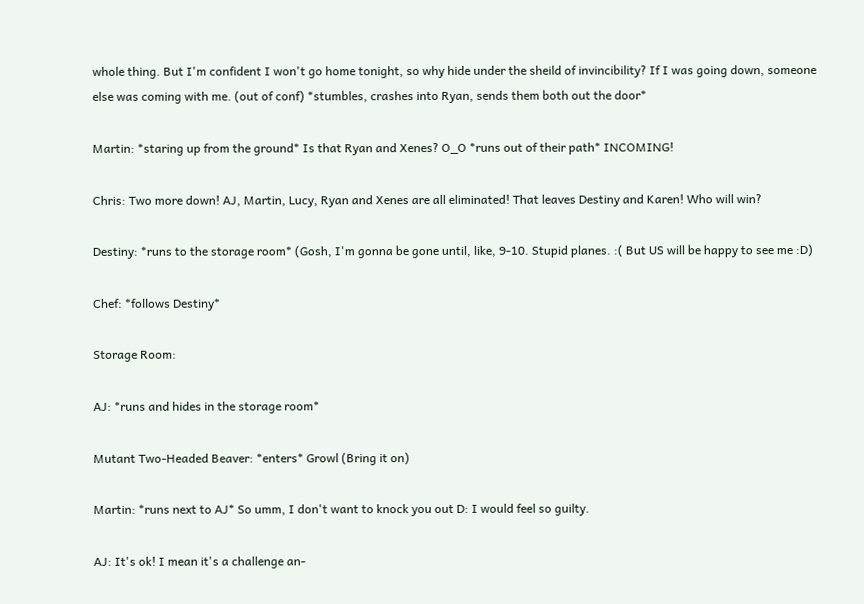whole thing. But I'm confident I won't go home tonight, so why hide under the sheild of invincibility? If I was going down, someone else was coming with me. (out of conf) *stumbles, crashes into Ryan, sends them both out the door*

Martin: *staring up from the ground* Is that Ryan and Xenes? O_O *runs out of their path* INCOMING!

Chris: Two more down! AJ, Martin, Lucy, Ryan and Xenes are all eliminated! That leaves Destiny and Karen! Who will win?

Destiny: *runs to the storage room* (Gosh, I'm gonna be gone until, like, 9-10. Stupid planes. :( But US will be happy to see me :D)

Chef: *follows Destiny*

Storage Room:

AJ: *runs and hides in the storage room*

Mutant Two-Headed Beaver: *enters* Growl (Bring it on)

Martin: *runs next to AJ* So umm, I don't want to knock you out D: I would feel so guilty.

AJ: It's ok! I mean it's a challenge an-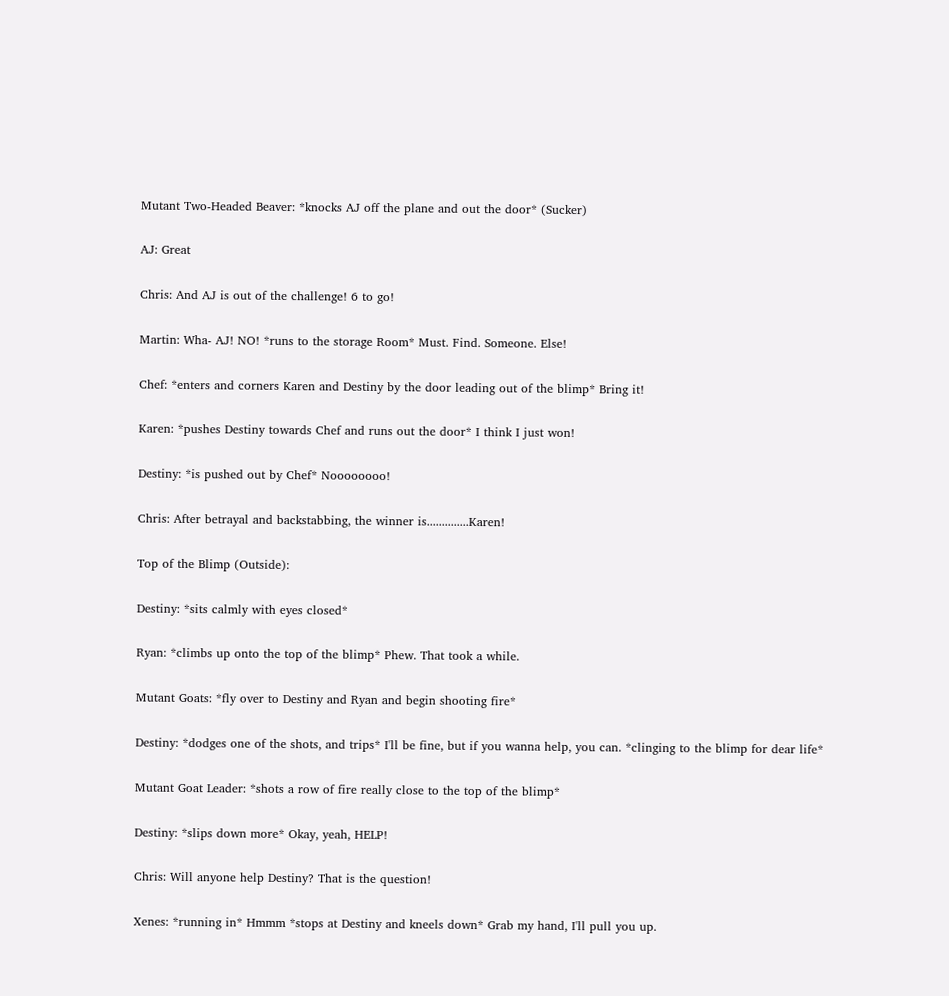Mutant Two-Headed Beaver: *knocks AJ off the plane and out the door* (Sucker)

AJ: Great

Chris: And AJ is out of the challenge! 6 to go!

Martin: Wha- AJ! NO! *runs to the storage Room* Must. Find. Someone. Else!

Chef: *enters and corners Karen and Destiny by the door leading out of the blimp* Bring it!

Karen: *pushes Destiny towards Chef and runs out the door* I think I just won!

Destiny: *is pushed out by Chef* Noooooooo!

Chris: After betrayal and backstabbing, the winner is..............Karen!

Top of the Blimp (Outside):

Destiny: *sits calmly with eyes closed*

Ryan: *climbs up onto the top of the blimp* Phew. That took a while.

Mutant Goats: *fly over to Destiny and Ryan and begin shooting fire*

Destiny: *dodges one of the shots, and trips* I'll be fine, but if you wanna help, you can. *clinging to the blimp for dear life*

Mutant Goat Leader: *shots a row of fire really close to the top of the blimp*

Destiny: *slips down more* Okay, yeah, HELP!

Chris: Will anyone help Destiny? That is the question!

Xenes: *running in* Hmmm *stops at Destiny and kneels down* Grab my hand, I'll pull you up.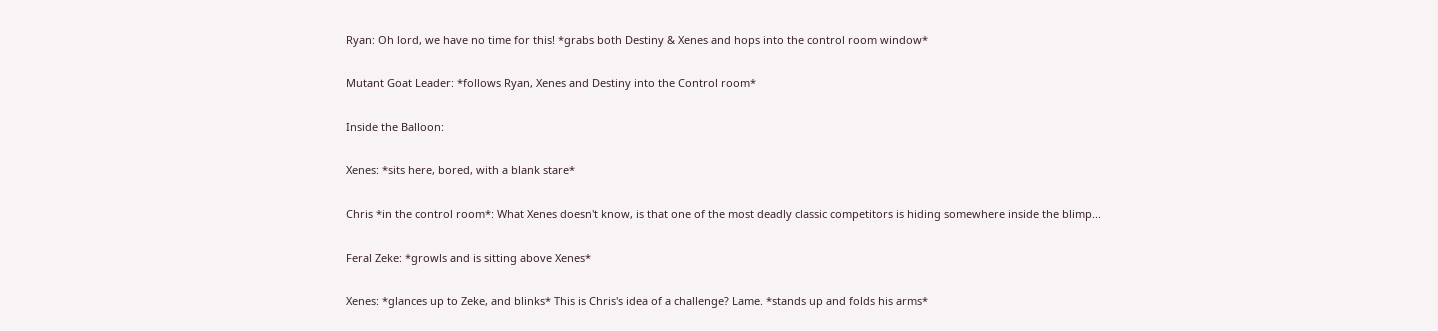Ryan: Oh lord, we have no time for this! *grabs both Destiny & Xenes and hops into the control room window*

Mutant Goat Leader: *follows Ryan, Xenes and Destiny into the Control room*

Inside the Balloon:

Xenes: *sits here, bored, with a blank stare*

Chris *in the control room*: What Xenes doesn't know, is that one of the most deadly classic competitors is hiding somewhere inside the blimp...

Feral Zeke: *growls and is sitting above Xenes*

Xenes: *glances up to Zeke, and blinks* This is Chris's idea of a challenge? Lame. *stands up and folds his arms*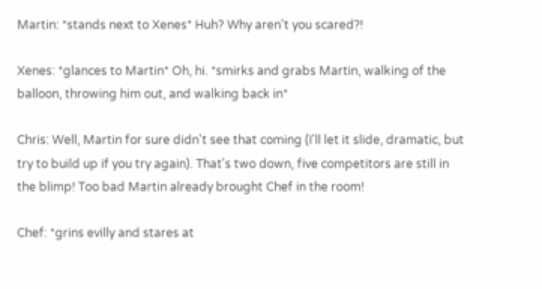Martin: *stands next to Xenes* Huh? Why aren't you scared?!

Xenes: *glances to Martin* Oh, hi. *smirks and grabs Martin, walking of the balloon, throwing him out, and walking back in*

Chris: Well, Martin for sure didn't see that coming (I'll let it slide, dramatic, but try to build up if you try again). That's two down, five competitors are still in the blimp! Too bad Martin already brought Chef in the room!

Chef: *grins evilly and stares at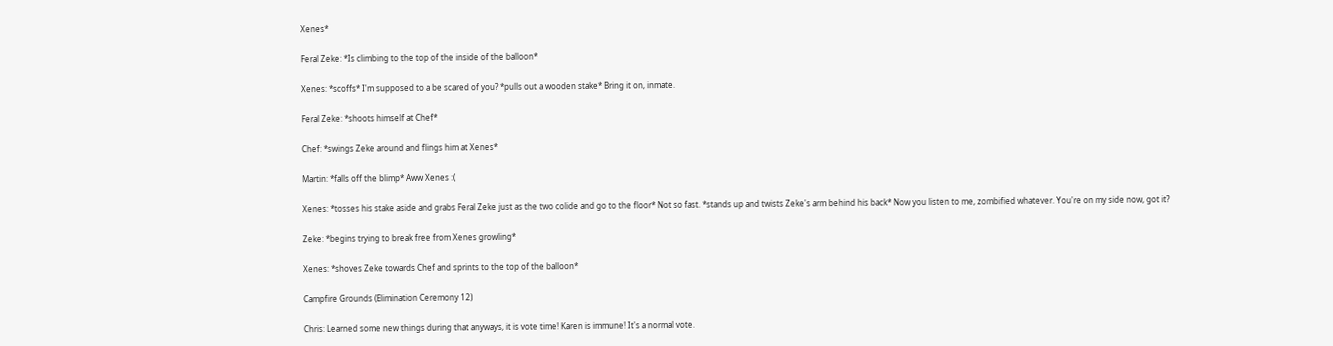Xenes*

Feral Zeke: *Is climbing to the top of the inside of the balloon*

Xenes: *scoffs* I'm supposed to a be scared of you? *pulls out a wooden stake* Bring it on, inmate.

Feral Zeke: *shoots himself at Chef*

Chef: *swings Zeke around and flings him at Xenes*

Martin: *falls off the blimp* Aww Xenes :(

Xenes: *tosses his stake aside and grabs Feral Zeke just as the two colide and go to the floor* Not so fast. *stands up and twists Zeke's arm behind his back* Now you listen to me, zombified whatever. You're on my side now, got it?

Zeke: *begins trying to break free from Xenes growling*

Xenes: *shoves Zeke towards Chef and sprints to the top of the balloon*

Campfire Grounds (Elimination Ceremony 12)

Chris: Learned some new things during that anyways, it is vote time! Karen is immune! It's a normal vote.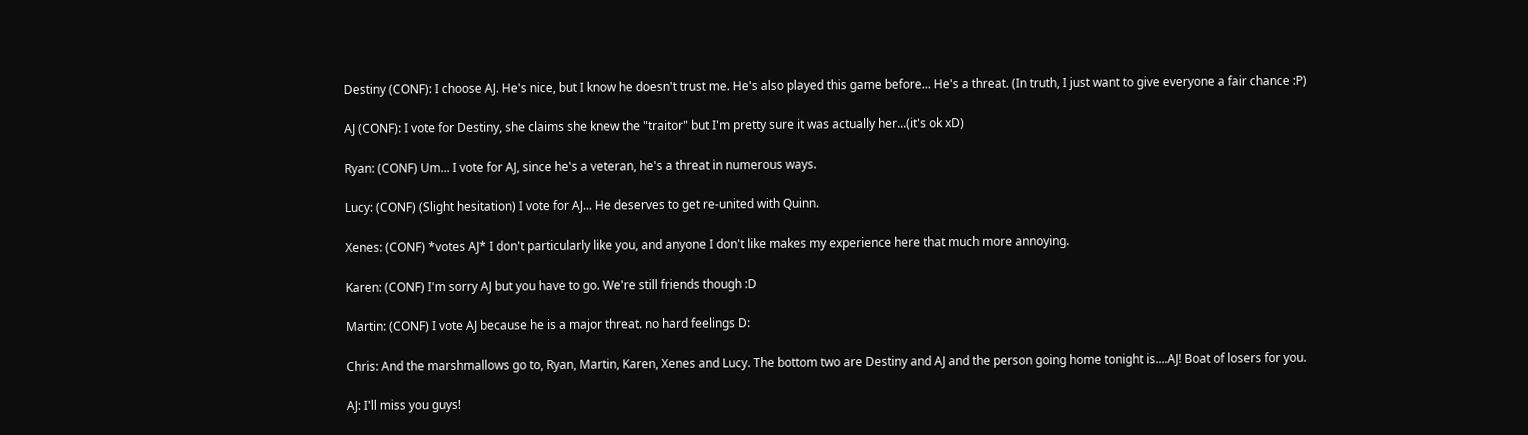Destiny (CONF): I choose AJ. He's nice, but I know he doesn't trust me. He's also played this game before... He's a threat. (In truth, I just want to give everyone a fair chance :P)

AJ (CONF): I vote for Destiny, she claims she knew the "traitor" but I'm pretty sure it was actually her...(it's ok xD)

Ryan: (CONF) Um... I vote for AJ, since he's a veteran, he's a threat in numerous ways.

Lucy: (CONF) (Slight hesitation) I vote for AJ... He deserves to get re-united with Quinn.

Xenes: (CONF) *votes AJ* I don't particularly like you, and anyone I don't like makes my experience here that much more annoying.

Karen: (CONF) I'm sorry AJ but you have to go. We're still friends though :D

Martin: (CONF) I vote AJ because he is a major threat. no hard feelings D:

Chris: And the marshmallows go to, Ryan, Martin, Karen, Xenes and Lucy. The bottom two are Destiny and AJ and the person going home tonight is....AJ! Boat of losers for you.

AJ: I'll miss you guys!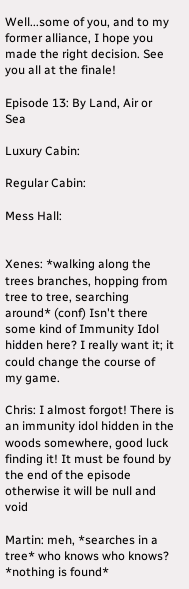Well...some of you, and to my former alliance, I hope you made the right decision. See you all at the finale!

Episode 13: By Land, Air or Sea

Luxury Cabin:

Regular Cabin:

Mess Hall:


Xenes: *walking along the trees branches, hopping from tree to tree, searching around* (conf) Isn't there some kind of Immunity Idol hidden here? I really want it; it could change the course of my game.

Chris: I almost forgot! There is an immunity idol hidden in the woods somewhere, good luck finding it! It must be found by the end of the episode otherwise it will be null and void

Martin: meh, *searches in a tree* who knows who knows? *nothing is found*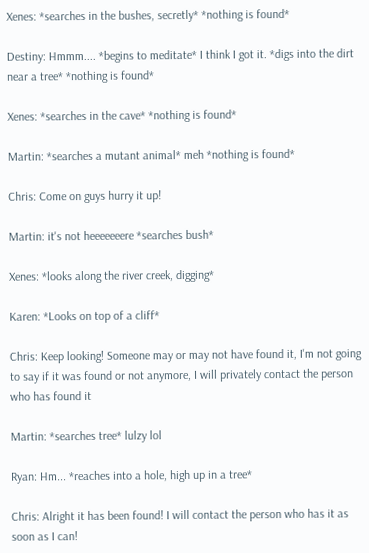Xenes: *searches in the bushes, secretly* *nothing is found*

Destiny: Hmmm.... *begins to meditate* I think I got it. *digs into the dirt near a tree* *nothing is found*

Xenes: *searches in the cave* *nothing is found*

Martin: *searches a mutant animal* meh *nothing is found*

Chris: Come on guys hurry it up!

Martin: it's not heeeeeeere *searches bush*

Xenes: *looks along the river creek, digging*

Karen: *Looks on top of a cliff*

Chris: Keep looking! Someone may or may not have found it, I'm not going to say if it was found or not anymore, I will privately contact the person who has found it

Martin: *searches tree* lulzy lol

Ryan: Hm... *reaches into a hole, high up in a tree*

Chris: Alright it has been found! I will contact the person who has it as soon as I can!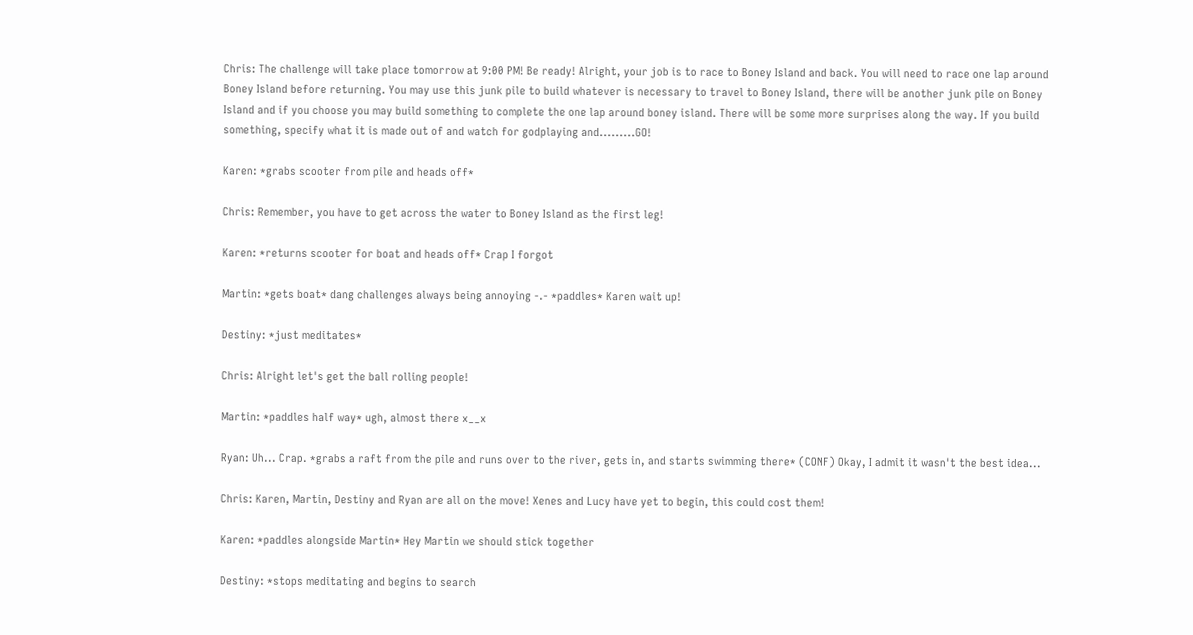Chris: The challenge will take place tomorrow at 9:00 PM! Be ready! Alright, your job is to race to Boney Island and back. You will need to race one lap around Boney Island before returning. You may use this junk pile to build whatever is necessary to travel to Boney Island, there will be another junk pile on Boney Island and if you choose you may build something to complete the one lap around boney island. There will be some more surprises along the way. If you build something, specify what it is made out of and watch for godplaying and.........GO!

Karen: *grabs scooter from pile and heads off*

Chris: Remember, you have to get across the water to Boney Island as the first leg!

Karen: *returns scooter for boat and heads off* Crap I forgot

Martin: *gets boat* dang challenges always being annoying -.- *paddles* Karen wait up!

Destiny: *just meditates*

Chris: Alright let's get the ball rolling people!

Martin: *paddles half way* ugh, almost there x__x

Ryan: Uh... Crap. *grabs a raft from the pile and runs over to the river, gets in, and starts swimming there* (CONF) Okay, I admit it wasn't the best idea...

Chris: Karen, Martin, Destiny and Ryan are all on the move! Xenes and Lucy have yet to begin, this could cost them!

Karen: *paddles alongside Martin* Hey Martin we should stick together

Destiny: *stops meditating and begins to search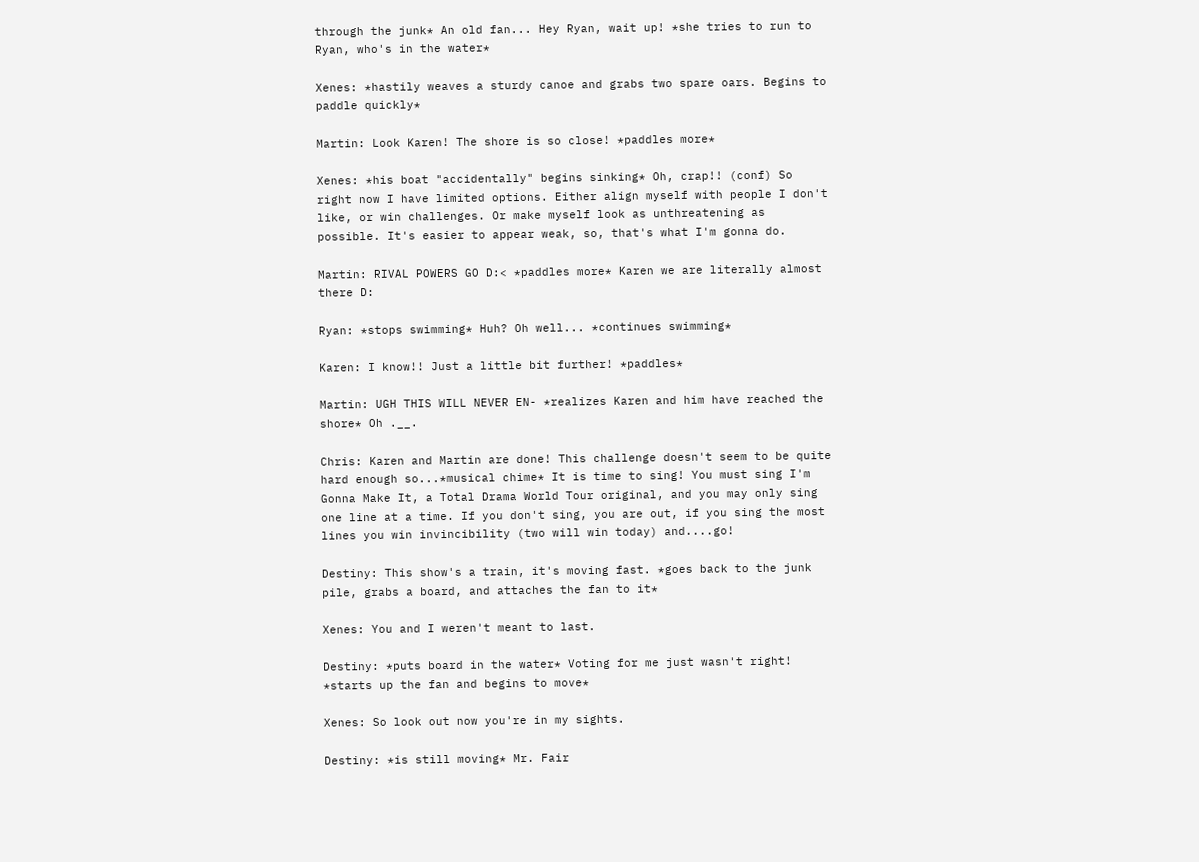through the junk* An old fan... Hey Ryan, wait up! *she tries to run to Ryan, who's in the water*

Xenes: *hastily weaves a sturdy canoe and grabs two spare oars. Begins to paddle quickly*

Martin: Look Karen! The shore is so close! *paddles more*

Xenes: *his boat "accidentally" begins sinking* Oh, crap!! (conf) So right now I have limited options. Either align myself with people I don't like, or win challenges. Or make myself look as unthreatening as possible. It's easier to appear weak, so, that's what I'm gonna do.

Martin: RIVAL POWERS GO D:< *paddles more* Karen we are literally almost there D:

Ryan: *stops swimming* Huh? Oh well... *continues swimming*

Karen: I know!! Just a little bit further! *paddles*

Martin: UGH THIS WILL NEVER EN- *realizes Karen and him have reached the shore* Oh .__.

Chris: Karen and Martin are done! This challenge doesn't seem to be quite hard enough so...*musical chime* It is time to sing! You must sing I'm Gonna Make It, a Total Drama World Tour original, and you may only sing one line at a time. If you don't sing, you are out, if you sing the most lines you win invincibility (two will win today) and....go!

Destiny: This show's a train, it's moving fast. *goes back to the junk pile, grabs a board, and attaches the fan to it*

Xenes: You and I weren't meant to last.

Destiny: *puts board in the water* Voting for me just wasn't right! *starts up the fan and begins to move*

Xenes: So look out now you're in my sights.

Destiny: *is still moving* Mr. Fair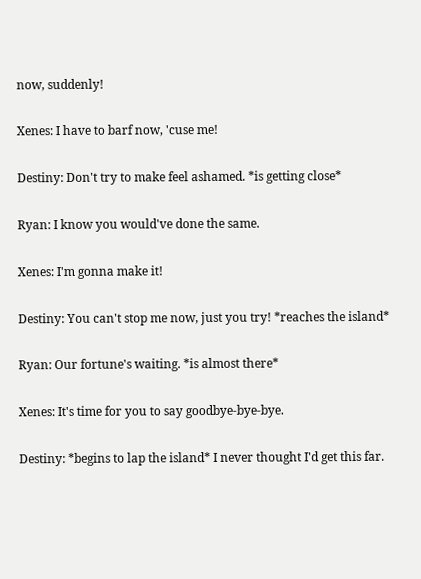now, suddenly!

Xenes: I have to barf now, 'cuse me!

Destiny: Don't try to make feel ashamed. *is getting close*

Ryan: I know you would've done the same.

Xenes: I'm gonna make it!

Destiny: You can't stop me now, just you try! *reaches the island*

Ryan: Our fortune's waiting. *is almost there*

Xenes: It's time for you to say goodbye-bye-bye.

Destiny: *begins to lap the island* I never thought I'd get this far.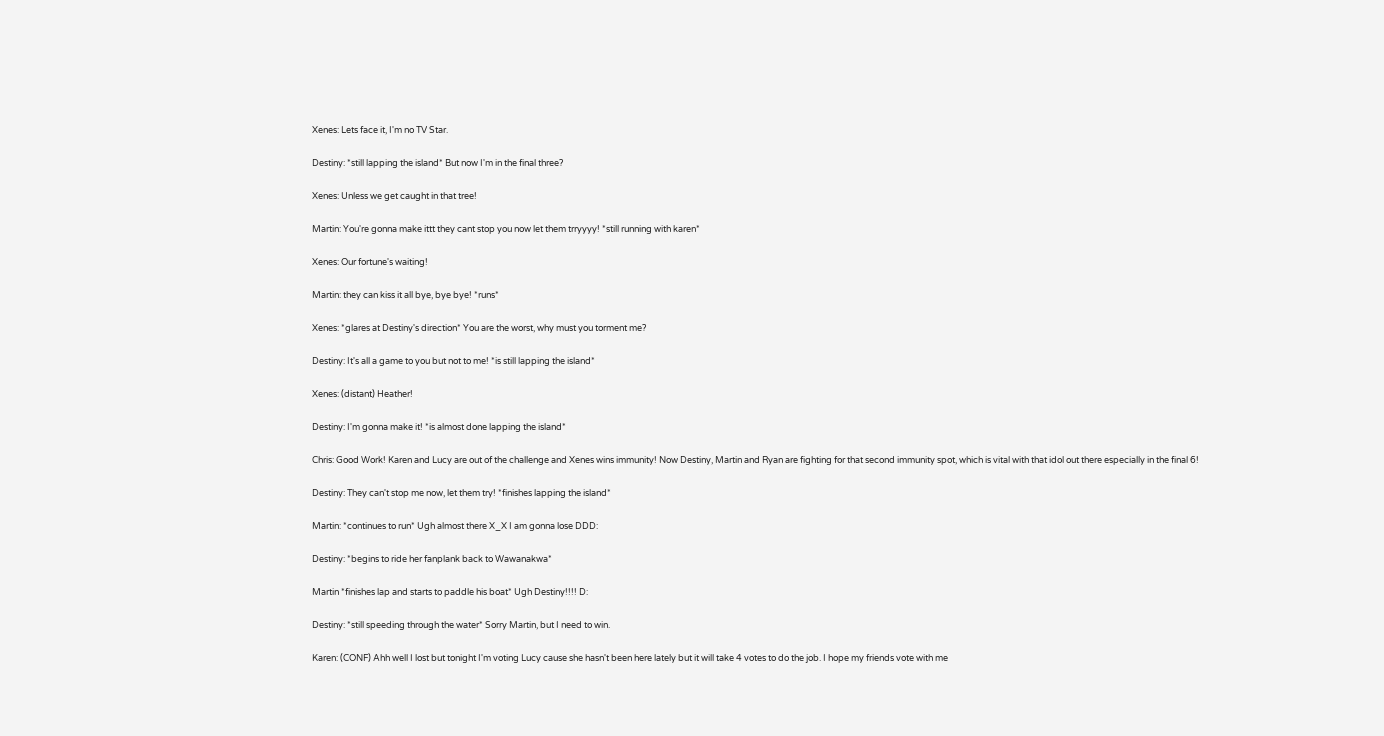Xenes: Lets face it, I'm no TV Star.

Destiny: *still lapping the island* But now I'm in the final three?

Xenes: Unless we get caught in that tree!

Martin: You're gonna make ittt they cant stop you now let them trryyyy! *still running with karen*

Xenes: Our fortune's waiting!

Martin: they can kiss it all bye, bye bye! *runs*

Xenes: *glares at Destiny's direction* You are the worst, why must you torment me?

Destiny: It's all a game to you but not to me! *is still lapping the island*

Xenes: (distant) Heather!

Destiny: I'm gonna make it! *is almost done lapping the island*

Chris: Good Work! Karen and Lucy are out of the challenge and Xenes wins immunity! Now Destiny, Martin and Ryan are fighting for that second immunity spot, which is vital with that idol out there especially in the final 6!

Destiny: They can't stop me now, let them try! *finishes lapping the island*

Martin: *continues to run* Ugh almost there X_X I am gonna lose DDD:

Destiny: *begins to ride her fanplank back to Wawanakwa*

Martin *finishes lap and starts to paddle his boat* Ugh Destiny!!!! D:

Destiny: *still speeding through the water* Sorry Martin, but I need to win.

Karen: (CONF) Ahh well I lost but tonight I'm voting Lucy cause she hasn't been here lately but it will take 4 votes to do the job. I hope my friends vote with me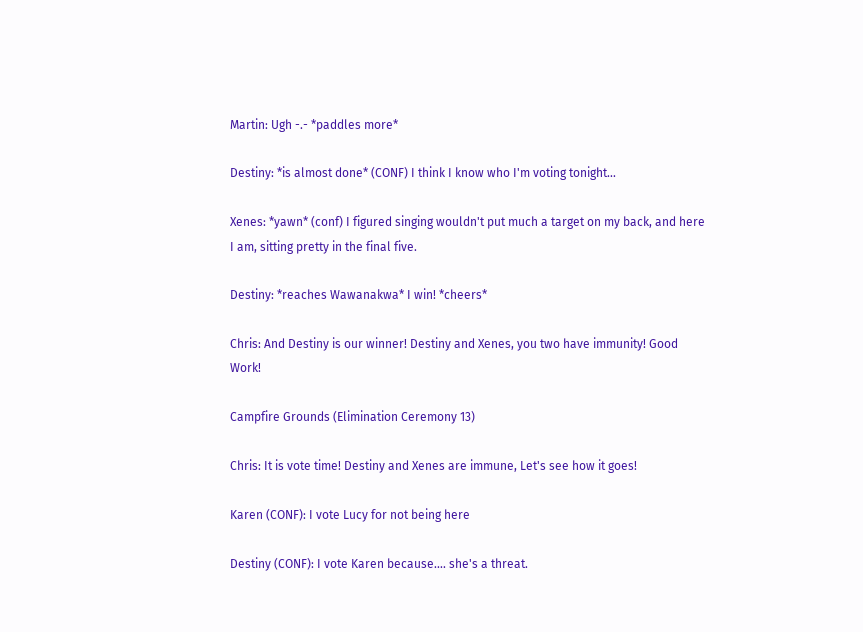Martin: Ugh -.- *paddles more*

Destiny: *is almost done* (CONF) I think I know who I'm voting tonight...

Xenes: *yawn* (conf) I figured singing wouldn't put much a target on my back, and here I am, sitting pretty in the final five.

Destiny: *reaches Wawanakwa* I win! *cheers*

Chris: And Destiny is our winner! Destiny and Xenes, you two have immunity! Good Work!

Campfire Grounds (Elimination Ceremony 13)

Chris: It is vote time! Destiny and Xenes are immune, Let's see how it goes!

Karen (CONF): I vote Lucy for not being here

Destiny (CONF): I vote Karen because.... she's a threat.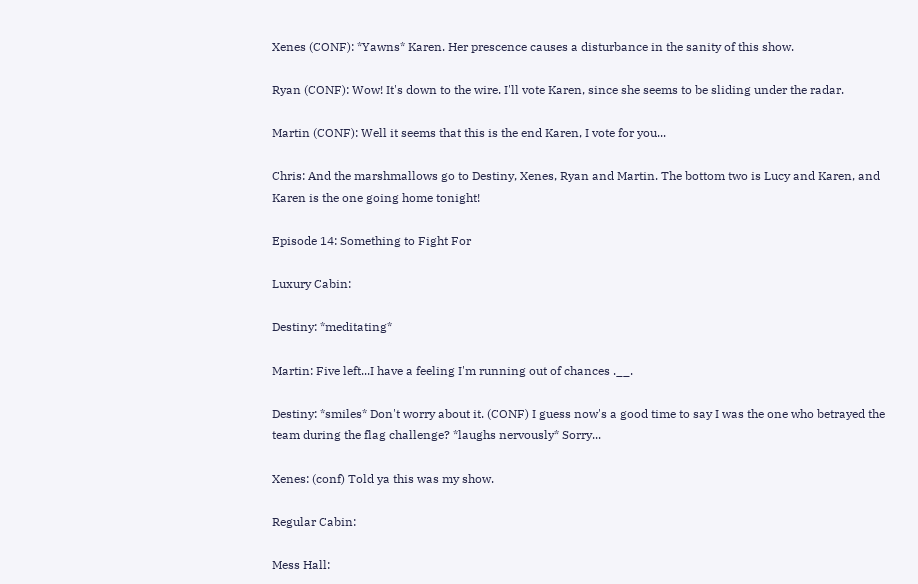Xenes (CONF): *Yawns* Karen. Her prescence causes a disturbance in the sanity of this show.

Ryan (CONF): Wow! It's down to the wire. I'll vote Karen, since she seems to be sliding under the radar.

Martin (CONF): Well it seems that this is the end Karen, I vote for you...

Chris: And the marshmallows go to Destiny, Xenes, Ryan and Martin. The bottom two is Lucy and Karen, and Karen is the one going home tonight!

Episode 14: Something to Fight For

Luxury Cabin:

Destiny: *meditating*

Martin: Five left...I have a feeling I'm running out of chances .__.

Destiny: *smiles* Don't worry about it. (CONF) I guess now's a good time to say I was the one who betrayed the team during the flag challenge? *laughs nervously* Sorry...

Xenes: (conf) Told ya this was my show.

Regular Cabin:

Mess Hall: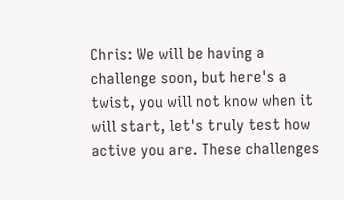Chris: We will be having a challenge soon, but here's a twist, you will not know when it will start, let's truly test how active you are. These challenges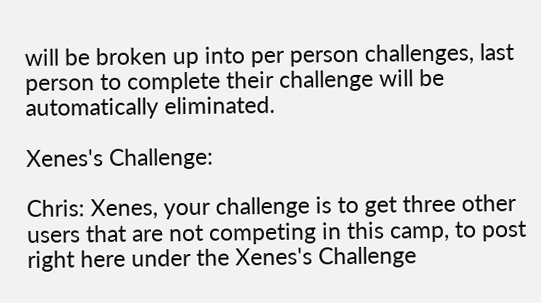will be broken up into per person challenges, last person to complete their challenge will be automatically eliminated.

Xenes's Challenge:

Chris: Xenes, your challenge is to get three other users that are not competing in this camp, to post right here under the Xenes's Challenge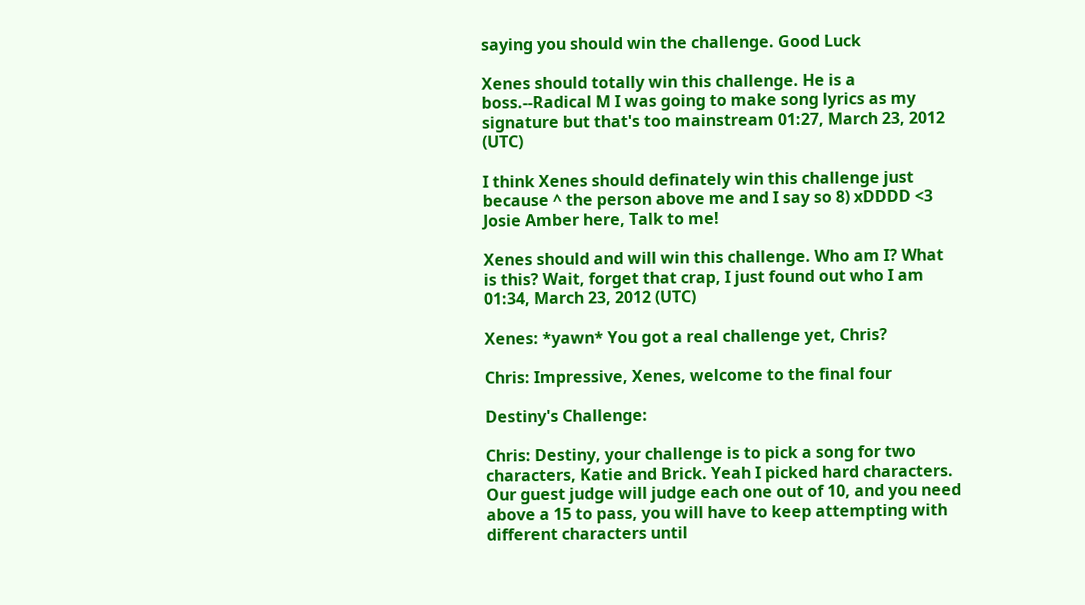saying you should win the challenge. Good Luck

Xenes should totally win this challenge. He is a boss.--Radical M I was going to make song lyrics as my signature but that's too mainstream 01:27, March 23, 2012 (UTC)

I think Xenes should definately win this challenge just because ^ the person above me and I say so 8) xDDDD <3 Josie Amber here, Talk to me!

Xenes should and will win this challenge. Who am I? What is this? Wait, forget that crap, I just found out who I am 01:34, March 23, 2012 (UTC)

Xenes: *yawn* You got a real challenge yet, Chris?

Chris: Impressive, Xenes, welcome to the final four

Destiny's Challenge:

Chris: Destiny, your challenge is to pick a song for two characters, Katie and Brick. Yeah I picked hard characters. Our guest judge will judge each one out of 10, and you need above a 15 to pass, you will have to keep attempting with different characters until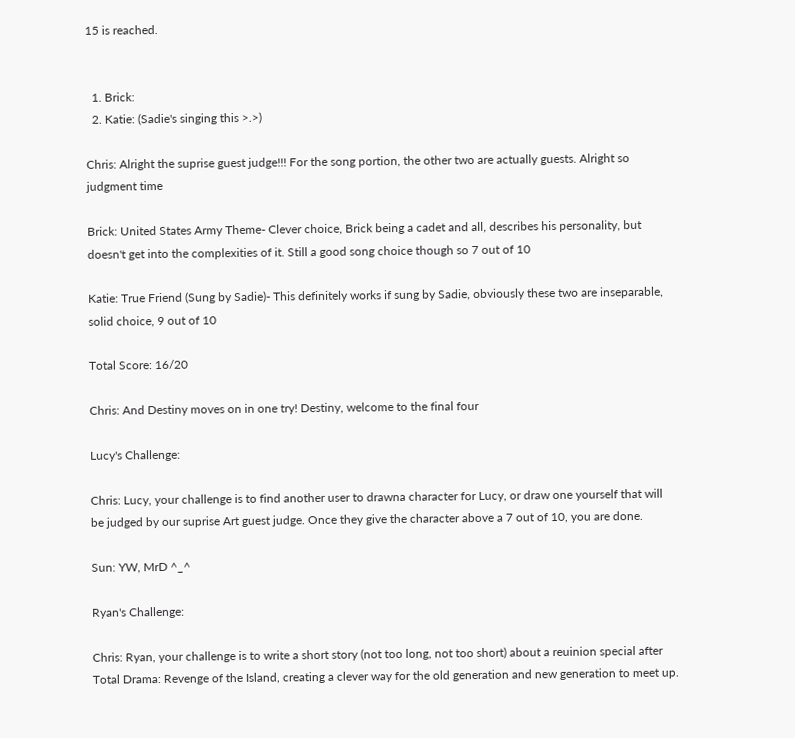15 is reached.


  1. Brick:
  2. Katie: (Sadie's singing this >.>)

Chris: Alright the suprise guest judge!!! For the song portion, the other two are actually guests. Alright so judgment time

Brick: United States Army Theme- Clever choice, Brick being a cadet and all, describes his personality, but doesn't get into the complexities of it. Still a good song choice though so 7 out of 10

Katie: True Friend (Sung by Sadie)- This definitely works if sung by Sadie, obviously these two are inseparable, solid choice, 9 out of 10

Total Score: 16/20

Chris: And Destiny moves on in one try! Destiny, welcome to the final four

Lucy's Challenge:

Chris: Lucy, your challenge is to find another user to drawna character for Lucy, or draw one yourself that will be judged by our suprise Art guest judge. Once they give the character above a 7 out of 10, you are done.

Sun: YW, MrD ^_^

Ryan's Challenge:

Chris: Ryan, your challenge is to write a short story (not too long, not too short) about a reuinion special after Total Drama: Revenge of the Island, creating a clever way for the old generation and new generation to meet up.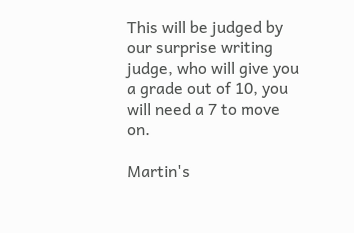This will be judged by our surprise writing judge, who will give you a grade out of 10, you will need a 7 to move on.

Martin's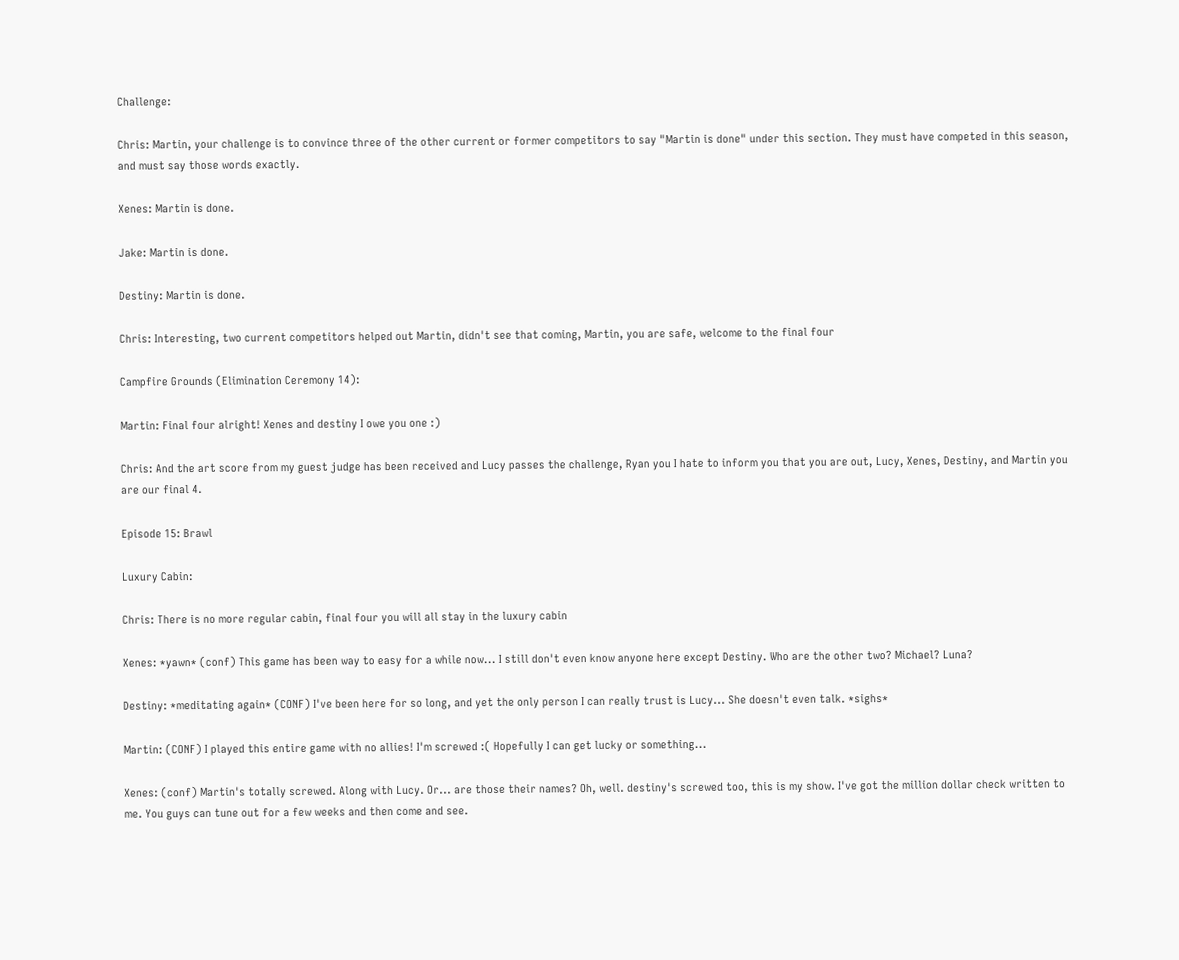Challenge:

Chris: Martin, your challenge is to convince three of the other current or former competitors to say "Martin is done" under this section. They must have competed in this season, and must say those words exactly.

Xenes: Martin is done.

Jake: Martin is done.

Destiny: Martin is done.

Chris: Interesting, two current competitors helped out Martin, didn't see that coming, Martin, you are safe, welcome to the final four

Campfire Grounds (Elimination Ceremony 14):

Martin: Final four alright! Xenes and destiny I owe you one :)

Chris: And the art score from my guest judge has been received and Lucy passes the challenge, Ryan you I hate to inform you that you are out, Lucy, Xenes, Destiny, and Martin you are our final 4.

Episode 15: Brawl

Luxury Cabin:

Chris: There is no more regular cabin, final four you will all stay in the luxury cabin

Xenes: *yawn* (conf) This game has been way to easy for a while now... I still don't even know anyone here except Destiny. Who are the other two? Michael? Luna?

Destiny: *meditating again* (CONF) I've been here for so long, and yet the only person I can really trust is Lucy... She doesn't even talk. *sighs*

Martin: (CONF) I played this entire game with no allies! I'm screwed :( Hopefully I can get lucky or something...

Xenes: (conf) Martin's totally screwed. Along with Lucy. Or... are those their names? Oh, well. destiny's screwed too, this is my show. I've got the million dollar check written to me. You guys can tune out for a few weeks and then come and see.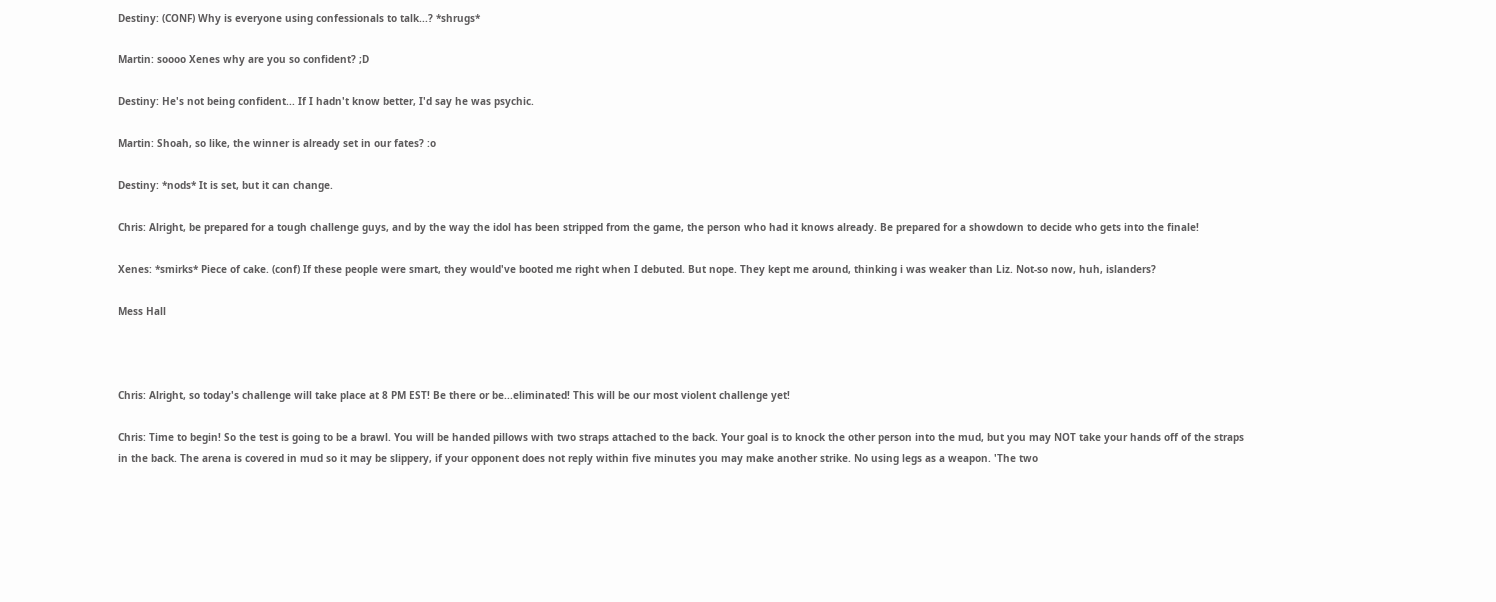Destiny: (CONF) Why is everyone using confessionals to talk...? *shrugs*

Martin: soooo Xenes why are you so confident? ;D

Destiny: He's not being confident... If I hadn't know better, I'd say he was psychic.

Martin: Shoah, so like, the winner is already set in our fates? :o

Destiny: *nods* It is set, but it can change.

Chris: Alright, be prepared for a tough challenge guys, and by the way the idol has been stripped from the game, the person who had it knows already. Be prepared for a showdown to decide who gets into the finale!

Xenes: *smirks* Piece of cake. (conf) If these people were smart, they would've booted me right when I debuted. But nope. They kept me around, thinking i was weaker than Liz. Not-so now, huh, islanders?

Mess Hall



Chris: Alright, so today's challenge will take place at 8 PM EST! Be there or be...eliminated! This will be our most violent challenge yet!

Chris: Time to begin! So the test is going to be a brawl. You will be handed pillows with two straps attached to the back. Your goal is to knock the other person into the mud, but you may NOT take your hands off of the straps in the back. The arena is covered in mud so it may be slippery, if your opponent does not reply within five minutes you may make another strike. No using legs as a weapon. 'The two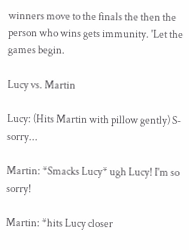winners move to the finals the then the person who wins gets immunity. 'Let the games begin.

Lucy vs. Martin

Lucy: (Hits Martin with pillow gently) S- sorry...

Martin: *Smacks Lucy* ugh Lucy! I'm so sorry!

Martin: *hits Lucy closer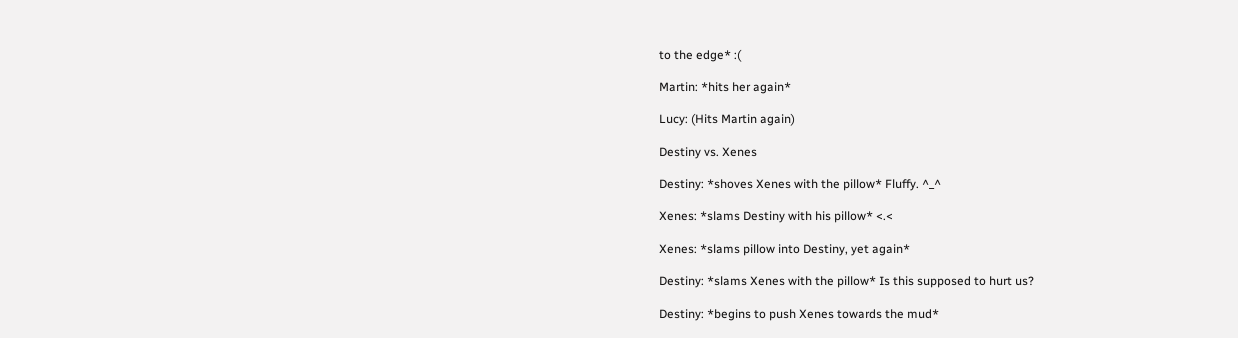to the edge* :(

Martin: *hits her again*

Lucy: (Hits Martin again)

Destiny vs. Xenes

Destiny: *shoves Xenes with the pillow* Fluffy. ^_^

Xenes: *slams Destiny with his pillow* <.<

Xenes: *slams pillow into Destiny, yet again*

Destiny: *slams Xenes with the pillow* Is this supposed to hurt us?

Destiny: *begins to push Xenes towards the mud*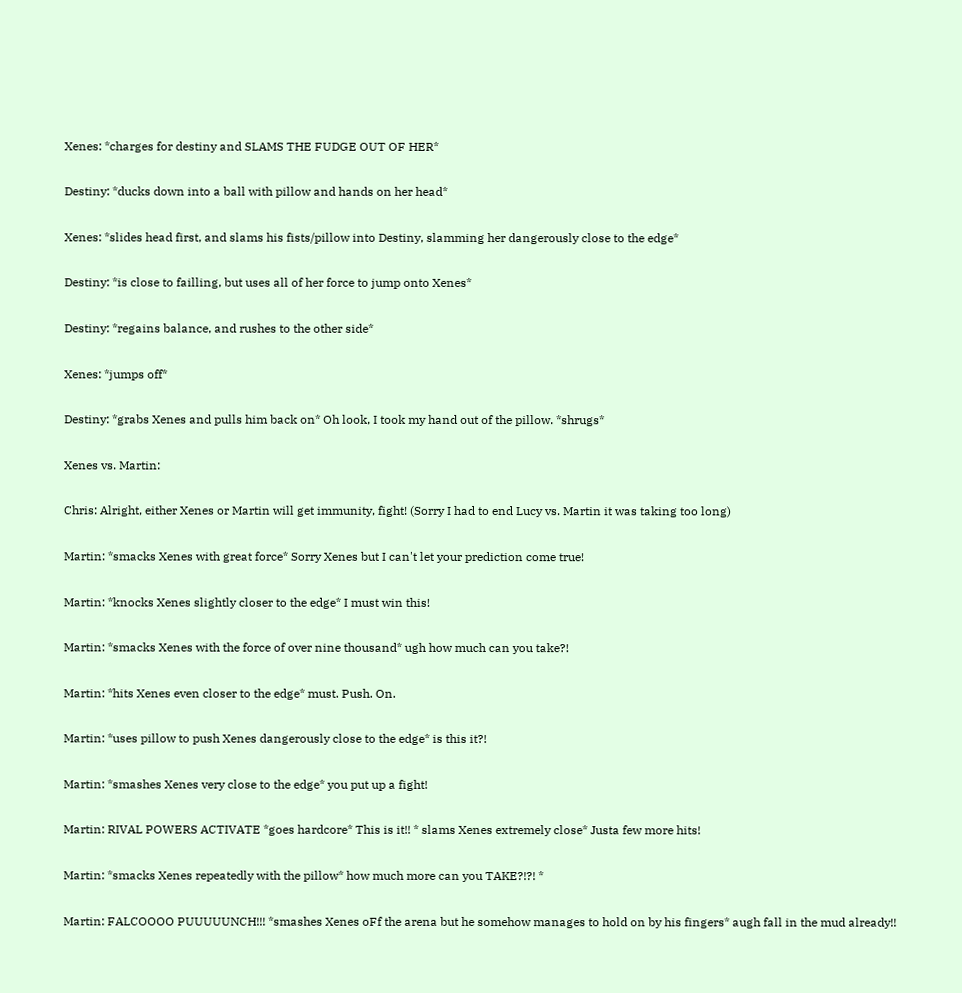Xenes: *charges for destiny and SLAMS THE FUDGE OUT OF HER*

Destiny: *ducks down into a ball with pillow and hands on her head*

Xenes: *slides head first, and slams his fists/pillow into Destiny, slamming her dangerously close to the edge*

Destiny: *is close to failling, but uses all of her force to jump onto Xenes*

Destiny: *regains balance, and rushes to the other side*

Xenes: *jumps off*

Destiny: *grabs Xenes and pulls him back on* Oh look, I took my hand out of the pillow. *shrugs*

Xenes vs. Martin:

Chris: Alright, either Xenes or Martin will get immunity, fight! (Sorry I had to end Lucy vs. Martin it was taking too long)

Martin: *smacks Xenes with great force* Sorry Xenes but I can't let your prediction come true!

Martin: *knocks Xenes slightly closer to the edge* I must win this!

Martin: *smacks Xenes with the force of over nine thousand* ugh how much can you take?!

Martin: *hits Xenes even closer to the edge* must. Push. On.

Martin: *uses pillow to push Xenes dangerously close to the edge* is this it?!

Martin: *smashes Xenes very close to the edge* you put up a fight!

Martin: RIVAL POWERS ACTIVATE *goes hardcore* This is it!! * slams Xenes extremely close* Justa few more hits!

Martin: *smacks Xenes repeatedly with the pillow* how much more can you TAKE?!?! *

Martin: FALCOOOO PUUUUUNCH!!! *smashes Xenes oFf the arena but he somehow manages to hold on by his fingers* augh fall in the mud already!!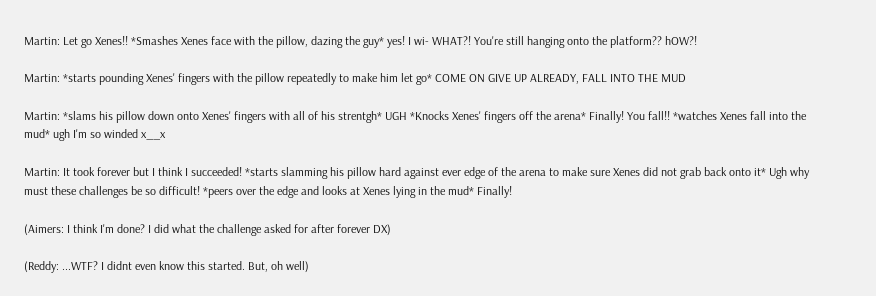Martin: Let go Xenes!! *Smashes Xenes face with the pillow, dazing the guy* yes! I wi- WHAT?! You're still hanging onto the platform?? hOW?!

Martin: *starts pounding Xenes' fingers with the pillow repeatedly to make him let go* COME ON GIVE UP ALREADY, FALL INTO THE MUD

Martin: *slams his pillow down onto Xenes' fingers with all of his strentgh* UGH *Knocks Xenes' fingers off the arena* Finally! You fall!! *watches Xenes fall into the mud* ugh I'm so winded x__x

Martin: It took forever but I think I succeeded! *starts slamming his pillow hard against ever edge of the arena to make sure Xenes did not grab back onto it* Ugh why must these challenges be so difficult! *peers over the edge and looks at Xenes lying in the mud* Finally!

(Aimers: I think I'm done? I did what the challenge asked for after forever DX)

(Reddy: ...WTF? I didnt even know this started. But, oh well)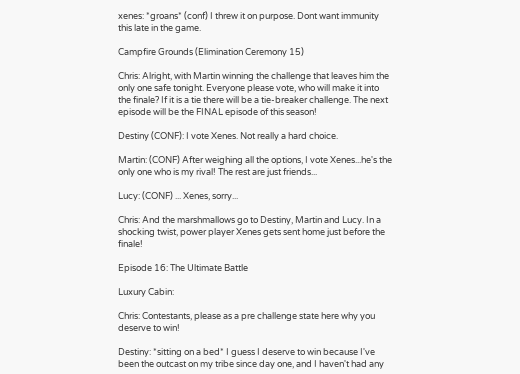xenes: *groans* (conf) I threw it on purpose. Dont want immunity this late in the game.

Campfire Grounds (Elimination Ceremony 15)

Chris: Alright, with Martin winning the challenge that leaves him the only one safe tonight. Everyone please vote, who will make it into the finale? If it is a tie there will be a tie-breaker challenge. The next episode will be the FINAL episode of this season!

Destiny (CONF): I vote Xenes. Not really a hard choice.

Martin: (CONF) After weighing all the options, I vote Xenes...he's the only one who is my rival! The rest are just friends...

Lucy: (CONF) ... Xenes, sorry...

Chris: And the marshmallows go to Destiny, Martin and Lucy. In a shocking twist, power player Xenes gets sent home just before the finale!

Episode 16: The Ultimate Battle

Luxury Cabin:

Chris: Contestants, please as a pre challenge state here why you deserve to win!

Destiny: *sitting on a bed* I guess I deserve to win because I've been the outcast on my tribe since day one, and I haven't had any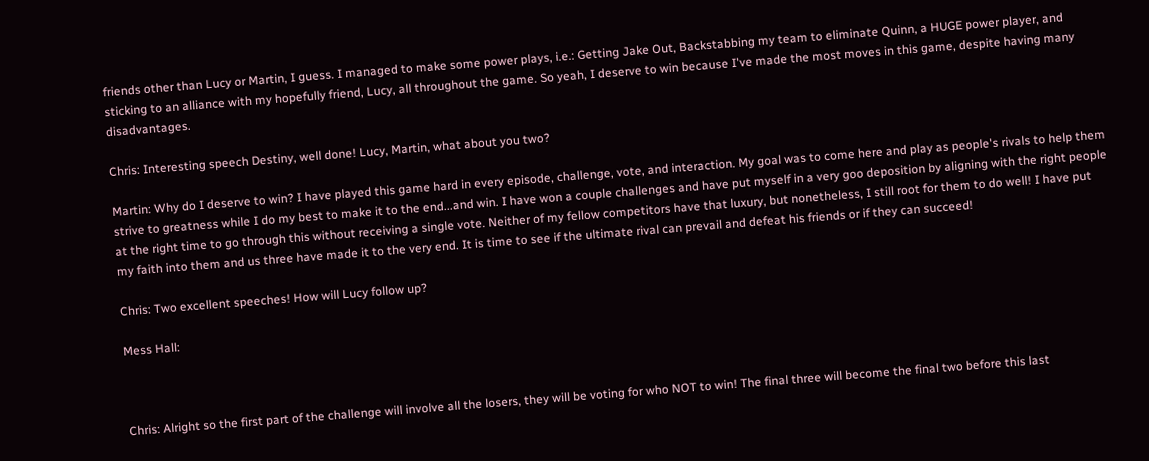friends other than Lucy or Martin, I guess. I managed to make some power plays, i.e.: Getting Jake Out, Backstabbing my team to eliminate Quinn, a HUGE power player, and sticking to an alliance with my hopefully friend, Lucy, all throughout the game. So yeah, I deserve to win because I've made the most moves in this game, despite having many disadvantages.

Chris: Interesting speech Destiny, well done! Lucy, Martin, what about you two?

Martin: Why do I deserve to win? I have played this game hard in every episode, challenge, vote, and interaction. My goal was to come here and play as people's rivals to help them strive to greatness while I do my best to make it to the end...and win. I have won a couple challenges and have put myself in a very goo deposition by aligning with the right people at the right time to go through this without receiving a single vote. Neither of my fellow competitors have that luxury, but nonetheless, I still root for them to do well! I have put my faith into them and us three have made it to the very end. It is time to see if the ultimate rival can prevail and defeat his friends or if they can succeed!

Chris: Two excellent speeches! How will Lucy follow up?

Mess Hall:



Chris: Alright so the first part of the challenge will involve all the losers, they will be voting for who NOT to win! The final three will become the final two before this last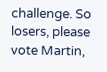challenge. So losers, please vote Martin,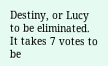Destiny, or Lucy to be eliminated. It takes 7 votes to be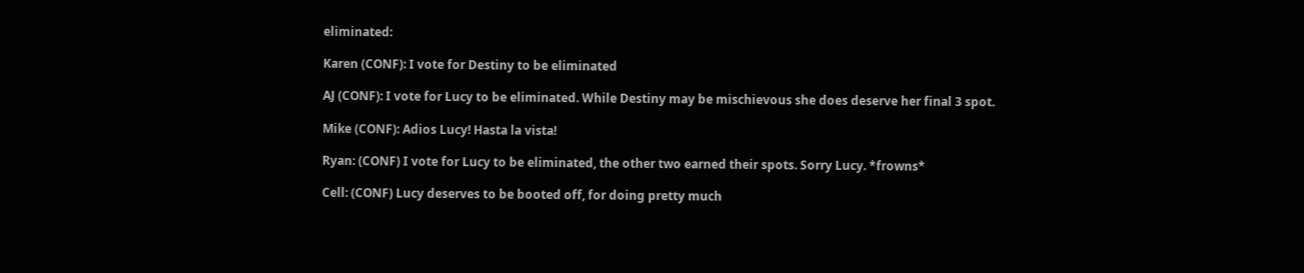eliminated:

Karen (CONF): I vote for Destiny to be eliminated

AJ (CONF): I vote for Lucy to be eliminated. While Destiny may be mischievous she does deserve her final 3 spot.

Mike (CONF): Adios Lucy! Hasta la vista!

Ryan: (CONF) I vote for Lucy to be eliminated, the other two earned their spots. Sorry Lucy. *frowns*

Cell: (CONF) Lucy deserves to be booted off, for doing pretty much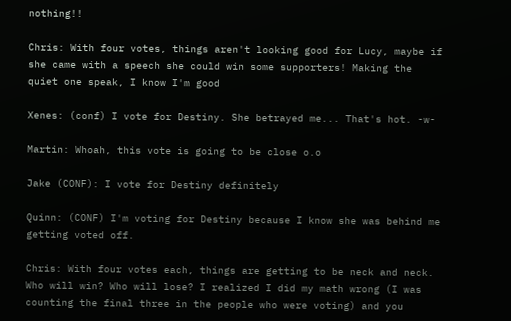nothing!!

Chris: With four votes, things aren't looking good for Lucy, maybe if she came with a speech she could win some supporters! Making the quiet one speak, I know I'm good

Xenes: (conf) I vote for Destiny. She betrayed me... That's hot. -w-

Martin: Whoah, this vote is going to be close o.o

Jake (CONF): I vote for Destiny definitely

Quinn: (CONF) I'm voting for Destiny because I know she was behind me getting voted off.

Chris: With four votes each, things are getting to be neck and neck. Who will win? Who will lose? I realized I did my math wrong (I was counting the final three in the people who were voting) and you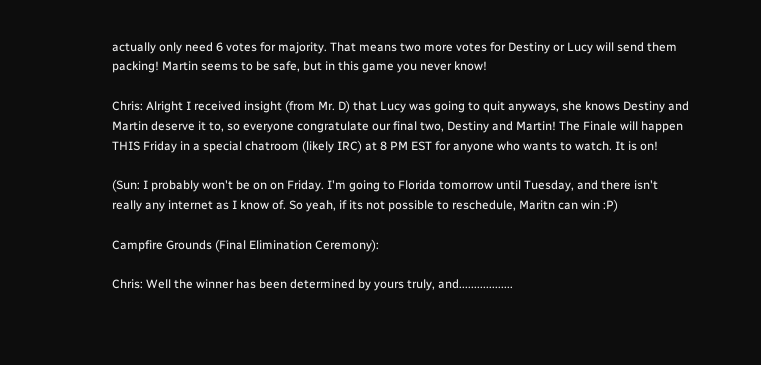actually only need 6 votes for majority. That means two more votes for Destiny or Lucy will send them packing! Martin seems to be safe, but in this game you never know!

Chris: Alright I received insight (from Mr. D) that Lucy was going to quit anyways, she knows Destiny and Martin deserve it to, so everyone congratulate our final two, Destiny and Martin! The Finale will happen THIS Friday in a special chatroom (likely IRC) at 8 PM EST for anyone who wants to watch. It is on!

(Sun: I probably won't be on on Friday. I'm going to Florida tomorrow until Tuesday, and there isn't really any internet as I know of. So yeah, if its not possible to reschedule, Maritn can win :P)

Campfire Grounds (Final Elimination Ceremony):

Chris: Well the winner has been determined by yours truly, and..................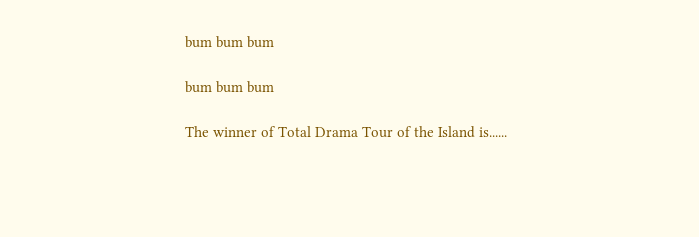bum bum bum

bum bum bum

The winner of Total Drama Tour of the Island is......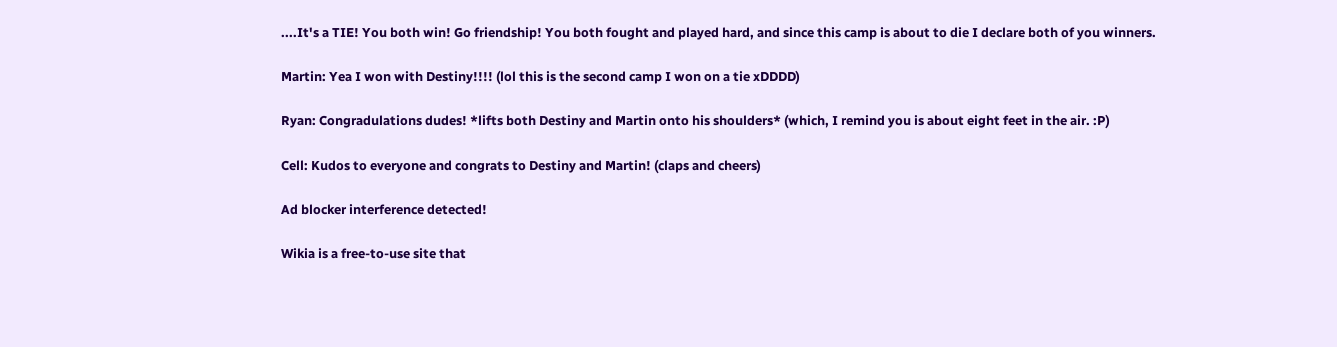....It's a TIE! You both win! Go friendship! You both fought and played hard, and since this camp is about to die I declare both of you winners.

Martin: Yea I won with Destiny!!!! (lol this is the second camp I won on a tie xDDDD)

Ryan: Congradulations dudes! *lifts both Destiny and Martin onto his shoulders* (which, I remind you is about eight feet in the air. :P)

Cell: Kudos to everyone and congrats to Destiny and Martin! (claps and cheers)

Ad blocker interference detected!

Wikia is a free-to-use site that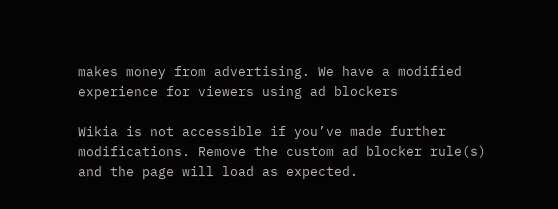makes money from advertising. We have a modified experience for viewers using ad blockers

Wikia is not accessible if you’ve made further modifications. Remove the custom ad blocker rule(s) and the page will load as expected.